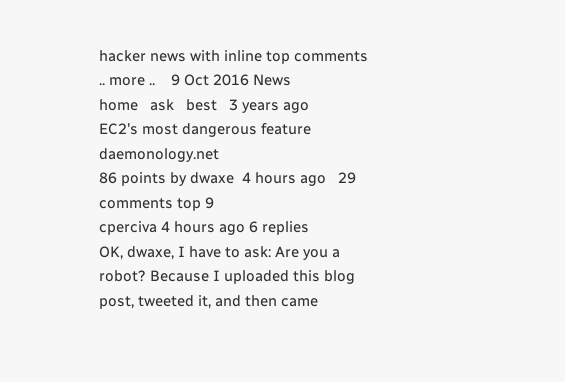hacker news with inline top comments    .. more ..    9 Oct 2016 News
home   ask   best   3 years ago
EC2's most dangerous feature daemonology.net
86 points by dwaxe  4 hours ago   29 comments top 9
cperciva 4 hours ago 6 replies
OK, dwaxe, I have to ask: Are you a robot? Because I uploaded this blog post, tweeted it, and then came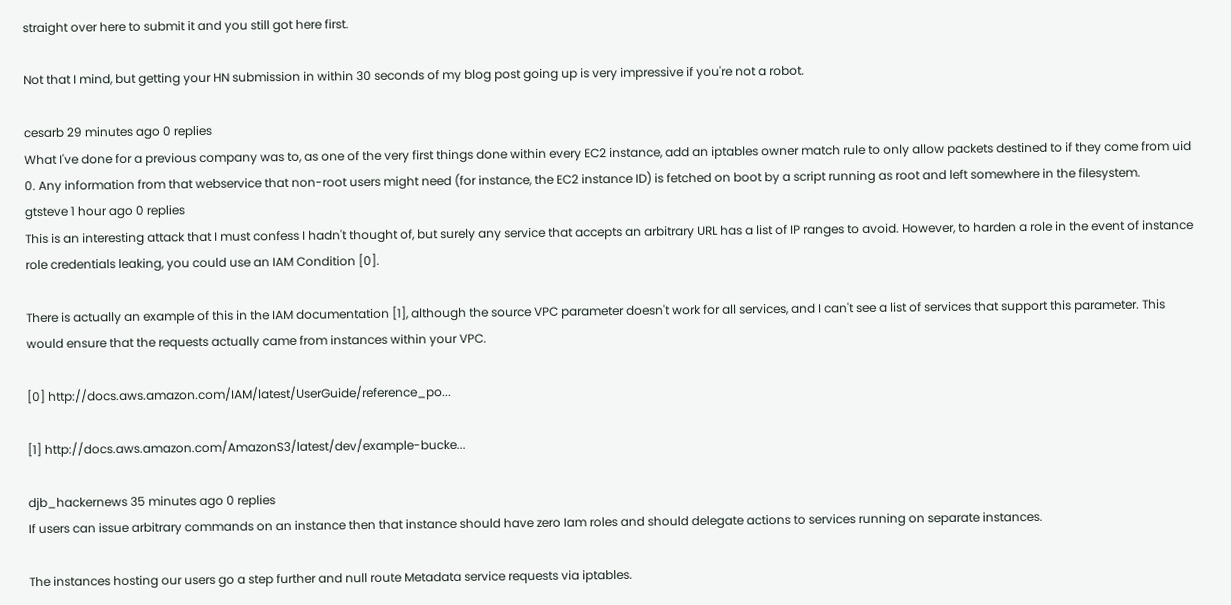straight over here to submit it and you still got here first.

Not that I mind, but getting your HN submission in within 30 seconds of my blog post going up is very impressive if you're not a robot.

cesarb 29 minutes ago 0 replies
What I've done for a previous company was to, as one of the very first things done within every EC2 instance, add an iptables owner match rule to only allow packets destined to if they come from uid 0. Any information from that webservice that non-root users might need (for instance, the EC2 instance ID) is fetched on boot by a script running as root and left somewhere in the filesystem.
gtsteve 1 hour ago 0 replies
This is an interesting attack that I must confess I hadn't thought of, but surely any service that accepts an arbitrary URL has a list of IP ranges to avoid. However, to harden a role in the event of instance role credentials leaking, you could use an IAM Condition [0].

There is actually an example of this in the IAM documentation [1], although the source VPC parameter doesn't work for all services, and I can't see a list of services that support this parameter. This would ensure that the requests actually came from instances within your VPC.

[0] http://docs.aws.amazon.com/IAM/latest/UserGuide/reference_po...

[1] http://docs.aws.amazon.com/AmazonS3/latest/dev/example-bucke...

djb_hackernews 35 minutes ago 0 replies
If users can issue arbitrary commands on an instance then that instance should have zero Iam roles and should delegate actions to services running on separate instances.

The instances hosting our users go a step further and null route Metadata service requests via iptables.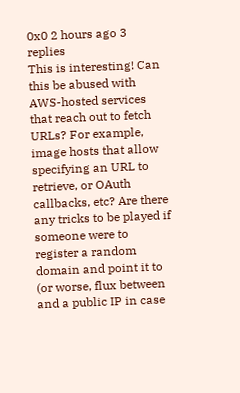0x0 2 hours ago 3 replies
This is interesting! Can this be abused with AWS-hosted services that reach out to fetch URLs? For example, image hosts that allow specifying an URL to retrieve, or OAuth callbacks, etc? Are there any tricks to be played if someone were to register a random domain and point it to (or worse, flux between and a public IP in case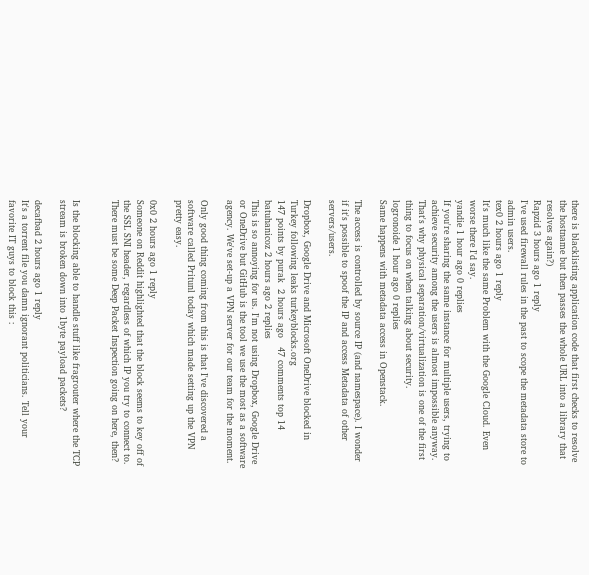there is blacklisting application code that first checks to resolve the hostname but then passes the whole URL into a library that resolves again?)
Rapzid 3 hours ago 1 reply
I've used firewall rules in the past to scope the metadata store to admin users.
tex0 2 hours ago 1 reply
It's much like the same Problem with the Google Cloud. Even worse there I'd say.
yandie 1 hour ago 0 replies
If you're sharing the same instance for multiple users, trying to achieve security among the users is almost impossible anyway. That's why physical separation/virtualization is one of the first thing to focus on when talking about security.
logronoide 1 hour ago 0 replies
Same happens with metadata access in Openstack.

The access is controlled by source IP (and namespace). I wonder if it's possible to spoof the IP and access Metadata of other servers/users.

Dropbox, Google Drive and Microsoft OneDrive blocked in Turkey following leaks turkeyblocks.org
147 points by purak  2 hours ago   47 comments top 14
batuhanicoz 2 hours ago 2 replies
This is so annoying for us. I'm not using Dropbox, Google Drive or OneDrive but GitHub is the tool we use the most as a software agency. We've set-up a VPN server for our team for the moment.

Only good thing coming from this is that I've discovered a software called Pritunl today which made setting up the VPN pretty easy.

0x0 2 hours ago 1 reply
Someone on Reddit highlighted that the block seems to key off of the SSL SNI header, regardless of which IP you try to connect to. There must be some Deep Packet Inspection going on here, then?


Is the blocking able to handle stuff like fragrouter where the TCP stream is broken down into 1byte payload packets?

decafbad 2 hours ago 1 reply
It's a torrent file you damn ignorant politicians. Tell your favorite IT guys to block this :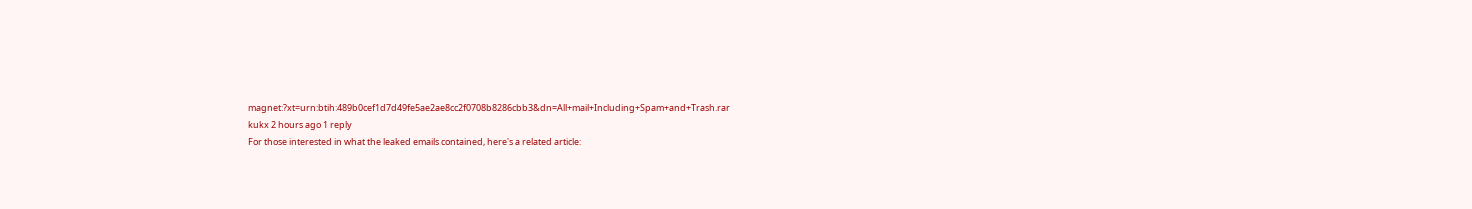magnet:?xt=urn:btih:489b0cef1d7d49fe5ae2ae8cc2f0708b8286cbb3&dn=All+mail+Including+Spam+and+Trash.rar
kukx 2 hours ago 1 reply
For those interested in what the leaked emails contained, here's a related article: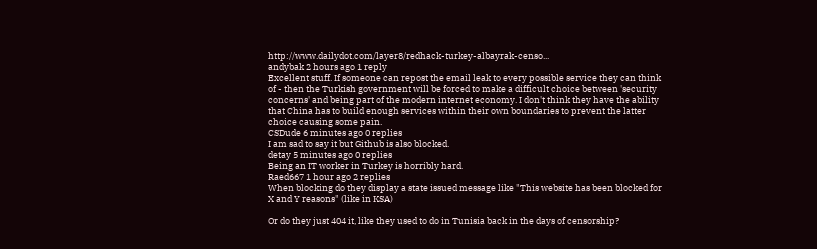http://www.dailydot.com/layer8/redhack-turkey-albayrak-censo...
andybak 2 hours ago 1 reply
Excellent stuff. If someone can repost the email leak to every possible service they can think of - then the Turkish government will be forced to make a difficult choice between 'security concerns' and being part of the modern internet economy. I don't think they have the ability that China has to build enough services within their own boundaries to prevent the latter choice causing some pain.
CSDude 6 minutes ago 0 replies
I am sad to say it but Github is also blocked.
detay 5 minutes ago 0 replies
Being an IT worker in Turkey is horribly hard.
Raed667 1 hour ago 2 replies
When blocking do they display a state issued message like "This website has been blocked for X and Y reasons" (like in KSA)

Or do they just 404 it, like they used to do in Tunisia back in the days of censorship?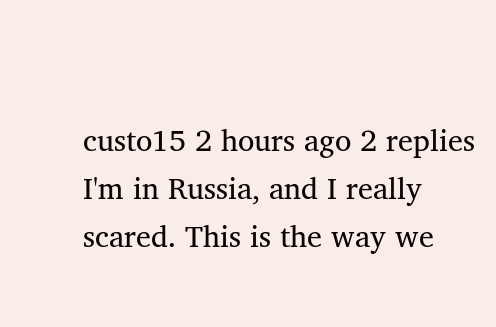custo15 2 hours ago 2 replies
I'm in Russia, and I really scared. This is the way we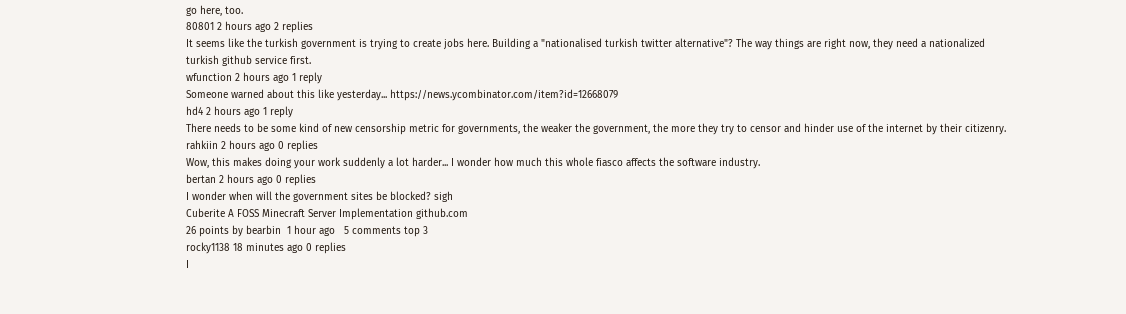go here, too.
80801 2 hours ago 2 replies
It seems like the turkish government is trying to create jobs here. Building a "nationalised turkish twitter alternative"? The way things are right now, they need a nationalized turkish github service first.
wfunction 2 hours ago 1 reply
Someone warned about this like yesterday... https://news.ycombinator.com/item?id=12668079
hd4 2 hours ago 1 reply
There needs to be some kind of new censorship metric for governments, the weaker the government, the more they try to censor and hinder use of the internet by their citizenry.
rahkiin 2 hours ago 0 replies
Wow, this makes doing your work suddenly a lot harder... I wonder how much this whole fiasco affects the software industry.
bertan 2 hours ago 0 replies
I wonder when will the government sites be blocked? sigh
Cuberite A FOSS Minecraft Server Implementation github.com
26 points by bearbin  1 hour ago   5 comments top 3
rocky1138 18 minutes ago 0 replies
I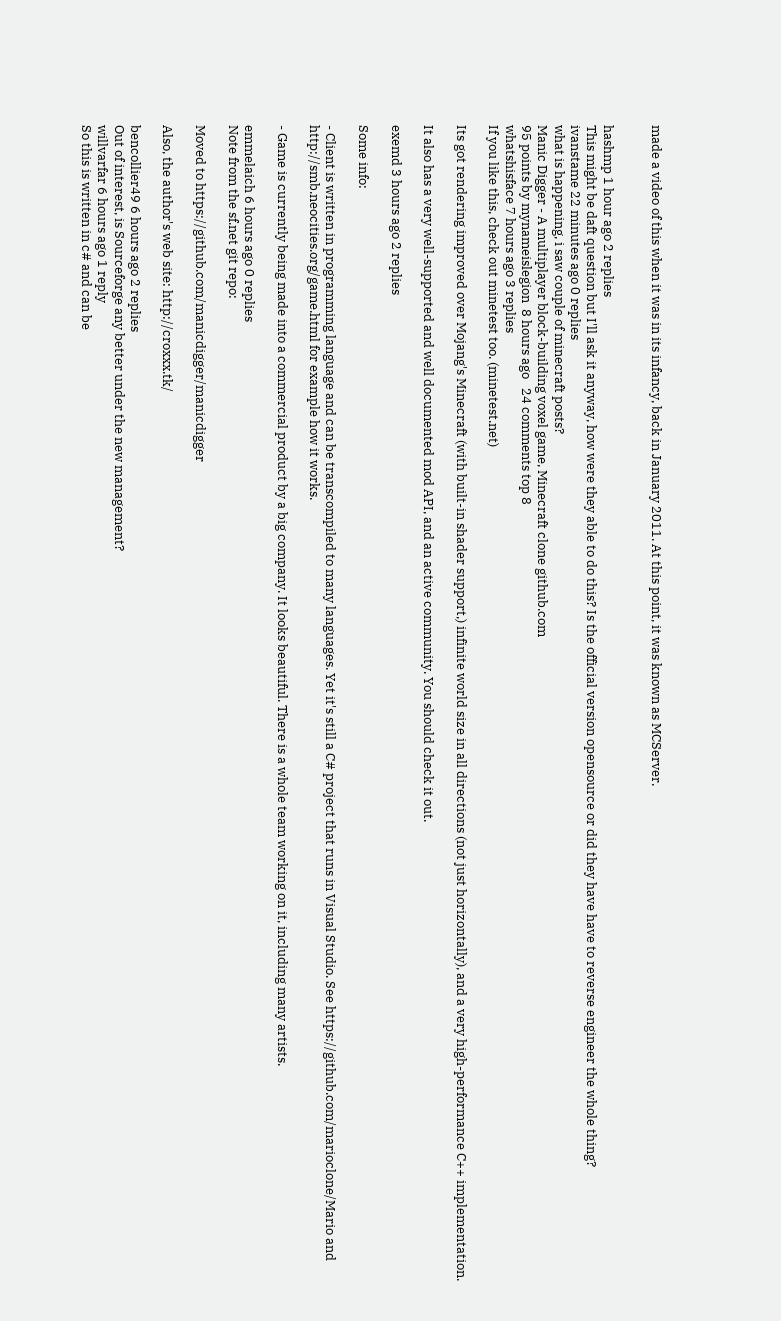made a video of this when it was in its infancy, back in January 2011. At this point, it was known as MCServer.


hashmp 1 hour ago 2 replies
This might be daft question but I'll ask it anyway, how were they able to do this? Is the official version opensource or did they have have to reverse engineer the whole thing?
ivanstame 22 minutes ago 0 replies
what is happening, i saw couple of minecraft posts?
Manic Digger - A multiplayer block-building voxel game, Minecraft clone github.com
95 points by mynameislegion  8 hours ago   24 comments top 8
whatshisface 7 hours ago 3 replies
If you like this, check out minetest too. (minetest.net)

Its got rendering improved over Mojang's Minecraft (with built-in shader support,) infinite world size in all directions (not just horizontally), and a very high-performance C++ implementation.

It also has a very well-supported and well documented mod API, and an active community. You should check it out.

exemd 3 hours ago 2 replies

Some info:

- Client is written in programming language and can be transcompiled to many languages. Yet it's still a C# project that runs in Visual Studio. See https://github.com/marioclone/Mario and http://smb.neocities.org/game.html for example how it works.

- Game is currently being made into a commercial product by a big company. It looks beautiful. There is a whole team working on it, including many artists.

emmelaich 6 hours ago 0 replies
Note from the sf.net git repo:

Moved to https://github.com/manicdigger/manicdigger

Also, the author's web site: http://croxxx.tk/

bencollier49 6 hours ago 2 replies
Out of interest, is Sourceforge any better under the new management?
willvarfar 6 hours ago 1 reply
So this is written in c# and can be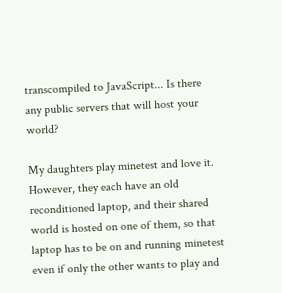transcompiled to JavaScript... Is there any public servers that will host your world?

My daughters play minetest and love it. However, they each have an old reconditioned laptop, and their shared world is hosted on one of them, so that laptop has to be on and running minetest even if only the other wants to play and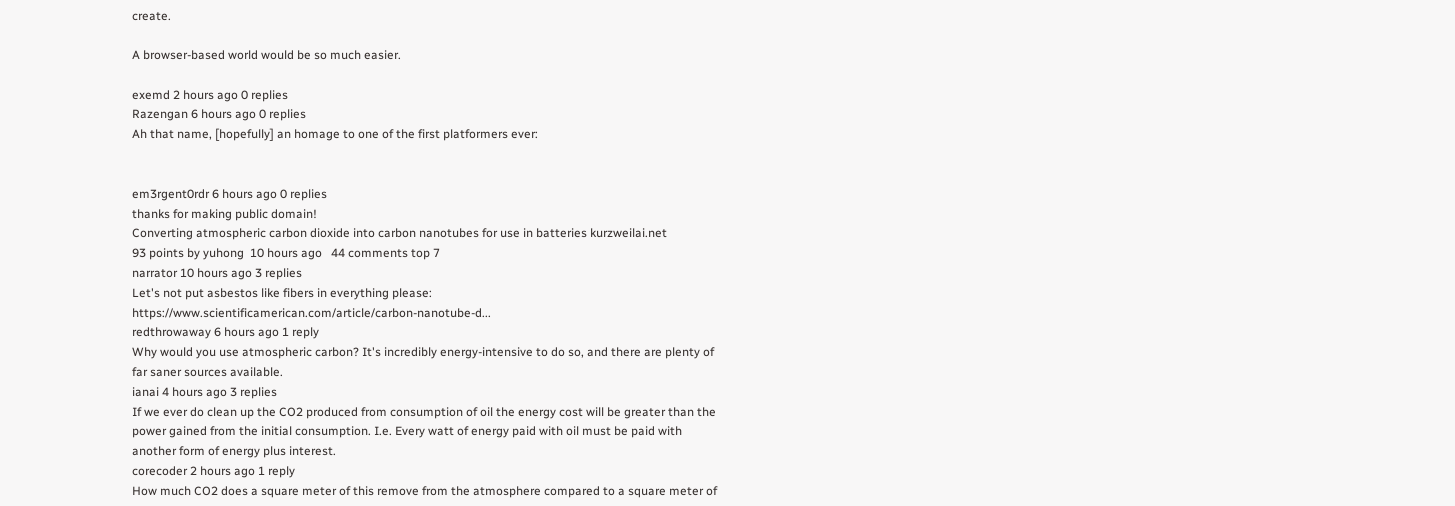create.

A browser-based world would be so much easier.

exemd 2 hours ago 0 replies
Razengan 6 hours ago 0 replies
Ah that name, [hopefully] an homage to one of the first platformers ever:


em3rgent0rdr 6 hours ago 0 replies
thanks for making public domain!
Converting atmospheric carbon dioxide into carbon nanotubes for use in batteries kurzweilai.net
93 points by yuhong  10 hours ago   44 comments top 7
narrator 10 hours ago 3 replies
Let's not put asbestos like fibers in everything please: https://www.scientificamerican.com/article/carbon-nanotube-d...
redthrowaway 6 hours ago 1 reply
Why would you use atmospheric carbon? It's incredibly energy-intensive to do so, and there are plenty of far saner sources available.
ianai 4 hours ago 3 replies
If we ever do clean up the CO2 produced from consumption of oil the energy cost will be greater than the power gained from the initial consumption. I.e. Every watt of energy paid with oil must be paid with another form of energy plus interest.
corecoder 2 hours ago 1 reply
How much CO2 does a square meter of this remove from the atmosphere compared to a square meter of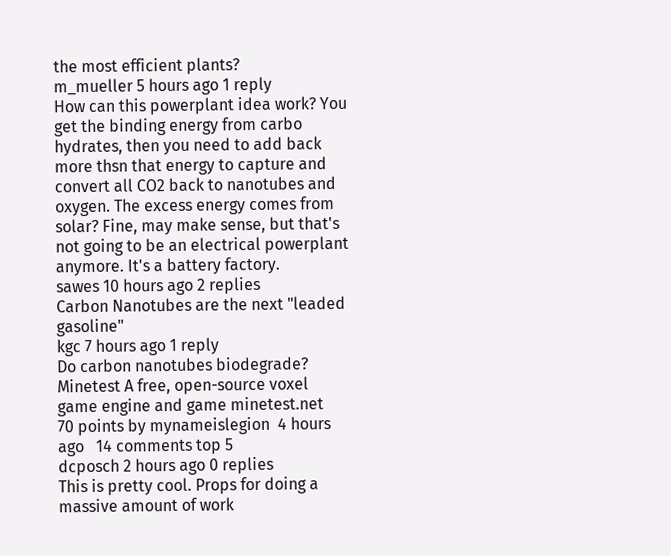the most efficient plants?
m_mueller 5 hours ago 1 reply
How can this powerplant idea work? You get the binding energy from carbo hydrates, then you need to add back more thsn that energy to capture and convert all CO2 back to nanotubes and oxygen. The excess energy comes from solar? Fine, may make sense, but that's not going to be an electrical powerplant anymore. It's a battery factory.
sawes 10 hours ago 2 replies
Carbon Nanotubes are the next "leaded gasoline"
kgc 7 hours ago 1 reply
Do carbon nanotubes biodegrade?
Minetest A free, open-source voxel game engine and game minetest.net
70 points by mynameislegion  4 hours ago   14 comments top 5
dcposch 2 hours ago 0 replies
This is pretty cool. Props for doing a massive amount of work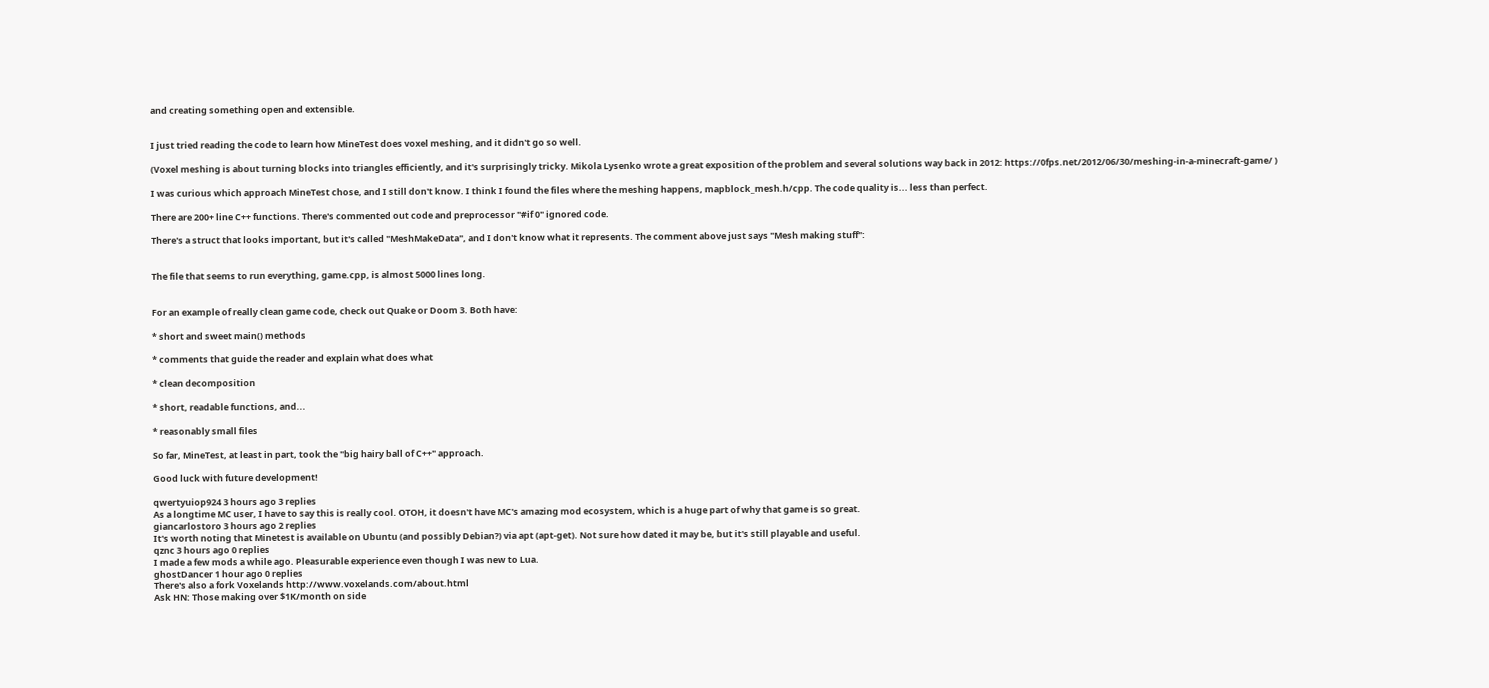and creating something open and extensible.


I just tried reading the code to learn how MineTest does voxel meshing, and it didn't go so well.

(Voxel meshing is about turning blocks into triangles efficiently, and it's surprisingly tricky. Mikola Lysenko wrote a great exposition of the problem and several solutions way back in 2012: https://0fps.net/2012/06/30/meshing-in-a-minecraft-game/ )

I was curious which approach MineTest chose, and I still don't know. I think I found the files where the meshing happens, mapblock_mesh.h/cpp. The code quality is... less than perfect.

There are 200+ line C++ functions. There's commented out code and preprocessor "#if 0" ignored code.

There's a struct that looks important, but it's called "MeshMakeData", and I don't know what it represents. The comment above just says "Mesh making stuff":


The file that seems to run everything, game.cpp, is almost 5000 lines long.


For an example of really clean game code, check out Quake or Doom 3. Both have:

* short and sweet main() methods

* comments that guide the reader and explain what does what

* clean decomposition

* short, readable functions, and...

* reasonably small files

So far, MineTest, at least in part, took the "big hairy ball of C++" approach.

Good luck with future development!

qwertyuiop924 3 hours ago 3 replies
As a longtime MC user, I have to say this is really cool. OTOH, it doesn't have MC's amazing mod ecosystem, which is a huge part of why that game is so great.
giancarlostoro 3 hours ago 2 replies
It's worth noting that Minetest is available on Ubuntu (and possibly Debian?) via apt (apt-get). Not sure how dated it may be, but it's still playable and useful.
qznc 3 hours ago 0 replies
I made a few mods a while ago. Pleasurable experience even though I was new to Lua.
ghostDancer 1 hour ago 0 replies
There's also a fork Voxelands http://www.voxelands.com/about.html
Ask HN: Those making over $1K/month on side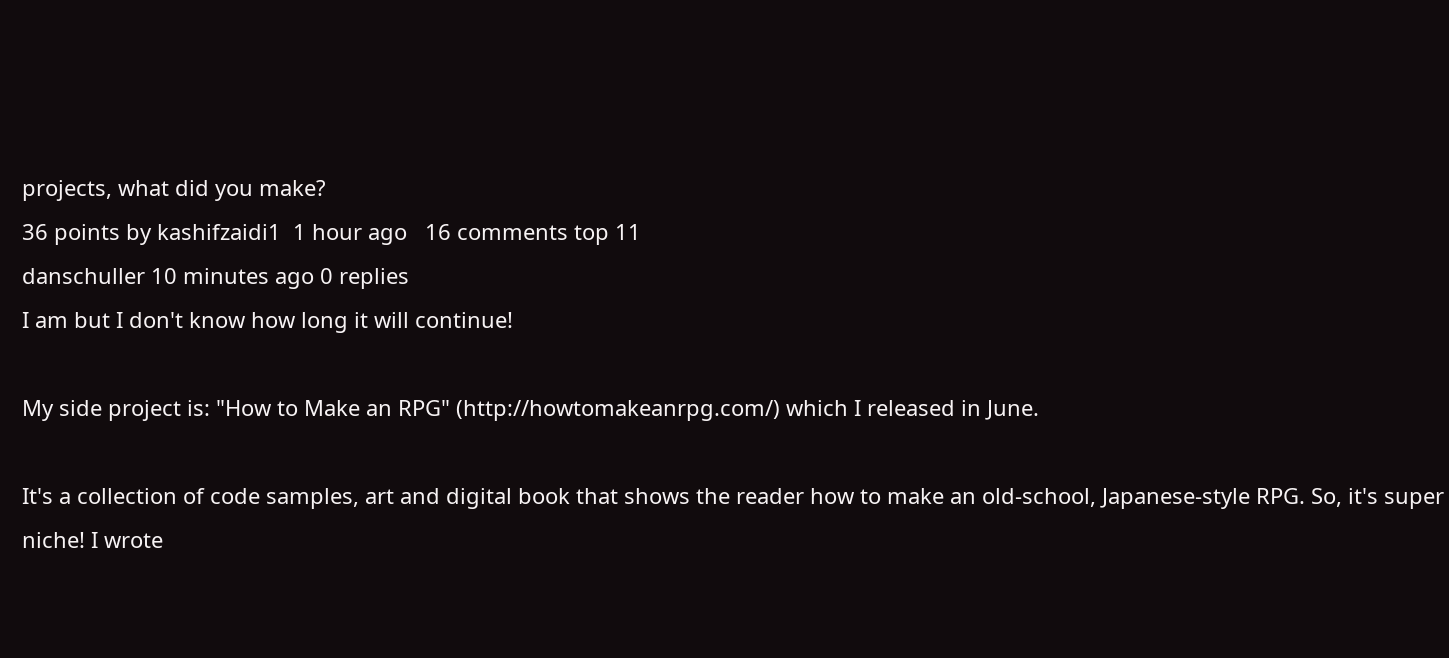projects, what did you make?
36 points by kashifzaidi1  1 hour ago   16 comments top 11
danschuller 10 minutes ago 0 replies
I am but I don't know how long it will continue!

My side project is: "How to Make an RPG" (http://howtomakeanrpg.com/) which I released in June.

It's a collection of code samples, art and digital book that shows the reader how to make an old-school, Japanese-style RPG. So, it's super niche! I wrote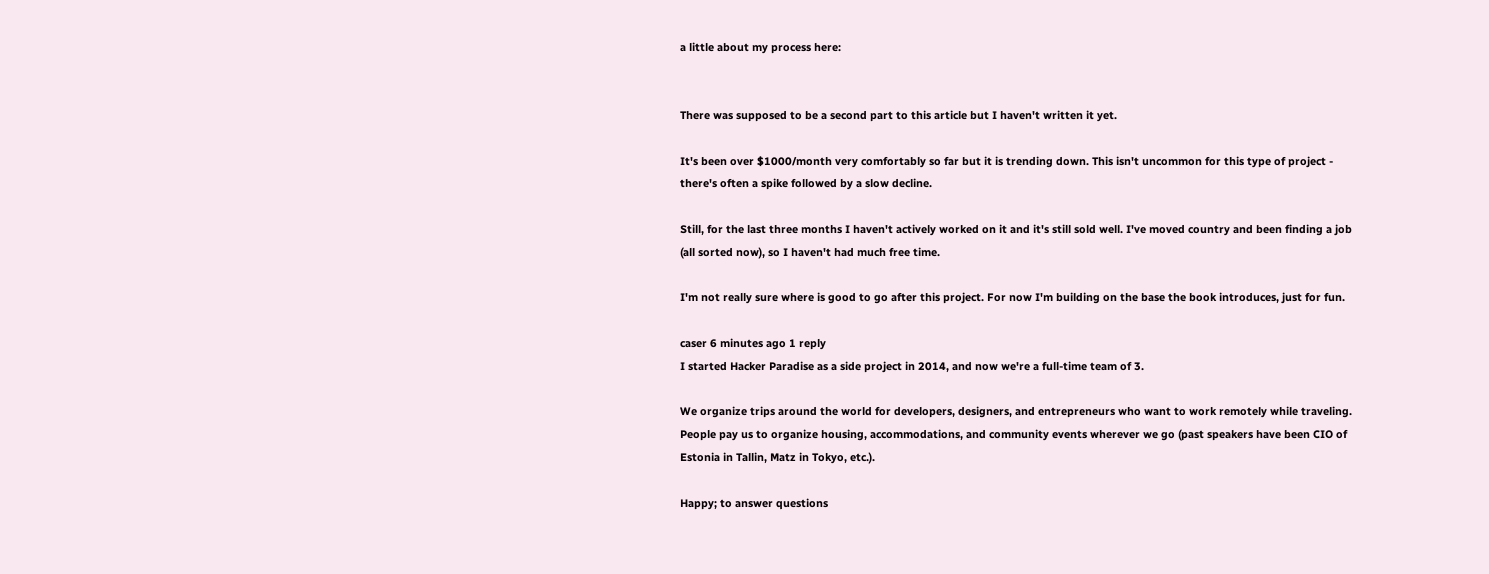a little about my process here:


There was supposed to be a second part to this article but I haven't written it yet.

It's been over $1000/month very comfortably so far but it is trending down. This isn't uncommon for this type of project - there's often a spike followed by a slow decline.

Still, for the last three months I haven't actively worked on it and it's still sold well. I've moved country and been finding a job (all sorted now), so I haven't had much free time.

I'm not really sure where is good to go after this project. For now I'm building on the base the book introduces, just for fun.

caser 6 minutes ago 1 reply
I started Hacker Paradise as a side project in 2014, and now we're a full-time team of 3.

We organize trips around the world for developers, designers, and entrepreneurs who want to work remotely while traveling. People pay us to organize housing, accommodations, and community events wherever we go (past speakers have been CIO of Estonia in Tallin, Matz in Tokyo, etc.).

Happy; to answer questions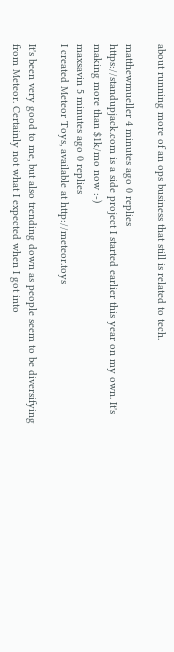about running more of an ops business that still is related to tech.

matthewmueller 4 minutes ago 0 replies
https://standupjack.com is a side project I started earlier this year on my own. It's making more than $1k/mo now :-)
maxsavin 5 minutes ago 0 replies
I created Meteor Toys, available at http://meteor.toys

It's been very good to me, but also trending down as people seem to be diversifying from Meteor. Certainly not what I expected when I got into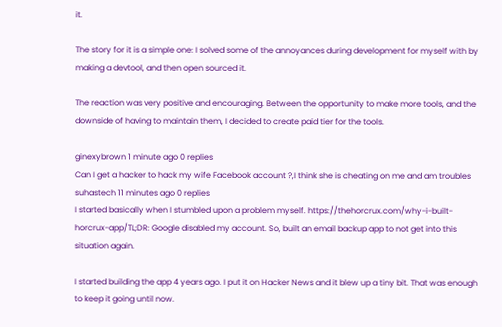it.

The story for it is a simple one: I solved some of the annoyances during development for myself with by making a devtool, and then open sourced it.

The reaction was very positive and encouraging. Between the opportunity to make more tools, and the downside of having to maintain them, I decided to create paid tier for the tools.

ginexybrown 1 minute ago 0 replies
Can I get a hacker to hack my wife Facebook account ?,I think she is cheating on me and am troubles
suhastech 11 minutes ago 0 replies
I started basically when I stumbled upon a problem myself. https://thehorcrux.com/why-i-built-horcrux-app/TL;DR: Google disabled my account. So, built an email backup app to not get into this situation again.

I started building the app 4 years ago. I put it on Hacker News and it blew up a tiny bit. That was enough to keep it going until now.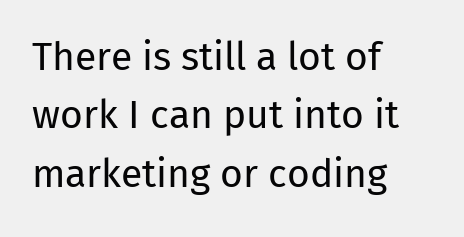There is still a lot of work I can put into it marketing or coding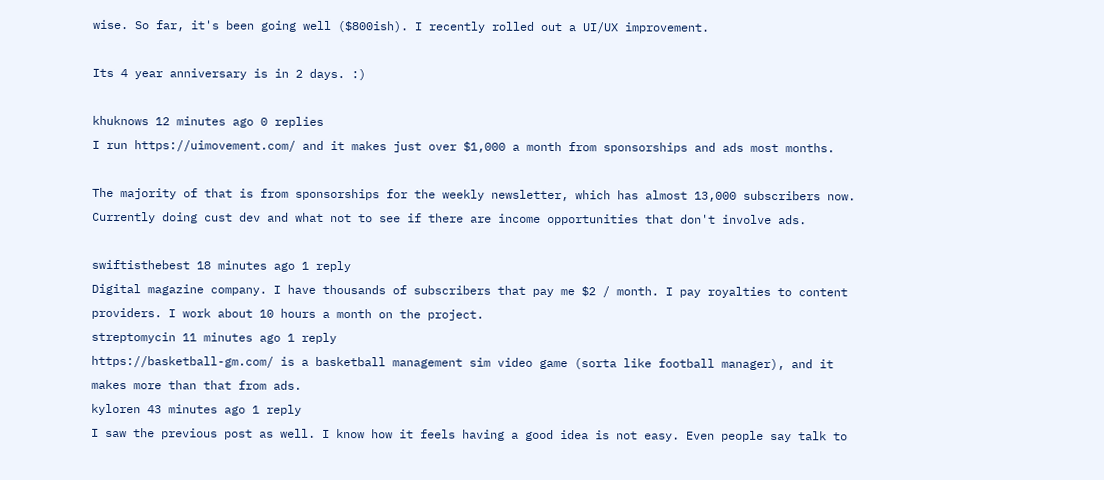wise. So far, it's been going well ($800ish). I recently rolled out a UI/UX improvement.

Its 4 year anniversary is in 2 days. :)

khuknows 12 minutes ago 0 replies
I run https://uimovement.com/ and it makes just over $1,000 a month from sponsorships and ads most months.

The majority of that is from sponsorships for the weekly newsletter, which has almost 13,000 subscribers now. Currently doing cust dev and what not to see if there are income opportunities that don't involve ads.

swiftisthebest 18 minutes ago 1 reply
Digital magazine company. I have thousands of subscribers that pay me $2 / month. I pay royalties to content providers. I work about 10 hours a month on the project.
streptomycin 11 minutes ago 1 reply
https://basketball-gm.com/ is a basketball management sim video game (sorta like football manager), and it makes more than that from ads.
kyloren 43 minutes ago 1 reply
I saw the previous post as well. I know how it feels having a good idea is not easy. Even people say talk to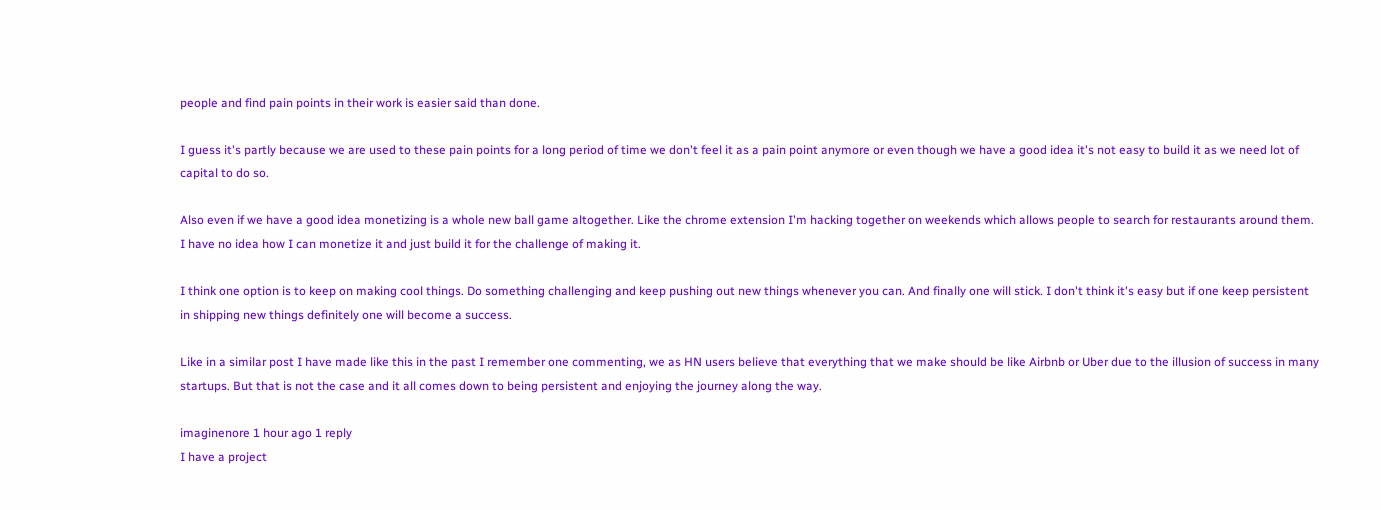people and find pain points in their work is easier said than done.

I guess it's partly because we are used to these pain points for a long period of time we don't feel it as a pain point anymore or even though we have a good idea it's not easy to build it as we need lot of capital to do so.

Also even if we have a good idea monetizing is a whole new ball game altogether. Like the chrome extension I'm hacking together on weekends which allows people to search for restaurants around them. I have no idea how I can monetize it and just build it for the challenge of making it.

I think one option is to keep on making cool things. Do something challenging and keep pushing out new things whenever you can. And finally one will stick. I don't think it's easy but if one keep persistent in shipping new things definitely one will become a success.

Like in a similar post I have made like this in the past I remember one commenting, we as HN users believe that everything that we make should be like Airbnb or Uber due to the illusion of success in many startups. But that is not the case and it all comes down to being persistent and enjoying the journey along the way.

imaginenore 1 hour ago 1 reply
I have a project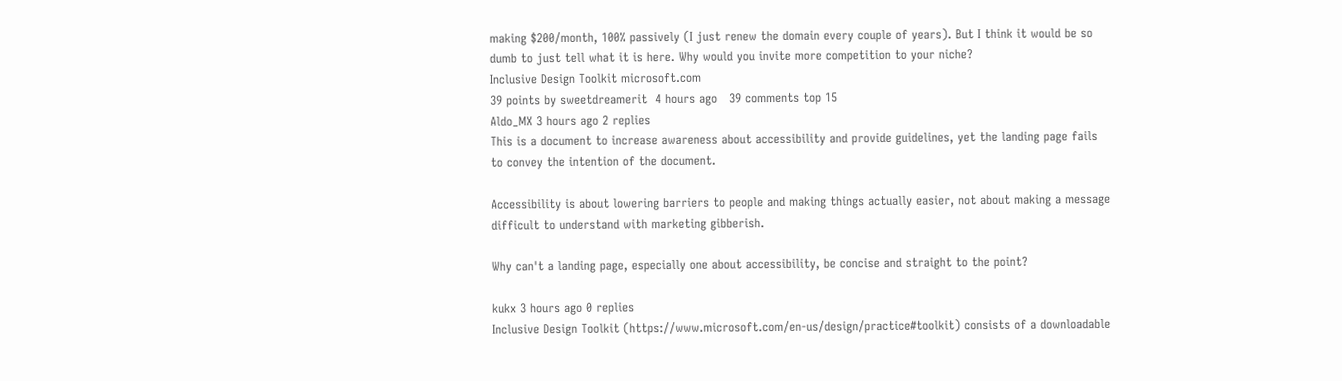making $200/month, 100% passively (I just renew the domain every couple of years). But I think it would be so dumb to just tell what it is here. Why would you invite more competition to your niche?
Inclusive Design Toolkit microsoft.com
39 points by sweetdreamerit  4 hours ago   39 comments top 15
Aldo_MX 3 hours ago 2 replies
This is a document to increase awareness about accessibility and provide guidelines, yet the landing page fails to convey the intention of the document.

Accessibility is about lowering barriers to people and making things actually easier, not about making a message difficult to understand with marketing gibberish.

Why can't a landing page, especially one about accessibility, be concise and straight to the point?

kukx 3 hours ago 0 replies
Inclusive Design Toolkit (https://www.microsoft.com/en-us/design/practice#toolkit) consists of a downloadable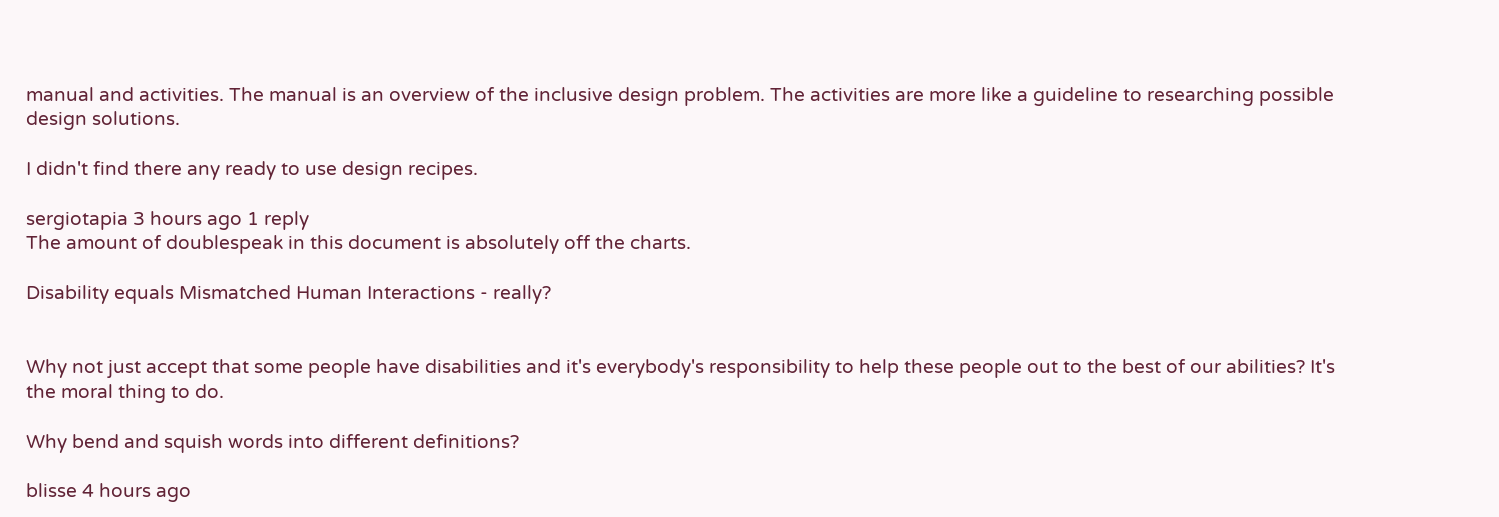manual and activities. The manual is an overview of the inclusive design problem. The activities are more like a guideline to researching possible design solutions.

I didn't find there any ready to use design recipes.

sergiotapia 3 hours ago 1 reply
The amount of doublespeak in this document is absolutely off the charts.

Disability equals Mismatched Human Interactions - really?


Why not just accept that some people have disabilities and it's everybody's responsibility to help these people out to the best of our abilities? It's the moral thing to do.

Why bend and squish words into different definitions?

blisse 4 hours ago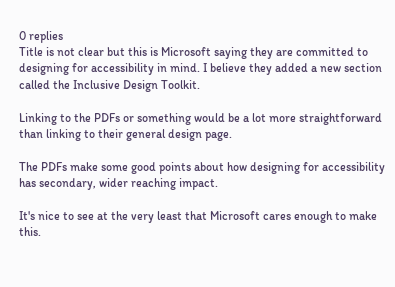0 replies
Title is not clear but this is Microsoft saying they are committed to designing for accessibility in mind. I believe they added a new section called the Inclusive Design Toolkit.

Linking to the PDFs or something would be a lot more straightforward than linking to their general design page.

The PDFs make some good points about how designing for accessibility has secondary, wider reaching impact.

It's nice to see at the very least that Microsoft cares enough to make this.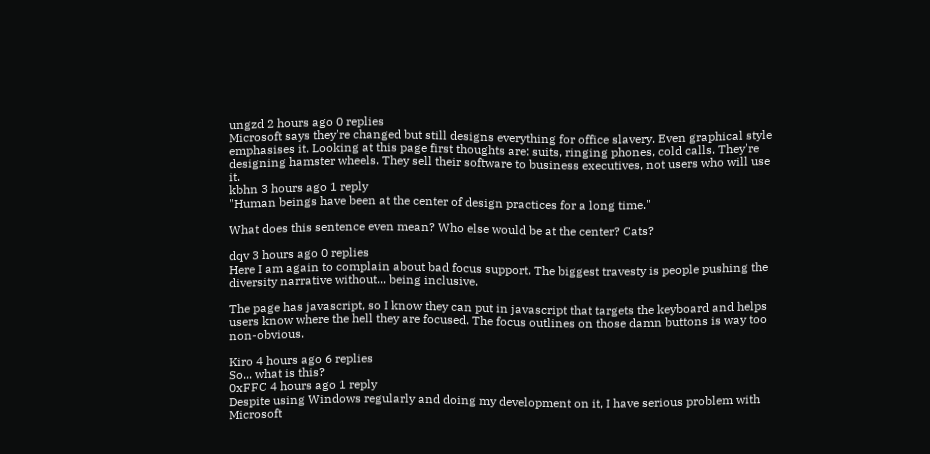ungzd 2 hours ago 0 replies
Microsoft says they're changed but still designs everything for office slavery. Even graphical style emphasises it. Looking at this page first thoughts are: suits, ringing phones, cold calls. They're designing hamster wheels. They sell their software to business executives, not users who will use it.
kbhn 3 hours ago 1 reply
"Human beings have been at the center of design practices for a long time."

What does this sentence even mean? Who else would be at the center? Cats?

dqv 3 hours ago 0 replies
Here I am again to complain about bad focus support. The biggest travesty is people pushing the diversity narrative without... being inclusive.

The page has javascript, so I know they can put in javascript that targets the keyboard and helps users know where the hell they are focused. The focus outlines on those damn buttons is way too non-obvious.

Kiro 4 hours ago 6 replies
So... what is this?
0xFFC 4 hours ago 1 reply
Despite using Windows regularly and doing my development on it, I have serious problem with Microsoft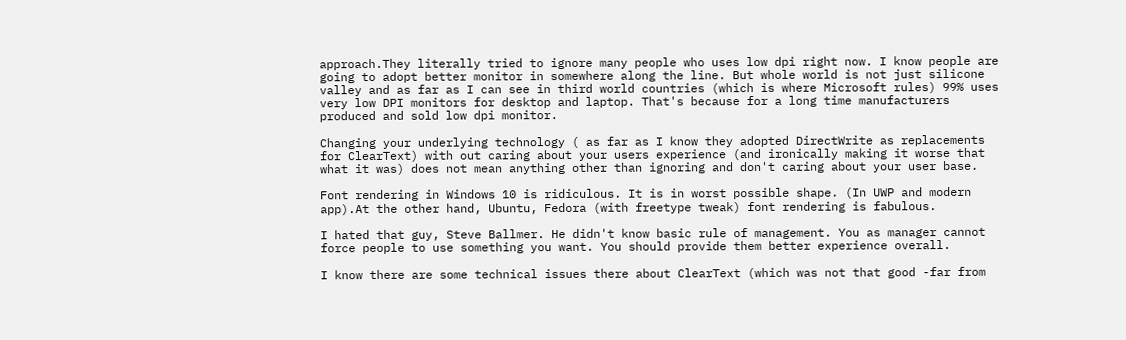approach.They literally tried to ignore many people who uses low dpi right now. I know people are going to adopt better monitor in somewhere along the line. But whole world is not just silicone valley and as far as I can see in third world countries (which is where Microsoft rules) 99% uses very low DPI monitors for desktop and laptop. That's because for a long time manufacturers produced and sold low dpi monitor.

Changing your underlying technology ( as far as I know they adopted DirectWrite as replacements for ClearText) with out caring about your users experience (and ironically making it worse that what it was) does not mean anything other than ignoring and don't caring about your user base.

Font rendering in Windows 10 is ridiculous. It is in worst possible shape. (In UWP and modern app).At the other hand, Ubuntu, Fedora (with freetype tweak) font rendering is fabulous.

I hated that guy, Steve Ballmer. He didn't know basic rule of management. You as manager cannot force people to use something you want. You should provide them better experience overall.

I know there are some technical issues there about ClearText (which was not that good -far from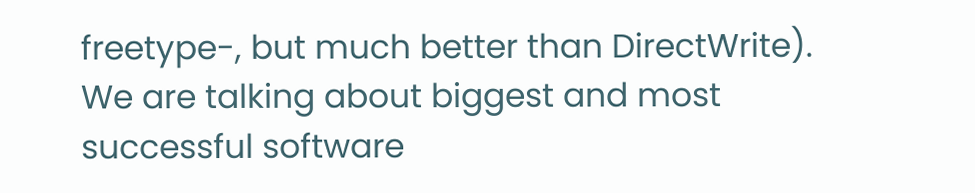freetype-, but much better than DirectWrite). We are talking about biggest and most successful software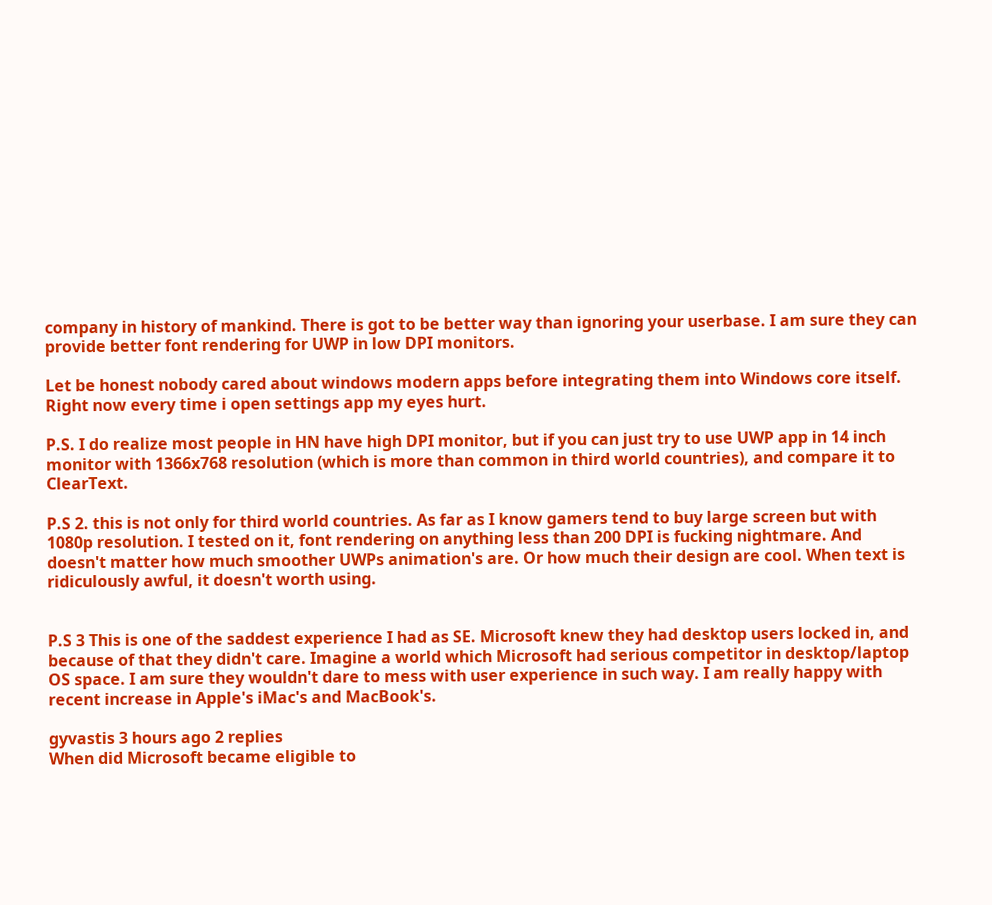company in history of mankind. There is got to be better way than ignoring your userbase. I am sure they can provide better font rendering for UWP in low DPI monitors.

Let be honest nobody cared about windows modern apps before integrating them into Windows core itself. Right now every time i open settings app my eyes hurt.

P.S. I do realize most people in HN have high DPI monitor, but if you can just try to use UWP app in 14 inch monitor with 1366x768 resolution (which is more than common in third world countries), and compare it to ClearText.

P.S 2. this is not only for third world countries. As far as I know gamers tend to buy large screen but with 1080p resolution. I tested on it, font rendering on anything less than 200 DPI is fucking nightmare. And doesn't matter how much smoother UWPs animation's are. Or how much their design are cool. When text is ridiculously awful, it doesn't worth using.


P.S 3 This is one of the saddest experience I had as SE. Microsoft knew they had desktop users locked in, and because of that they didn't care. Imagine a world which Microsoft had serious competitor in desktop/laptop OS space. I am sure they wouldn't dare to mess with user experience in such way. I am really happy with recent increase in Apple's iMac's and MacBook's.

gyvastis 3 hours ago 2 replies
When did Microsoft became eligible to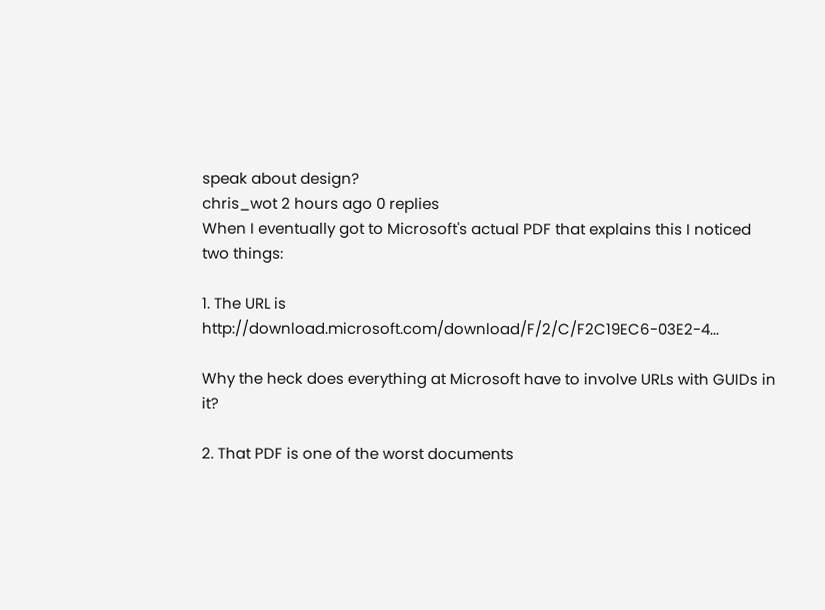speak about design?
chris_wot 2 hours ago 0 replies
When I eventually got to Microsoft's actual PDF that explains this I noticed two things:

1. The URL is http://download.microsoft.com/download/F/2/C/F2C19EC6-03E2-4...

Why the heck does everything at Microsoft have to involve URLs with GUIDs in it?

2. That PDF is one of the worst documents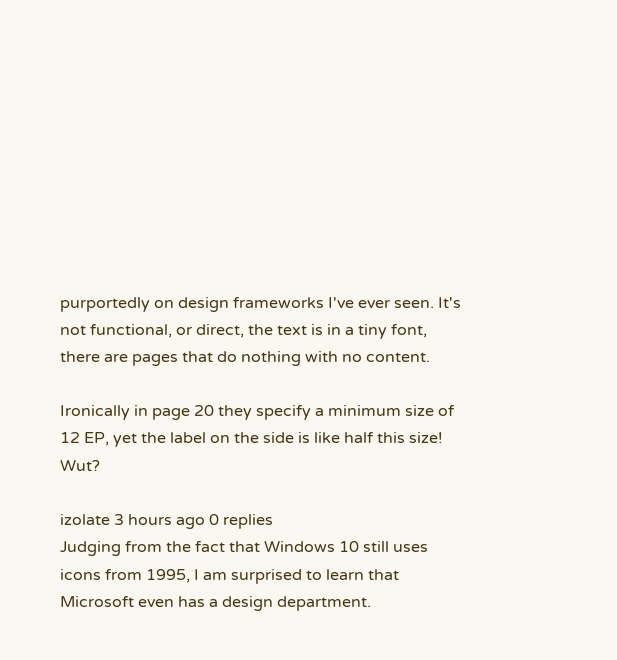purportedly on design frameworks I've ever seen. It's not functional, or direct, the text is in a tiny font, there are pages that do nothing with no content.

Ironically in page 20 they specify a minimum size of 12 EP, yet the label on the side is like half this size! Wut?

izolate 3 hours ago 0 replies
Judging from the fact that Windows 10 still uses icons from 1995, I am surprised to learn that Microsoft even has a design department.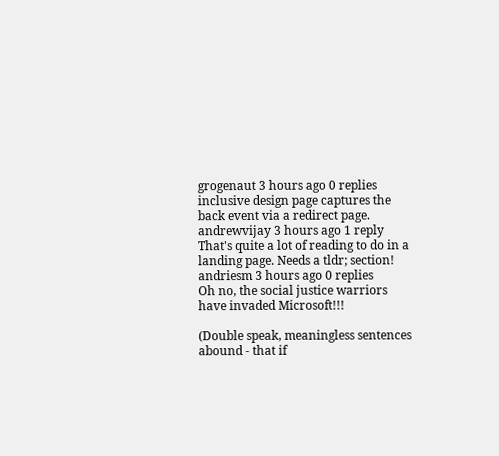grogenaut 3 hours ago 0 replies
inclusive design page captures the back event via a redirect page.
andrewvijay 3 hours ago 1 reply
That's quite a lot of reading to do in a landing page. Needs a tldr; section!
andriesm 3 hours ago 0 replies
Oh no, the social justice warriors have invaded Microsoft!!!

(Double speak, meaningless sentences abound - that if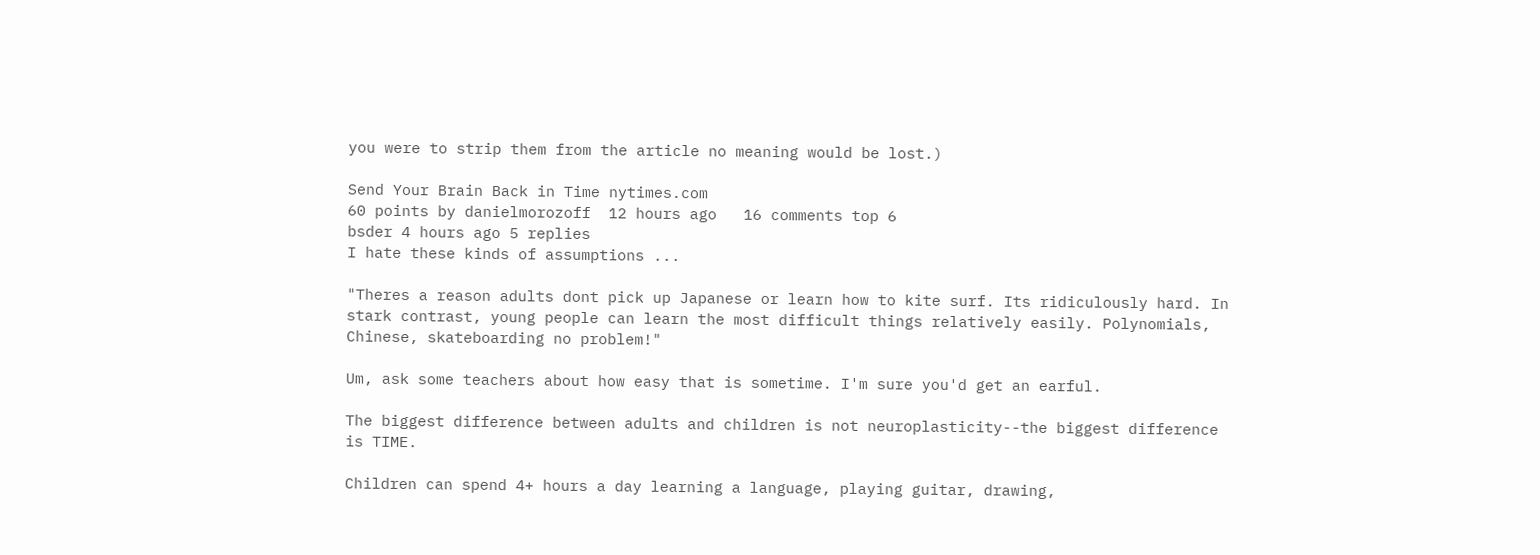you were to strip them from the article no meaning would be lost.)

Send Your Brain Back in Time nytimes.com
60 points by danielmorozoff  12 hours ago   16 comments top 6
bsder 4 hours ago 5 replies
I hate these kinds of assumptions ...

"Theres a reason adults dont pick up Japanese or learn how to kite surf. Its ridiculously hard. In stark contrast, young people can learn the most difficult things relatively easily. Polynomials, Chinese, skateboarding no problem!"

Um, ask some teachers about how easy that is sometime. I'm sure you'd get an earful.

The biggest difference between adults and children is not neuroplasticity--the biggest difference is TIME.

Children can spend 4+ hours a day learning a language, playing guitar, drawing,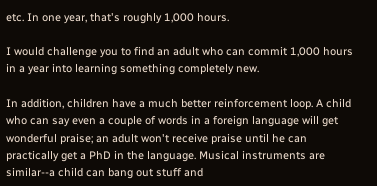etc. In one year, that's roughly 1,000 hours.

I would challenge you to find an adult who can commit 1,000 hours in a year into learning something completely new.

In addition, children have a much better reinforcement loop. A child who can say even a couple of words in a foreign language will get wonderful praise; an adult won't receive praise until he can practically get a PhD in the language. Musical instruments are similar--a child can bang out stuff and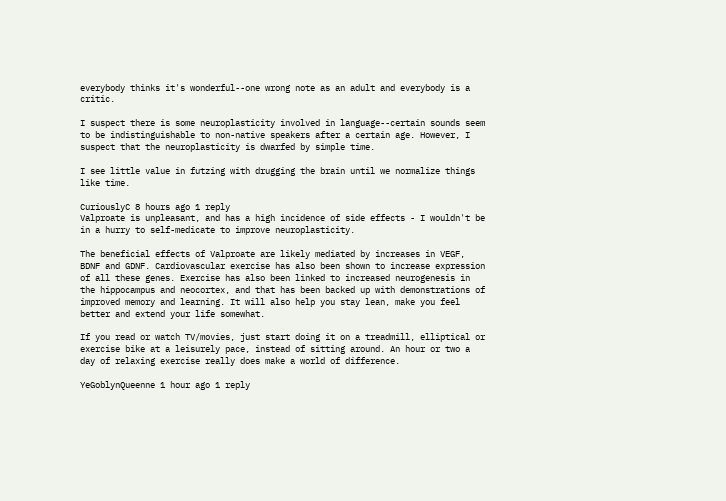everybody thinks it's wonderful--one wrong note as an adult and everybody is a critic.

I suspect there is some neuroplasticity involved in language--certain sounds seem to be indistinguishable to non-native speakers after a certain age. However, I suspect that the neuroplasticity is dwarfed by simple time.

I see little value in futzing with drugging the brain until we normalize things like time.

CuriouslyC 8 hours ago 1 reply
Valproate is unpleasant, and has a high incidence of side effects - I wouldn't be in a hurry to self-medicate to improve neuroplasticity.

The beneficial effects of Valproate are likely mediated by increases in VEGF, BDNF and GDNF. Cardiovascular exercise has also been shown to increase expression of all these genes. Exercise has also been linked to increased neurogenesis in the hippocampus and neocortex, and that has been backed up with demonstrations of improved memory and learning. It will also help you stay lean, make you feel better and extend your life somewhat.

If you read or watch TV/movies, just start doing it on a treadmill, elliptical or exercise bike at a leisurely pace, instead of sitting around. An hour or two a day of relaxing exercise really does make a world of difference.

YeGoblynQueenne 1 hour ago 1 reply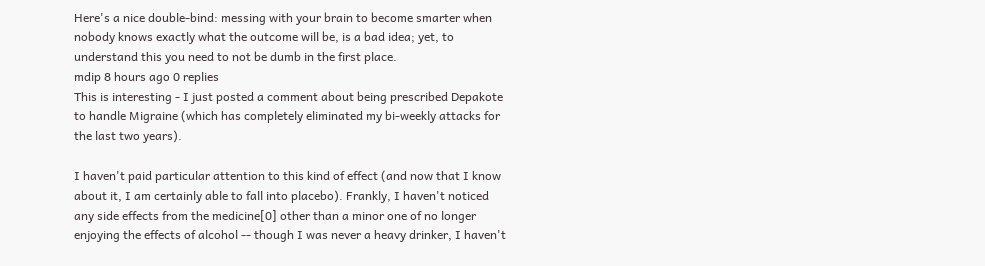Here's a nice double-bind: messing with your brain to become smarter when nobody knows exactly what the outcome will be, is a bad idea; yet, to understand this you need to not be dumb in the first place.
mdip 8 hours ago 0 replies
This is interesting - I just posted a comment about being prescribed Depakote to handle Migraine (which has completely eliminated my bi-weekly attacks for the last two years).

I haven't paid particular attention to this kind of effect (and now that I know about it, I am certainly able to fall into placebo). Frankly, I haven't noticed any side effects from the medicine[0] other than a minor one of no longer enjoying the effects of alcohol -- though I was never a heavy drinker, I haven't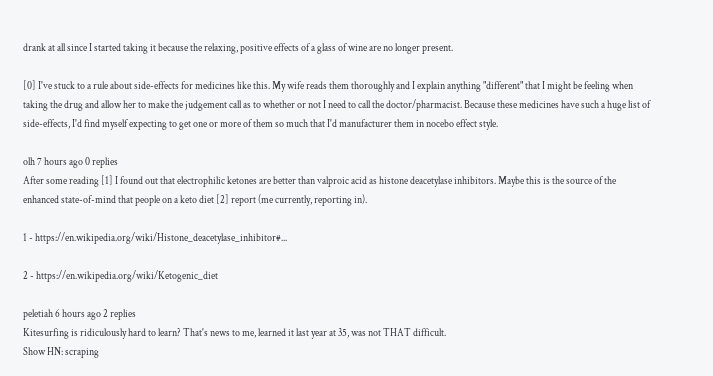drank at all since I started taking it because the relaxing, positive effects of a glass of wine are no longer present.

[0] I've stuck to a rule about side-effects for medicines like this. My wife reads them thoroughly and I explain anything "different" that I might be feeling when taking the drug and allow her to make the judgement call as to whether or not I need to call the doctor/pharmacist. Because these medicines have such a huge list of side-effects, I'd find myself expecting to get one or more of them so much that I'd manufacturer them in nocebo effect style.

olh 7 hours ago 0 replies
After some reading [1] I found out that electrophilic ketones are better than valproic acid as histone deacetylase inhibitors. Maybe this is the source of the enhanced state-of-mind that people on a keto diet [2] report (me currently, reporting in).

1 - https://en.wikipedia.org/wiki/Histone_deacetylase_inhibitor#...

2 - https://en.wikipedia.org/wiki/Ketogenic_diet

peletiah 6 hours ago 2 replies
Kitesurfing is ridiculously hard to learn? That's news to me, learned it last year at 35, was not THAT difficult.
Show HN: scraping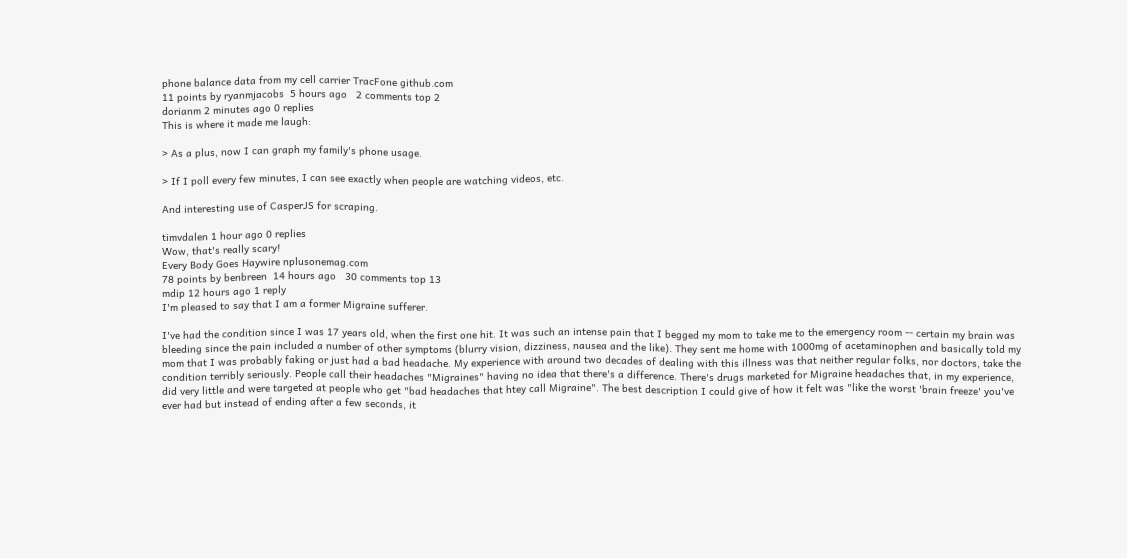phone balance data from my cell carrier TracFone github.com
11 points by ryanmjacobs  5 hours ago   2 comments top 2
dorianm 2 minutes ago 0 replies
This is where it made me laugh:

> As a plus, now I can graph my family's phone usage.

> If I poll every few minutes, I can see exactly when people are watching videos, etc.

And interesting use of CasperJS for scraping.

timvdalen 1 hour ago 0 replies
Wow, that's really scary!
Every Body Goes Haywire nplusonemag.com
78 points by benbreen  14 hours ago   30 comments top 13
mdip 12 hours ago 1 reply
I'm pleased to say that I am a former Migraine sufferer.

I've had the condition since I was 17 years old, when the first one hit. It was such an intense pain that I begged my mom to take me to the emergency room -- certain my brain was bleeding since the pain included a number of other symptoms (blurry vision, dizziness, nausea and the like). They sent me home with 1000mg of acetaminophen and basically told my mom that I was probably faking or just had a bad headache. My experience with around two decades of dealing with this illness was that neither regular folks, nor doctors, take the condition terribly seriously. People call their headaches "Migraines" having no idea that there's a difference. There's drugs marketed for Migraine headaches that, in my experience, did very little and were targeted at people who get "bad headaches that htey call Migraine". The best description I could give of how it felt was "like the worst 'brain freeze' you've ever had but instead of ending after a few seconds, it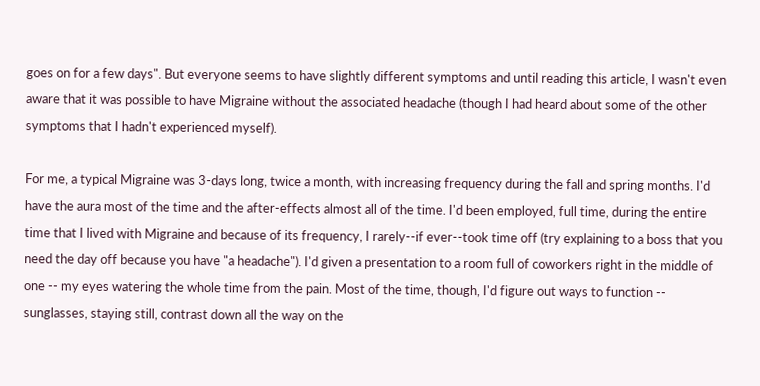goes on for a few days". But everyone seems to have slightly different symptoms and until reading this article, I wasn't even aware that it was possible to have Migraine without the associated headache (though I had heard about some of the other symptoms that I hadn't experienced myself).

For me, a typical Migraine was 3-days long, twice a month, with increasing frequency during the fall and spring months. I'd have the aura most of the time and the after-effects almost all of the time. I'd been employed, full time, during the entire time that I lived with Migraine and because of its frequency, I rarely--if ever--took time off (try explaining to a boss that you need the day off because you have "a headache"). I'd given a presentation to a room full of coworkers right in the middle of one -- my eyes watering the whole time from the pain. Most of the time, though, I'd figure out ways to function -- sunglasses, staying still, contrast down all the way on the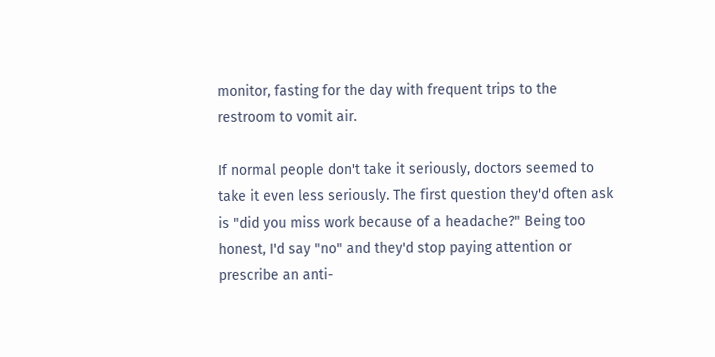monitor, fasting for the day with frequent trips to the restroom to vomit air.

If normal people don't take it seriously, doctors seemed to take it even less seriously. The first question they'd often ask is "did you miss work because of a headache?" Being too honest, I'd say "no" and they'd stop paying attention or prescribe an anti-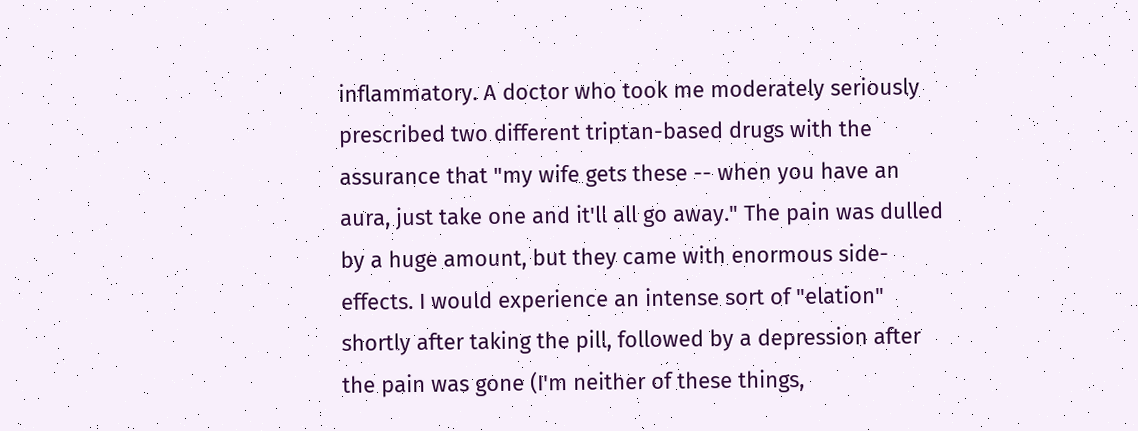inflammatory. A doctor who took me moderately seriously prescribed two different triptan-based drugs with the assurance that "my wife gets these -- when you have an aura, just take one and it'll all go away." The pain was dulled by a huge amount, but they came with enormous side-effects. I would experience an intense sort of "elation" shortly after taking the pill, followed by a depression after the pain was gone (I'm neither of these things,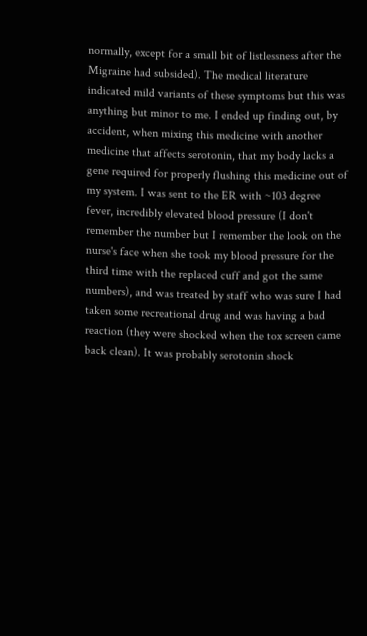normally, except for a small bit of listlessness after the Migraine had subsided). The medical literature indicated mild variants of these symptoms but this was anything but minor to me. I ended up finding out, by accident, when mixing this medicine with another medicine that affects serotonin, that my body lacks a gene required for properly flushing this medicine out of my system. I was sent to the ER with ~103 degree fever, incredibly elevated blood pressure (I don't remember the number but I remember the look on the nurse's face when she took my blood pressure for the third time with the replaced cuff and got the same numbers), and was treated by staff who was sure I had taken some recreational drug and was having a bad reaction (they were shocked when the tox screen came back clean). It was probably serotonin shock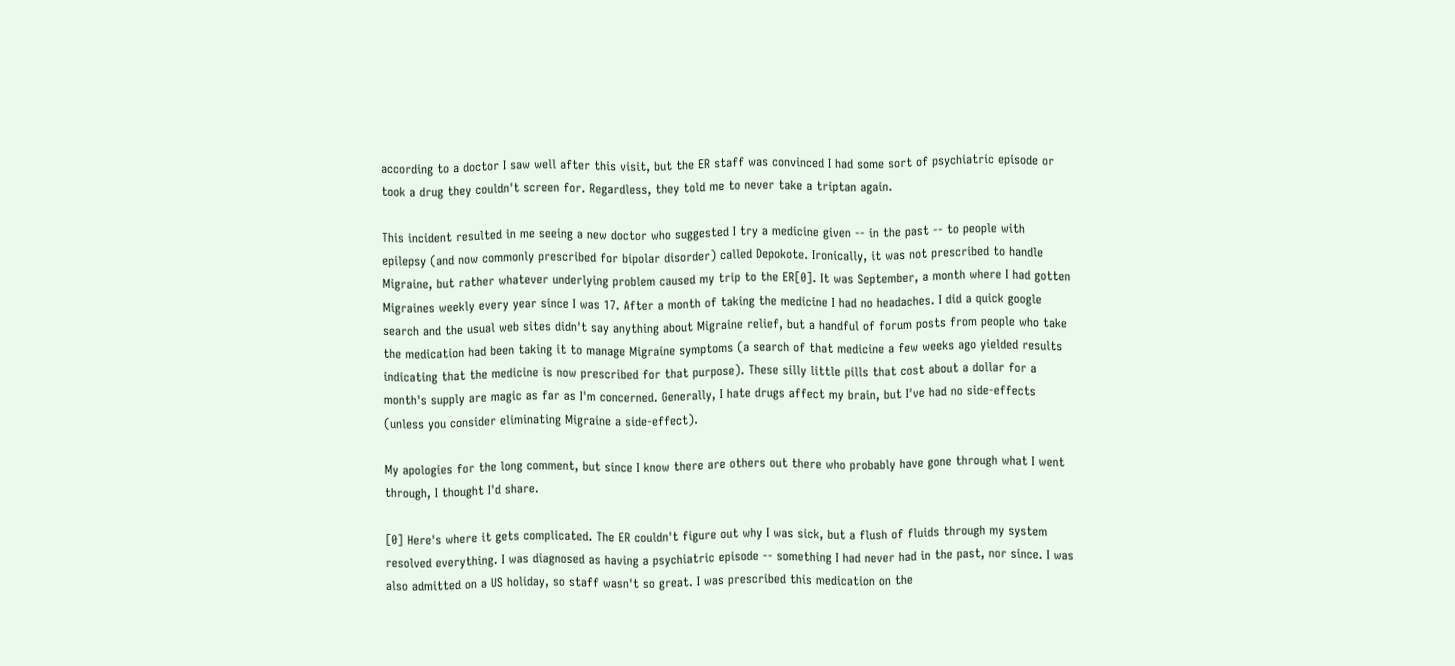according to a doctor I saw well after this visit, but the ER staff was convinced I had some sort of psychiatric episode or took a drug they couldn't screen for. Regardless, they told me to never take a triptan again.

This incident resulted in me seeing a new doctor who suggested I try a medicine given -- in the past -- to people with epilepsy (and now commonly prescribed for bipolar disorder) called Depokote. Ironically, it was not prescribed to handle Migraine, but rather whatever underlying problem caused my trip to the ER[0]. It was September, a month where I had gotten Migraines weekly every year since I was 17. After a month of taking the medicine I had no headaches. I did a quick google search and the usual web sites didn't say anything about Migraine relief, but a handful of forum posts from people who take the medication had been taking it to manage Migraine symptoms (a search of that medicine a few weeks ago yielded results indicating that the medicine is now prescribed for that purpose). These silly little pills that cost about a dollar for a month's supply are magic as far as I'm concerned. Generally, I hate drugs affect my brain, but I've had no side-effects (unless you consider eliminating Migraine a side-effect).

My apologies for the long comment, but since I know there are others out there who probably have gone through what I went through, I thought I'd share.

[0] Here's where it gets complicated. The ER couldn't figure out why I was sick, but a flush of fluids through my system resolved everything. I was diagnosed as having a psychiatric episode -- something I had never had in the past, nor since. I was also admitted on a US holiday, so staff wasn't so great. I was prescribed this medication on the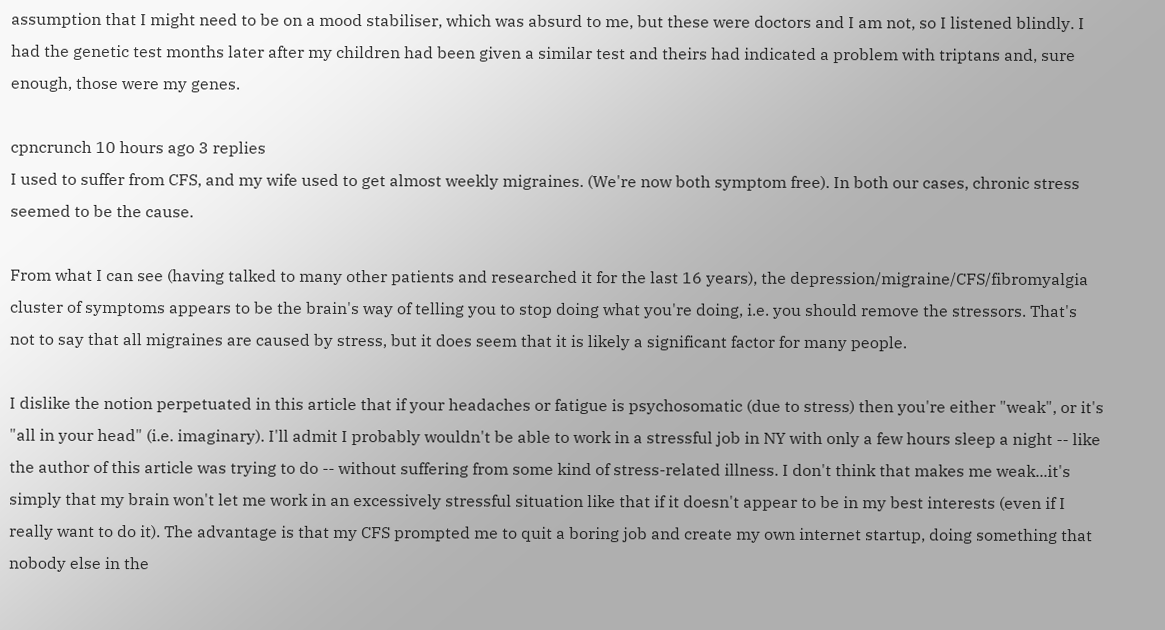assumption that I might need to be on a mood stabiliser, which was absurd to me, but these were doctors and I am not, so I listened blindly. I had the genetic test months later after my children had been given a similar test and theirs had indicated a problem with triptans and, sure enough, those were my genes.

cpncrunch 10 hours ago 3 replies
I used to suffer from CFS, and my wife used to get almost weekly migraines. (We're now both symptom free). In both our cases, chronic stress seemed to be the cause.

From what I can see (having talked to many other patients and researched it for the last 16 years), the depression/migraine/CFS/fibromyalgia cluster of symptoms appears to be the brain's way of telling you to stop doing what you're doing, i.e. you should remove the stressors. That's not to say that all migraines are caused by stress, but it does seem that it is likely a significant factor for many people.

I dislike the notion perpetuated in this article that if your headaches or fatigue is psychosomatic (due to stress) then you're either "weak", or it's "all in your head" (i.e. imaginary). I'll admit I probably wouldn't be able to work in a stressful job in NY with only a few hours sleep a night -- like the author of this article was trying to do -- without suffering from some kind of stress-related illness. I don't think that makes me weak...it's simply that my brain won't let me work in an excessively stressful situation like that if it doesn't appear to be in my best interests (even if I really want to do it). The advantage is that my CFS prompted me to quit a boring job and create my own internet startup, doing something that nobody else in the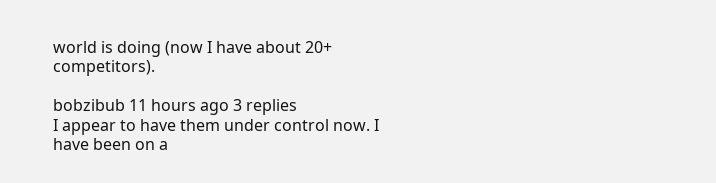world is doing (now I have about 20+ competitors).

bobzibub 11 hours ago 3 replies
I appear to have them under control now. I have been on a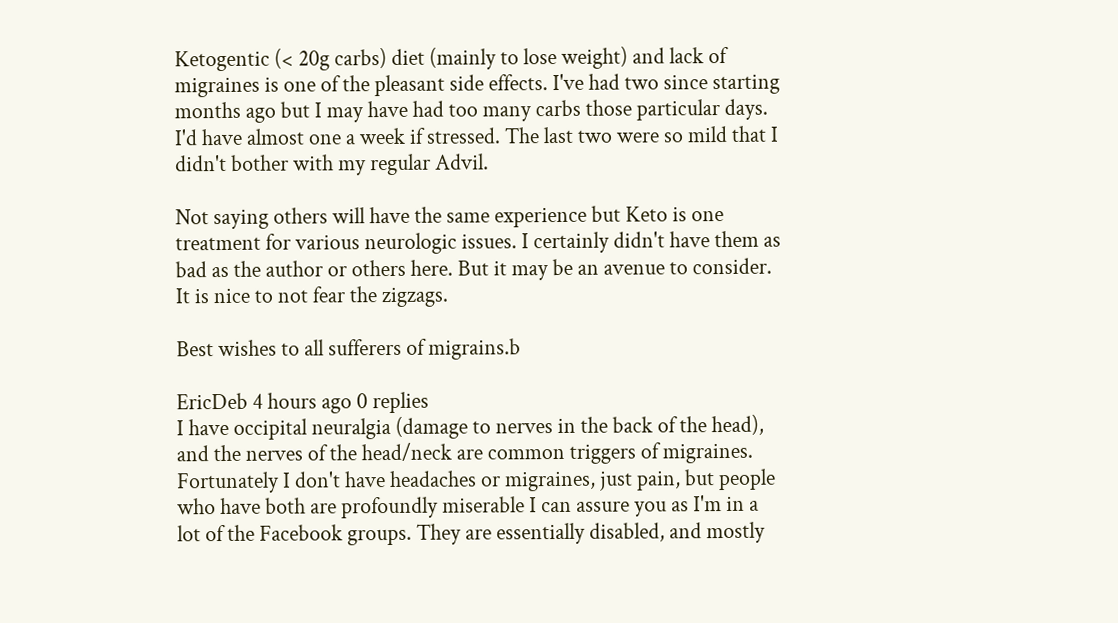Ketogentic (< 20g carbs) diet (mainly to lose weight) and lack of migraines is one of the pleasant side effects. I've had two since starting months ago but I may have had too many carbs those particular days. I'd have almost one a week if stressed. The last two were so mild that I didn't bother with my regular Advil.

Not saying others will have the same experience but Keto is one treatment for various neurologic issues. I certainly didn't have them as bad as the author or others here. But it may be an avenue to consider. It is nice to not fear the zigzags.

Best wishes to all sufferers of migrains.b

EricDeb 4 hours ago 0 replies
I have occipital neuralgia (damage to nerves in the back of the head), and the nerves of the head/neck are common triggers of migraines. Fortunately I don't have headaches or migraines, just pain, but people who have both are profoundly miserable I can assure you as I'm in a lot of the Facebook groups. They are essentially disabled, and mostly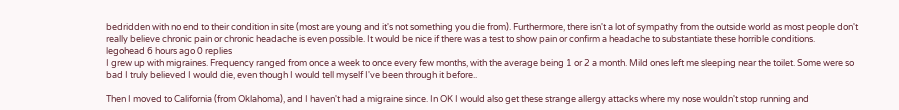bedridden with no end to their condition in site (most are young and it's not something you die from). Furthermore, there isn't a lot of sympathy from the outside world as most people don't really believe chronic pain or chronic headache is even possible. It would be nice if there was a test to show pain or confirm a headache to substantiate these horrible conditions.
legohead 6 hours ago 0 replies
I grew up with migraines. Frequency ranged from once a week to once every few months, with the average being 1 or 2 a month. Mild ones left me sleeping near the toilet. Some were so bad I truly believed I would die, even though I would tell myself I've been through it before..

Then I moved to California (from Oklahoma), and I haven't had a migraine since. In OK I would also get these strange allergy attacks where my nose wouldn't stop running and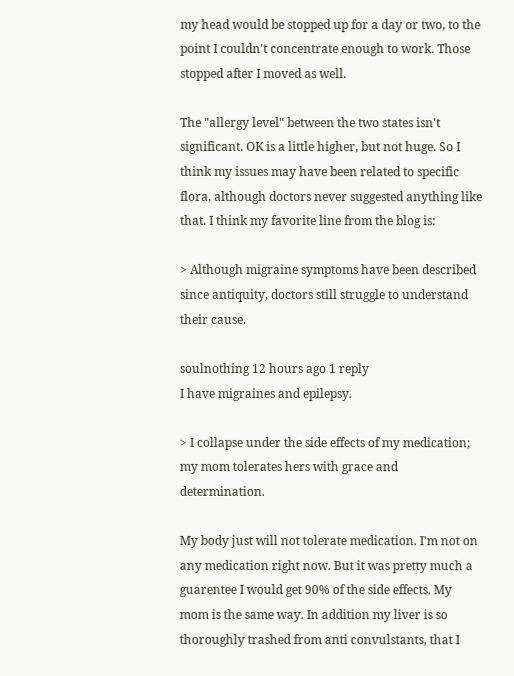my head would be stopped up for a day or two, to the point I couldn't concentrate enough to work. Those stopped after I moved as well.

The "allergy level" between the two states isn't significant. OK is a little higher, but not huge. So I think my issues may have been related to specific flora, although doctors never suggested anything like that. I think my favorite line from the blog is:

> Although migraine symptoms have been described since antiquity, doctors still struggle to understand their cause.

soulnothing 12 hours ago 1 reply
I have migraines and epilepsy.

> I collapse under the side effects of my medication; my mom tolerates hers with grace and determination.

My body just will not tolerate medication. I'm not on any medication right now. But it was pretty much a guarentee I would get 90% of the side effects. My mom is the same way. In addition my liver is so thoroughly trashed from anti convulstants, that I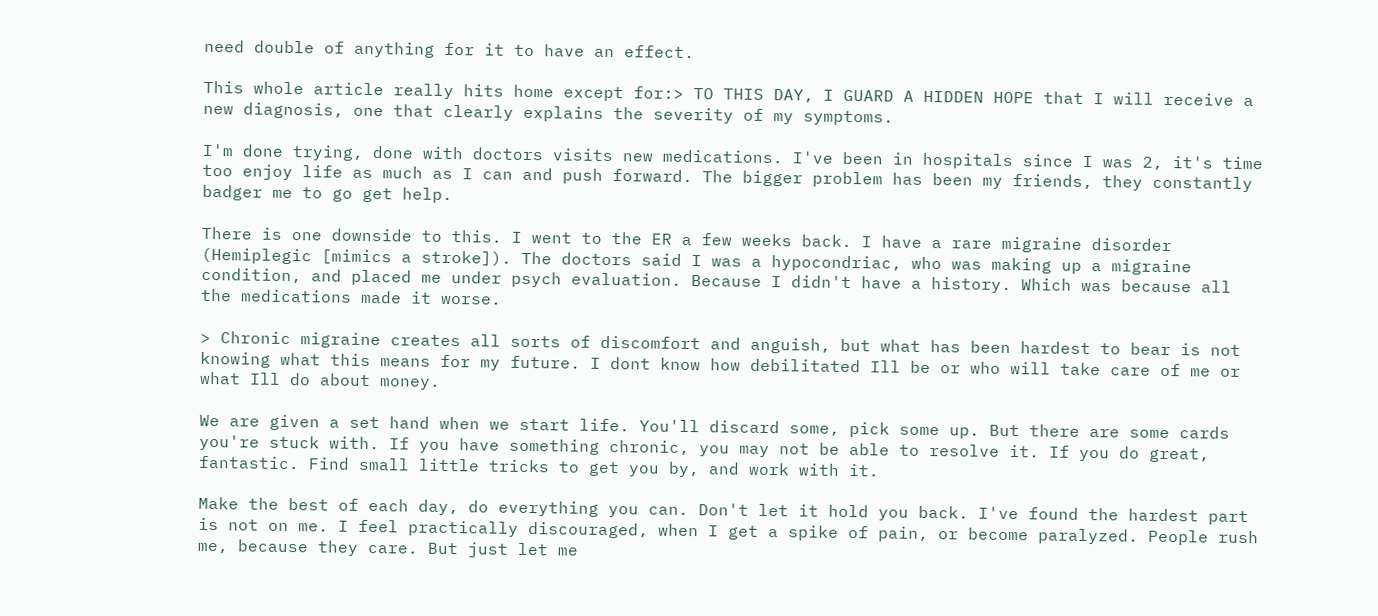need double of anything for it to have an effect.

This whole article really hits home except for:> TO THIS DAY, I GUARD A HIDDEN HOPE that I will receive a new diagnosis, one that clearly explains the severity of my symptoms.

I'm done trying, done with doctors visits new medications. I've been in hospitals since I was 2, it's time too enjoy life as much as I can and push forward. The bigger problem has been my friends, they constantly badger me to go get help.

There is one downside to this. I went to the ER a few weeks back. I have a rare migraine disorder (Hemiplegic [mimics a stroke]). The doctors said I was a hypocondriac, who was making up a migraine condition, and placed me under psych evaluation. Because I didn't have a history. Which was because all the medications made it worse.

> Chronic migraine creates all sorts of discomfort and anguish, but what has been hardest to bear is not knowing what this means for my future. I dont know how debilitated Ill be or who will take care of me or what Ill do about money.

We are given a set hand when we start life. You'll discard some, pick some up. But there are some cards you're stuck with. If you have something chronic, you may not be able to resolve it. If you do great, fantastic. Find small little tricks to get you by, and work with it.

Make the best of each day, do everything you can. Don't let it hold you back. I've found the hardest part is not on me. I feel practically discouraged, when I get a spike of pain, or become paralyzed. People rush me, because they care. But just let me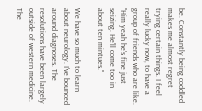be. Constantly being coddled makes me almost regret trying certain things. I feel really lucky now, to have a group of friends who are like. "Him yeah he's fine just seizing. He'll come too in about ten mintues."

We have so much to learn about neurology. I've bounced around diagnoses. The resolutions have been largely outside of western medicine. The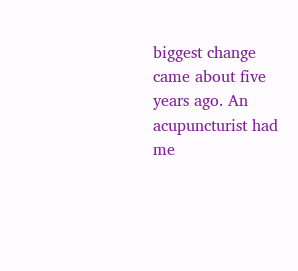biggest change came about five years ago. An acupuncturist had me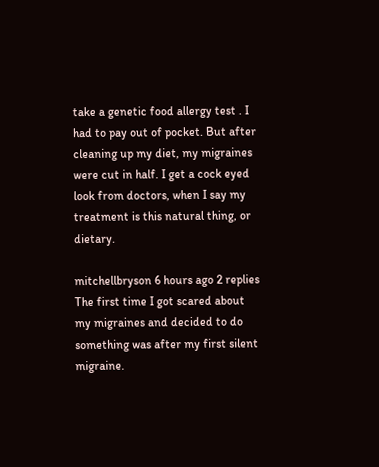take a genetic food allergy test . I had to pay out of pocket. But after cleaning up my diet, my migraines were cut in half. I get a cock eyed look from doctors, when I say my treatment is this natural thing, or dietary.

mitchellbryson 6 hours ago 2 replies
The first time I got scared about my migraines and decided to do something was after my first silent migraine.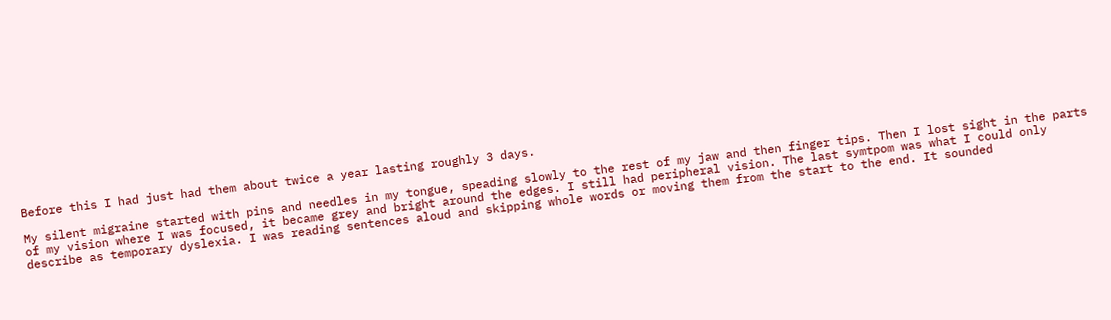Before this I had just had them about twice a year lasting roughly 3 days.

My silent migraine started with pins and needles in my tongue, speading slowly to the rest of my jaw and then finger tips. Then I lost sight in the parts of my vision where I was focused, it became grey and bright around the edges. I still had peripheral vision. The last symtpom was what I could only describe as temporary dyslexia. I was reading sentences aloud and skipping whole words or moving them from the start to the end. It sounded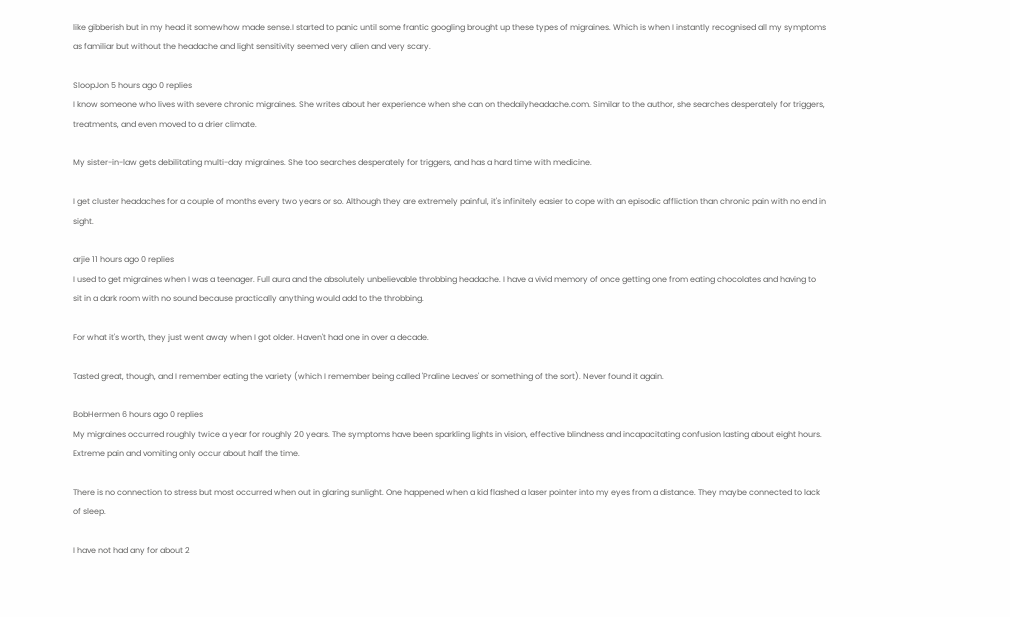like gibberish but in my head it somewhow made sense.I started to panic until some frantic googling brought up these types of migraines. Which is when I instantly recognised all my symptoms as familiar but without the headache and light sensitivity seemed very alien and very scary.

SloopJon 5 hours ago 0 replies
I know someone who lives with severe chronic migraines. She writes about her experience when she can on thedailyheadache.com. Similar to the author, she searches desperately for triggers, treatments, and even moved to a drier climate.

My sister-in-law gets debilitating multi-day migraines. She too searches desperately for triggers, and has a hard time with medicine.

I get cluster headaches for a couple of months every two years or so. Although they are extremely painful, it's infinitely easier to cope with an episodic affliction than chronic pain with no end in sight.

arjie 11 hours ago 0 replies
I used to get migraines when I was a teenager. Full aura and the absolutely unbelievable throbbing headache. I have a vivid memory of once getting one from eating chocolates and having to sit in a dark room with no sound because practically anything would add to the throbbing.

For what it's worth, they just went away when I got older. Haven't had one in over a decade.

Tasted great, though, and I remember eating the variety (which I remember being called 'Praline Leaves' or something of the sort). Never found it again.

BobHermen 6 hours ago 0 replies
My migraines occurred roughly twice a year for roughly 20 years. The symptoms have been sparkling lights in vision, effective blindness and incapacitating confusion lasting about eight hours. Extreme pain and vomiting only occur about half the time.

There is no connection to stress but most occurred when out in glaring sunlight. One happened when a kid flashed a laser pointer into my eyes from a distance. They maybe connected to lack of sleep.

I have not had any for about 2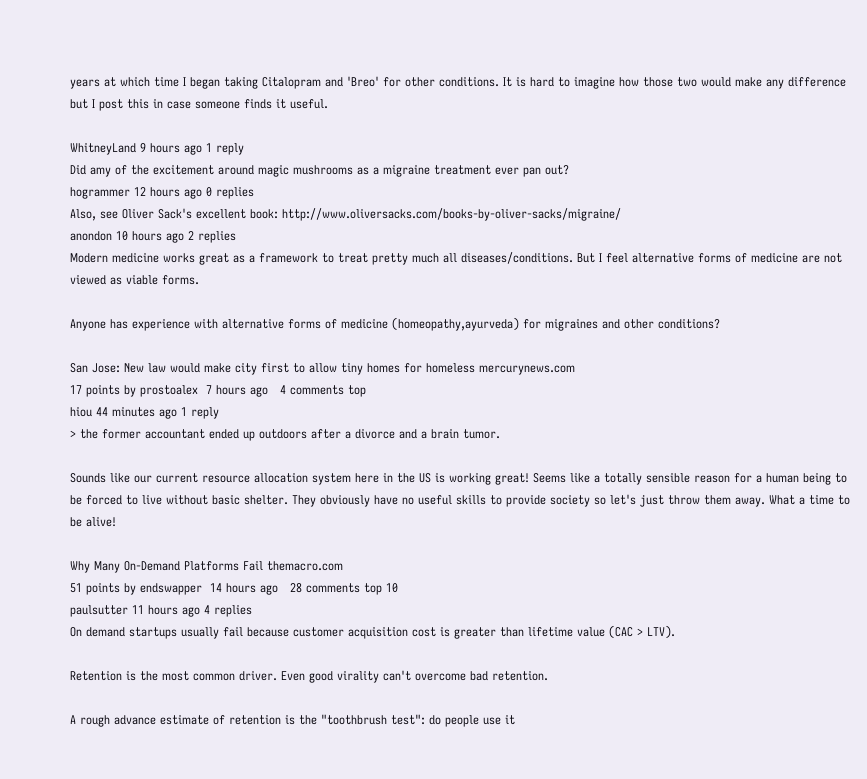years at which time I began taking Citalopram and 'Breo' for other conditions. It is hard to imagine how those two would make any difference but I post this in case someone finds it useful.

WhitneyLand 9 hours ago 1 reply
Did amy of the excitement around magic mushrooms as a migraine treatment ever pan out?
hogrammer 12 hours ago 0 replies
Also, see Oliver Sack's excellent book: http://www.oliversacks.com/books-by-oliver-sacks/migraine/
anondon 10 hours ago 2 replies
Modern medicine works great as a framework to treat pretty much all diseases/conditions. But I feel alternative forms of medicine are not viewed as viable forms.

Anyone has experience with alternative forms of medicine (homeopathy,ayurveda) for migraines and other conditions?

San Jose: New law would make city first to allow tiny homes for homeless mercurynews.com
17 points by prostoalex  7 hours ago   4 comments top
hiou 44 minutes ago 1 reply
> the former accountant ended up outdoors after a divorce and a brain tumor.

Sounds like our current resource allocation system here in the US is working great! Seems like a totally sensible reason for a human being to be forced to live without basic shelter. They obviously have no useful skills to provide society so let's just throw them away. What a time to be alive!

Why Many On-Demand Platforms Fail themacro.com
51 points by endswapper  14 hours ago   28 comments top 10
paulsutter 11 hours ago 4 replies
On demand startups usually fail because customer acquisition cost is greater than lifetime value (CAC > LTV).

Retention is the most common driver. Even good virality can't overcome bad retention.

A rough advance estimate of retention is the "toothbrush test": do people use it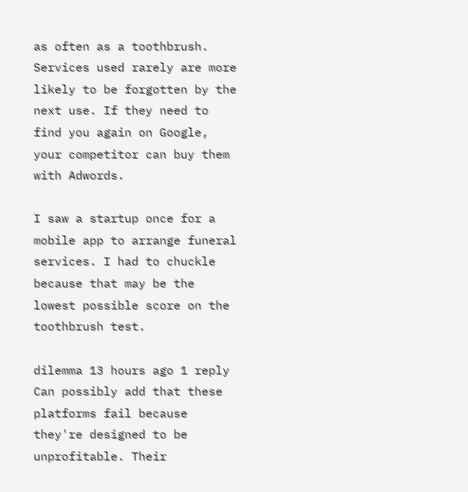as often as a toothbrush. Services used rarely are more likely to be forgotten by the next use. If they need to find you again on Google, your competitor can buy them with Adwords.

I saw a startup once for a mobile app to arrange funeral services. I had to chuckle because that may be the lowest possible score on the toothbrush test.

dilemma 13 hours ago 1 reply
Can possibly add that these platforms fail because they're designed to be unprofitable. Their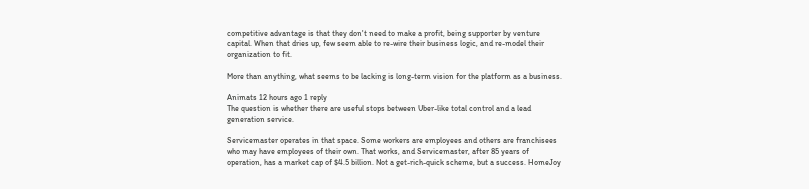competitive advantage is that they don't need to make a profit, being supporter by venture capital. When that dries up, few seem able to re-wire their business logic, and re-model their organization to fit.

More than anything, what seems to be lacking is long-term vision for the platform as a business.

Animats 12 hours ago 1 reply
The question is whether there are useful stops between Uber-like total control and a lead generation service.

Servicemaster operates in that space. Some workers are employees and others are franchisees who may have employees of their own. That works, and Servicemaster, after 85 years of operation, has a market cap of $4.5 billion. Not a get-rich-quick scheme, but a success. HomeJoy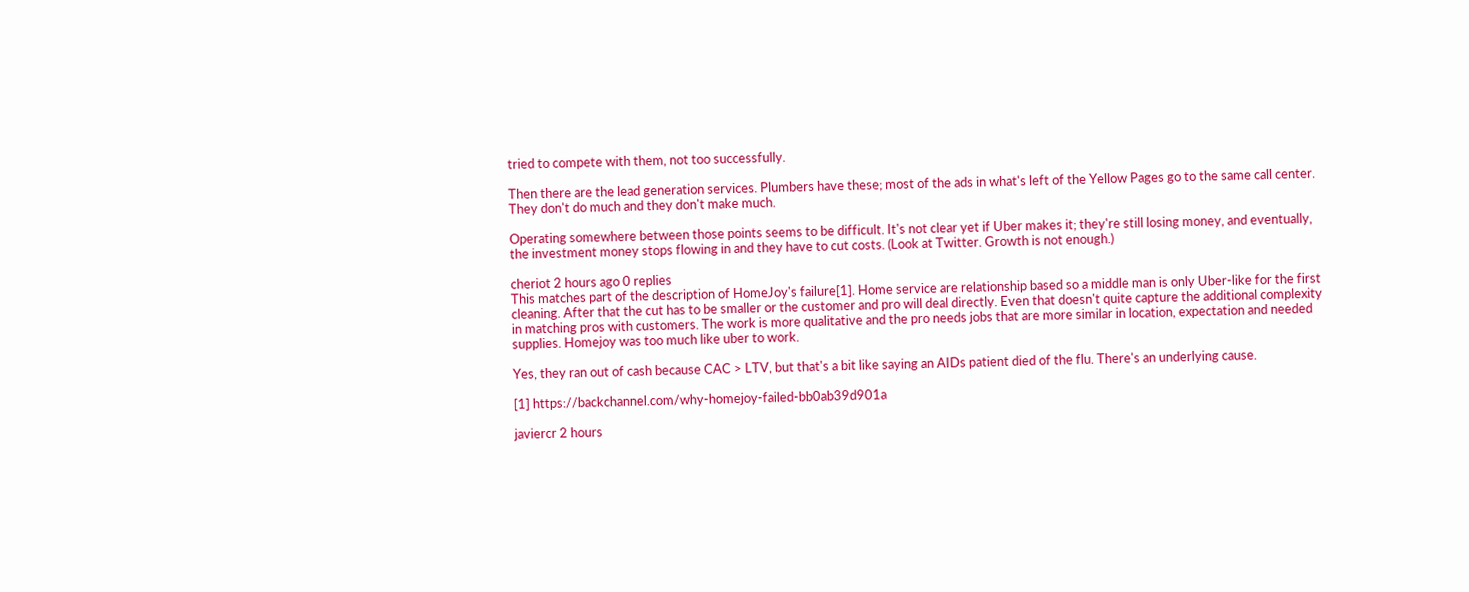tried to compete with them, not too successfully.

Then there are the lead generation services. Plumbers have these; most of the ads in what's left of the Yellow Pages go to the same call center. They don't do much and they don't make much.

Operating somewhere between those points seems to be difficult. It's not clear yet if Uber makes it; they're still losing money, and eventually, the investment money stops flowing in and they have to cut costs. (Look at Twitter. Growth is not enough.)

cheriot 2 hours ago 0 replies
This matches part of the description of HomeJoy's failure[1]. Home service are relationship based so a middle man is only Uber-like for the first cleaning. After that the cut has to be smaller or the customer and pro will deal directly. Even that doesn't quite capture the additional complexity in matching pros with customers. The work is more qualitative and the pro needs jobs that are more similar in location, expectation and needed supplies. Homejoy was too much like uber to work.

Yes, they ran out of cash because CAC > LTV, but that's a bit like saying an AIDs patient died of the flu. There's an underlying cause.

[1] https://backchannel.com/why-homejoy-failed-bb0ab39d901a

javiercr 2 hours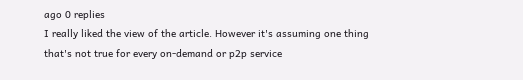ago 0 replies
I really liked the view of the article. However it's assuming one thing that's not true for every on-demand or p2p service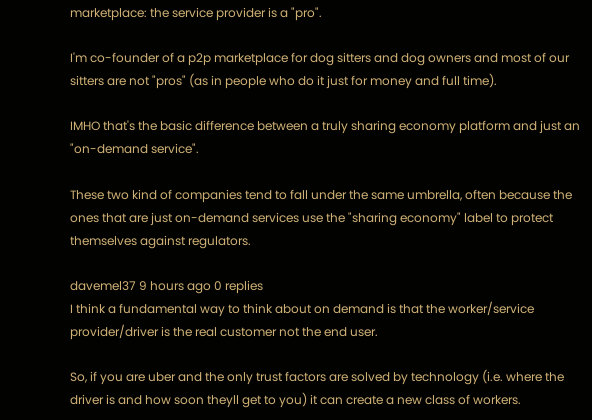marketplace: the service provider is a "pro".

I'm co-founder of a p2p marketplace for dog sitters and dog owners and most of our sitters are not "pros" (as in people who do it just for money and full time).

IMHO that's the basic difference between a truly sharing economy platform and just an "on-demand service".

These two kind of companies tend to fall under the same umbrella, often because the ones that are just on-demand services use the "sharing economy" label to protect themselves against regulators.

davemel37 9 hours ago 0 replies
I think a fundamental way to think about on demand is that the worker/service provider/driver is the real customer not the end user.

So, if you are uber and the only trust factors are solved by technology (i.e. where the driver is and how soon theyll get to you) it can create a new class of workers.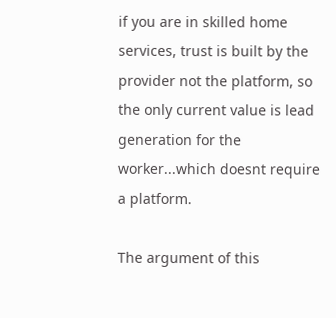if you are in skilled home services, trust is built by the provider not the platform, so the only current value is lead generation for the worker...which doesnt require a platform.

The argument of this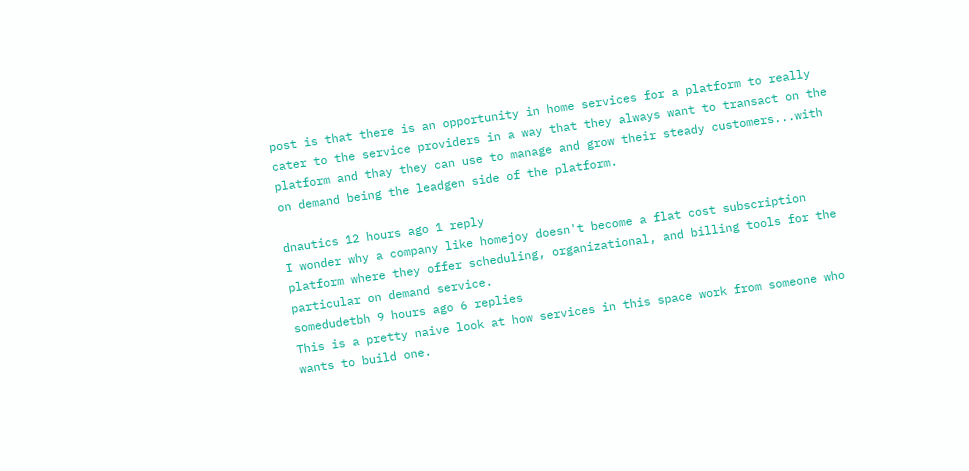post is that there is an opportunity in home services for a platform to really cater to the service providers in a way that they always want to transact on the platform and thay they can use to manage and grow their steady customers...with on demand being the leadgen side of the platform.

dnautics 12 hours ago 1 reply
I wonder why a company like homejoy doesn't become a flat cost subscription platform where they offer scheduling, organizational, and billing tools for the particular on demand service.
somedudetbh 9 hours ago 6 replies
This is a pretty naive look at how services in this space work from someone who wants to build one.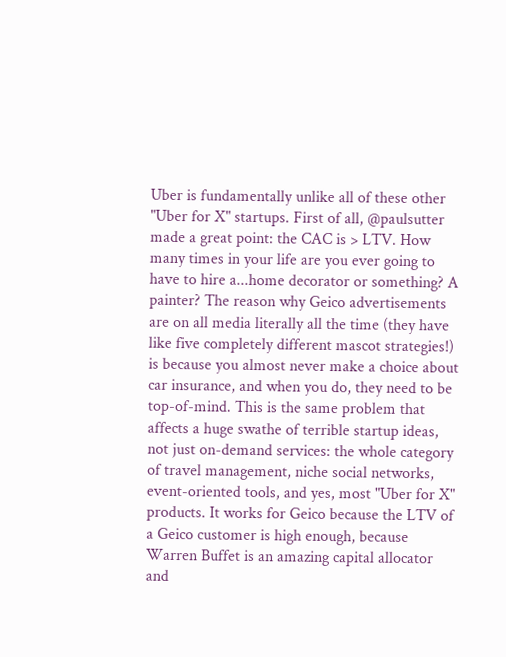Uber is fundamentally unlike all of these other "Uber for X" startups. First of all, @paulsutter made a great point: the CAC is > LTV. How many times in your life are you ever going to have to hire a...home decorator or something? A painter? The reason why Geico advertisements are on all media literally all the time (they have like five completely different mascot strategies!) is because you almost never make a choice about car insurance, and when you do, they need to be top-of-mind. This is the same problem that affects a huge swathe of terrible startup ideas, not just on-demand services: the whole category of travel management, niche social networks, event-oriented tools, and yes, most "Uber for X" products. It works for Geico because the LTV of a Geico customer is high enough, because Warren Buffet is an amazing capital allocator and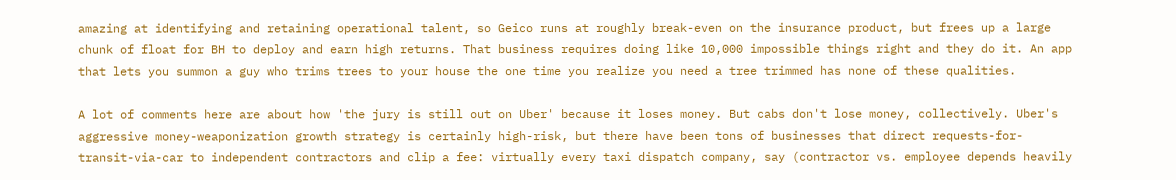amazing at identifying and retaining operational talent, so Geico runs at roughly break-even on the insurance product, but frees up a large chunk of float for BH to deploy and earn high returns. That business requires doing like 10,000 impossible things right and they do it. An app that lets you summon a guy who trims trees to your house the one time you realize you need a tree trimmed has none of these qualities.

A lot of comments here are about how 'the jury is still out on Uber' because it loses money. But cabs don't lose money, collectively. Uber's aggressive money-weaponization growth strategy is certainly high-risk, but there have been tons of businesses that direct requests-for-transit-via-car to independent contractors and clip a fee: virtually every taxi dispatch company, say (contractor vs. employee depends heavily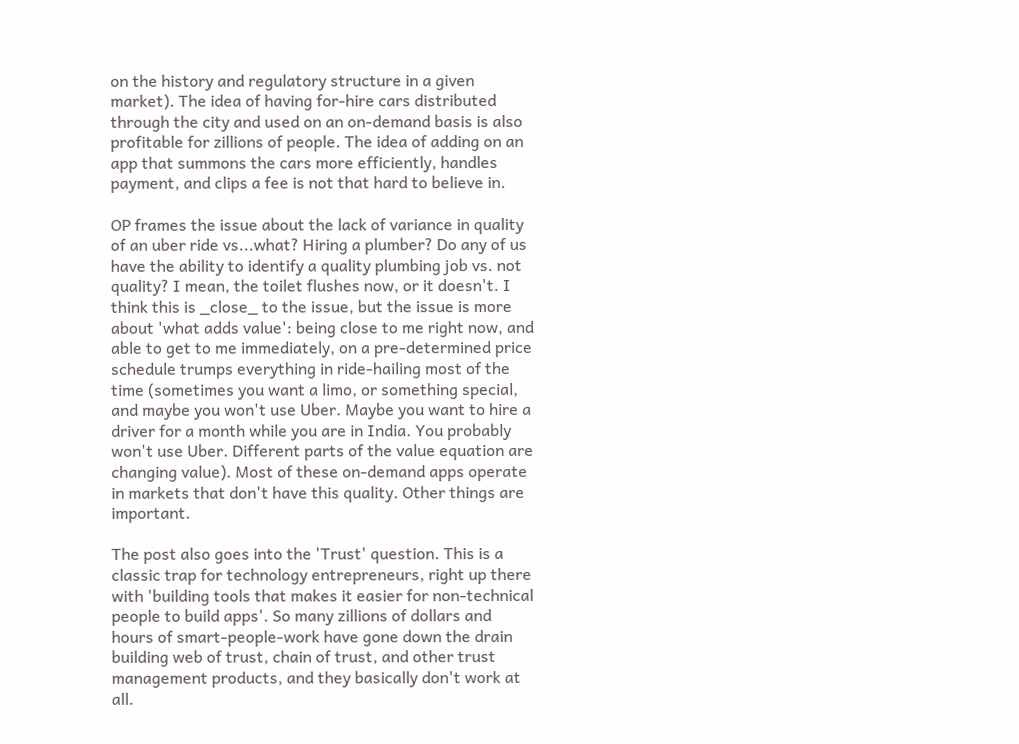on the history and regulatory structure in a given market). The idea of having for-hire cars distributed through the city and used on an on-demand basis is also profitable for zillions of people. The idea of adding on an app that summons the cars more efficiently, handles payment, and clips a fee is not that hard to believe in.

OP frames the issue about the lack of variance in quality of an uber ride vs...what? Hiring a plumber? Do any of us have the ability to identify a quality plumbing job vs. not quality? I mean, the toilet flushes now, or it doesn't. I think this is _close_ to the issue, but the issue is more about 'what adds value': being close to me right now, and able to get to me immediately, on a pre-determined price schedule trumps everything in ride-hailing most of the time (sometimes you want a limo, or something special, and maybe you won't use Uber. Maybe you want to hire a driver for a month while you are in India. You probably won't use Uber. Different parts of the value equation are changing value). Most of these on-demand apps operate in markets that don't have this quality. Other things are important.

The post also goes into the 'Trust' question. This is a classic trap for technology entrepreneurs, right up there with 'building tools that makes it easier for non-technical people to build apps'. So many zillions of dollars and hours of smart-people-work have gone down the drain building web of trust, chain of trust, and other trust management products, and they basically don't work at all.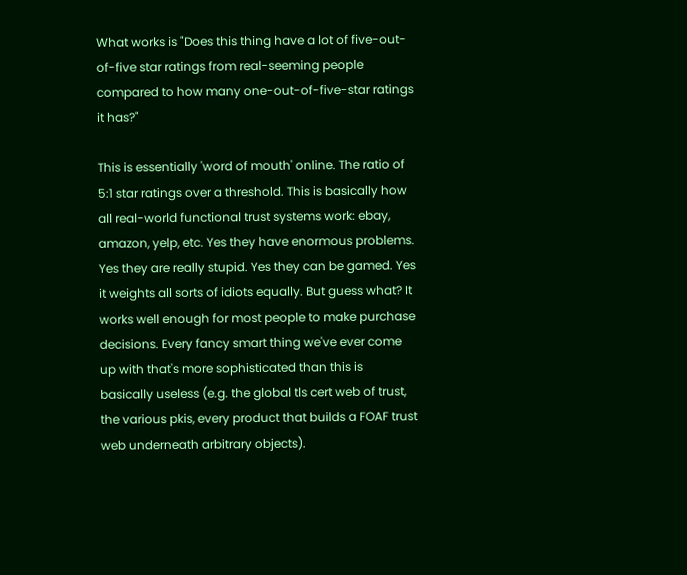What works is "Does this thing have a lot of five-out-of-five star ratings from real-seeming people compared to how many one-out-of-five-star ratings it has?"

This is essentially 'word of mouth' online. The ratio of 5:1 star ratings over a threshold. This is basically how all real-world functional trust systems work: ebay, amazon, yelp, etc. Yes they have enormous problems. Yes they are really stupid. Yes they can be gamed. Yes it weights all sorts of idiots equally. But guess what? It works well enough for most people to make purchase decisions. Every fancy smart thing we've ever come up with that's more sophisticated than this is basically useless (e.g. the global tls cert web of trust, the various pkis, every product that builds a FOAF trust web underneath arbitrary objects).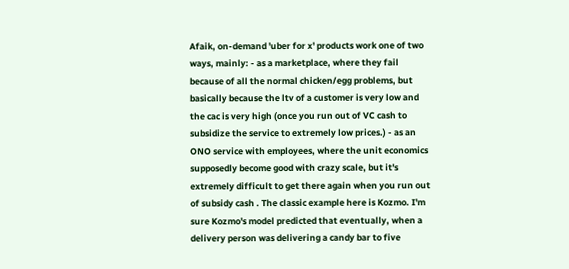Afaik, on-demand 'uber for x' products work one of two ways, mainly: - as a marketplace, where they fail because of all the normal chicken/egg problems, but basically because the ltv of a customer is very low and the cac is very high (once you run out of VC cash to subsidize the service to extremely low prices.) - as an ONO service with employees, where the unit economics supposedly become good with crazy scale, but it's extremely difficult to get there again when you run out of subsidy cash . The classic example here is Kozmo. I'm sure Kozmo's model predicted that eventually, when a delivery person was delivering a candy bar to five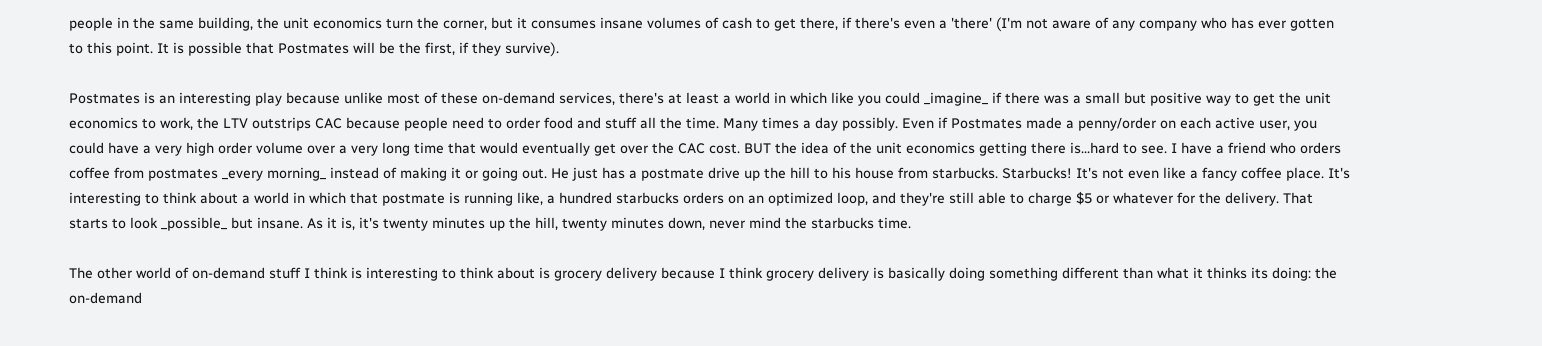people in the same building, the unit economics turn the corner, but it consumes insane volumes of cash to get there, if there's even a 'there' (I'm not aware of any company who has ever gotten to this point. It is possible that Postmates will be the first, if they survive).

Postmates is an interesting play because unlike most of these on-demand services, there's at least a world in which like you could _imagine_ if there was a small but positive way to get the unit economics to work, the LTV outstrips CAC because people need to order food and stuff all the time. Many times a day possibly. Even if Postmates made a penny/order on each active user, you could have a very high order volume over a very long time that would eventually get over the CAC cost. BUT the idea of the unit economics getting there is...hard to see. I have a friend who orders coffee from postmates _every morning_ instead of making it or going out. He just has a postmate drive up the hill to his house from starbucks. Starbucks! It's not even like a fancy coffee place. It's interesting to think about a world in which that postmate is running like, a hundred starbucks orders on an optimized loop, and they're still able to charge $5 or whatever for the delivery. That starts to look _possible_ but insane. As it is, it's twenty minutes up the hill, twenty minutes down, never mind the starbucks time.

The other world of on-demand stuff I think is interesting to think about is grocery delivery because I think grocery delivery is basically doing something different than what it thinks its doing: the on-demand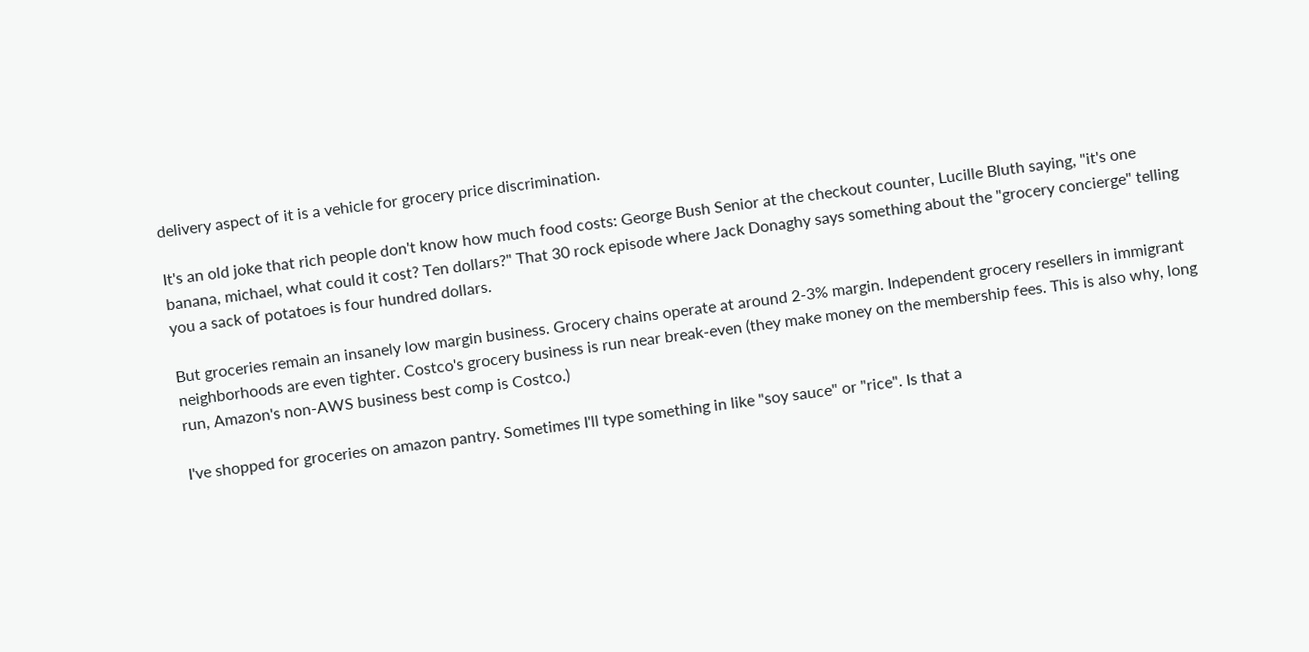delivery aspect of it is a vehicle for grocery price discrimination.

It's an old joke that rich people don't know how much food costs: George Bush Senior at the checkout counter, Lucille Bluth saying, "it's one banana, michael, what could it cost? Ten dollars?" That 30 rock episode where Jack Donaghy says something about the "grocery concierge" telling you a sack of potatoes is four hundred dollars.

But groceries remain an insanely low margin business. Grocery chains operate at around 2-3% margin. Independent grocery resellers in immigrant neighborhoods are even tighter. Costco's grocery business is run near break-even (they make money on the membership fees. This is also why, long run, Amazon's non-AWS business best comp is Costco.)

I've shopped for groceries on amazon pantry. Sometimes I'll type something in like "soy sauce" or "rice". Is that a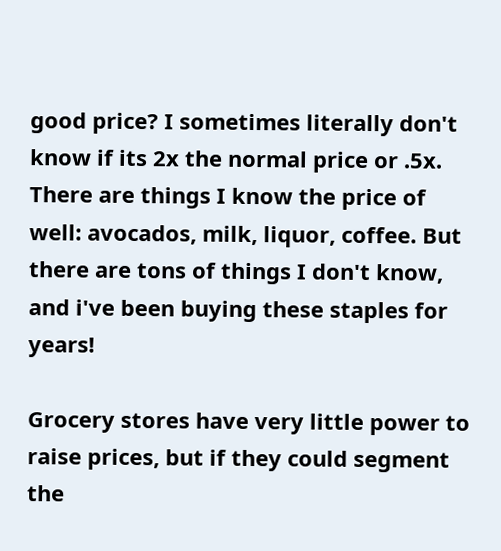good price? I sometimes literally don't know if its 2x the normal price or .5x. There are things I know the price of well: avocados, milk, liquor, coffee. But there are tons of things I don't know, and i've been buying these staples for years!

Grocery stores have very little power to raise prices, but if they could segment the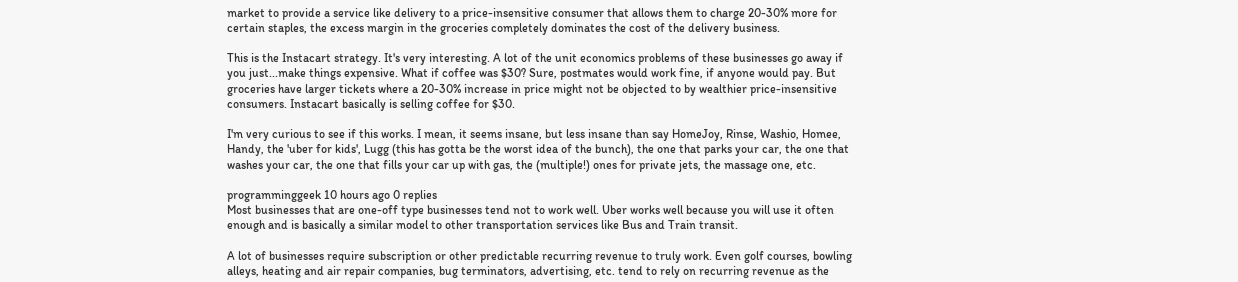market to provide a service like delivery to a price-insensitive consumer that allows them to charge 20-30% more for certain staples, the excess margin in the groceries completely dominates the cost of the delivery business.

This is the Instacart strategy. It's very interesting. A lot of the unit economics problems of these businesses go away if you just...make things expensive. What if coffee was $30? Sure, postmates would work fine, if anyone would pay. But groceries have larger tickets where a 20-30% increase in price might not be objected to by wealthier price-insensitive consumers. Instacart basically is selling coffee for $30.

I'm very curious to see if this works. I mean, it seems insane, but less insane than say HomeJoy, Rinse, Washio, Homee, Handy, the 'uber for kids', Lugg (this has gotta be the worst idea of the bunch), the one that parks your car, the one that washes your car, the one that fills your car up with gas, the (multiple!) ones for private jets, the massage one, etc.

programminggeek 10 hours ago 0 replies
Most businesses that are one-off type businesses tend not to work well. Uber works well because you will use it often enough and is basically a similar model to other transportation services like Bus and Train transit.

A lot of businesses require subscription or other predictable recurring revenue to truly work. Even golf courses, bowling alleys, heating and air repair companies, bug terminators, advertising, etc. tend to rely on recurring revenue as the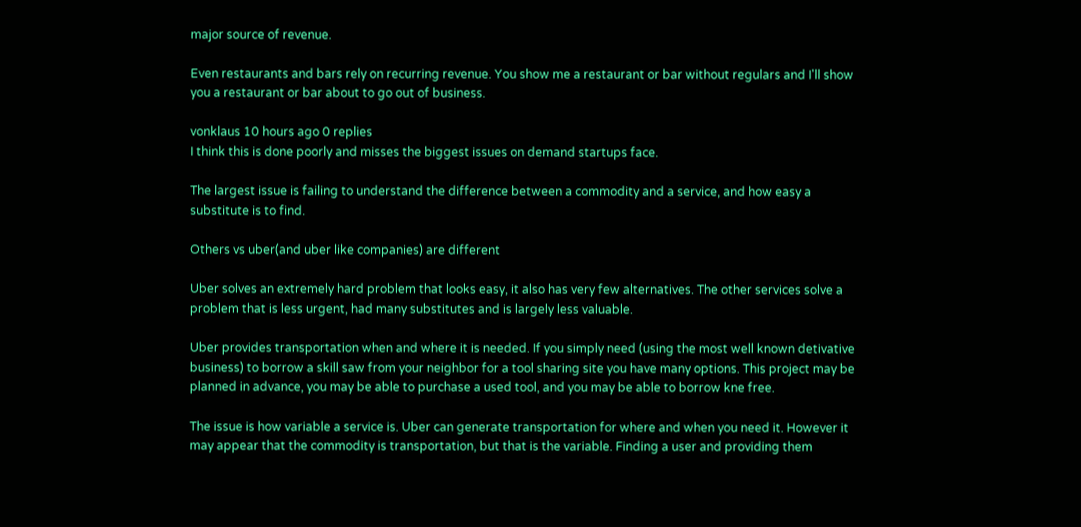major source of revenue.

Even restaurants and bars rely on recurring revenue. You show me a restaurant or bar without regulars and I'll show you a restaurant or bar about to go out of business.

vonklaus 10 hours ago 0 replies
I think this is done poorly and misses the biggest issues on demand startups face.

The largest issue is failing to understand the difference between a commodity and a service, and how easy a substitute is to find.

Others vs uber(and uber like companies) are different

Uber solves an extremely hard problem that looks easy, it also has very few alternatives. The other services solve a problem that is less urgent, had many substitutes and is largely less valuable.

Uber provides transportation when and where it is needed. If you simply need (using the most well known detivative business) to borrow a skill saw from your neighbor for a tool sharing site you have many options. This project may be planned in advance, you may be able to purchase a used tool, and you may be able to borrow kne free.

The issue is how variable a service is. Uber can generate transportation for where and when you need it. However it may appear that the commodity is transportation, but that is the variable. Finding a user and providing them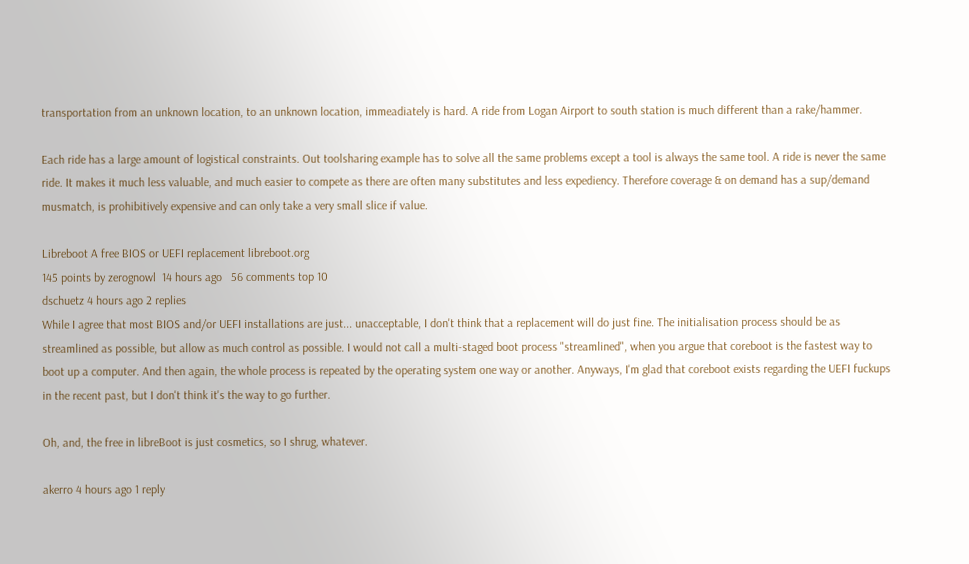transportation from an unknown location, to an unknown location, immeadiately is hard. A ride from Logan Airport to south station is much different than a rake/hammer.

Each ride has a large amount of logistical constraints. Out toolsharing example has to solve all the same problems except a tool is always the same tool. A ride is never the same ride. It makes it much less valuable, and much easier to compete as there are often many substitutes and less expediency. Therefore coverage & on demand has a sup/demand musmatch, is prohibitively expensive and can only take a very small slice if value.

Libreboot A free BIOS or UEFI replacement libreboot.org
145 points by zerognowl  14 hours ago   56 comments top 10
dschuetz 4 hours ago 2 replies
While I agree that most BIOS and/or UEFI installations are just... unacceptable, I don't think that a replacement will do just fine. The initialisation process should be as streamlined as possible, but allow as much control as possible. I would not call a multi-staged boot process "streamlined", when you argue that coreboot is the fastest way to boot up a computer. And then again, the whole process is repeated by the operating system one way or another. Anyways, I'm glad that coreboot exists regarding the UEFI fuckups in the recent past, but I don't think it's the way to go further.

Oh, and, the free in libreBoot is just cosmetics, so I shrug, whatever.

akerro 4 hours ago 1 reply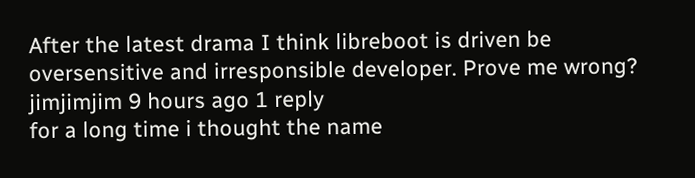After the latest drama I think libreboot is driven be oversensitive and irresponsible developer. Prove me wrong?
jimjimjim 9 hours ago 1 reply
for a long time i thought the name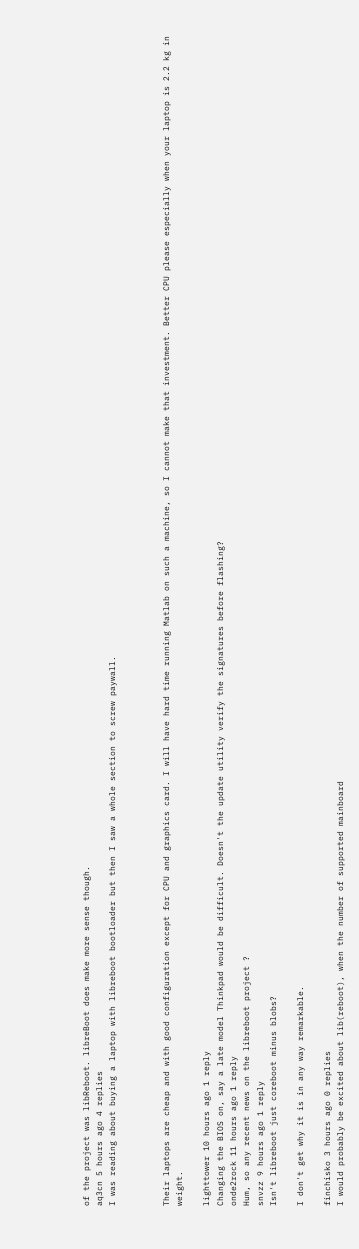of the project was libReboot. libreBoot does make more sense though.
aq3cn 5 hours ago 4 replies
I was reading about buying a laptop with libreboot bootloader but then I saw a whole section to screw paywall.



Their laptops are cheap and with good configuration except for CPU and graphics card. I will have hard time running Matlab on such a machine, so I cannot make that investment. Better CPU please especially when your laptop is 2.2 kg in weight.

lighttower 10 hours ago 1 reply
Changing the BIOS on, say a late model Thinkpad would be difficult. Doesn't the update utility verify the signatures before flashing?
onde2rock 11 hours ago 1 reply
Hum, so any recent news on the libreboot project ?
snvzz 9 hours ago 1 reply
Isn't libreboot just coreboot minus blobs?

I don't get why it is in any way remarkable.

finchisko 3 hours ago 0 replies
I would probably be excited about lib(reboot), when the number of supported mainboard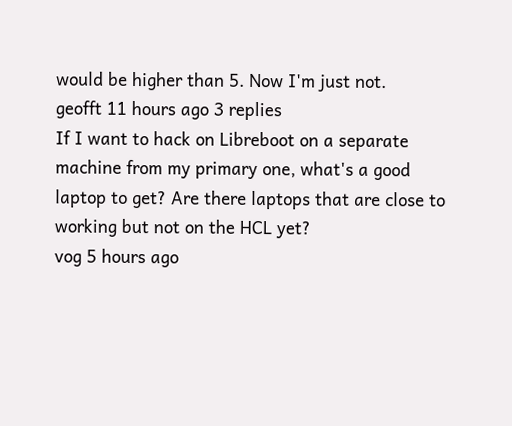would be higher than 5. Now I'm just not.
geofft 11 hours ago 3 replies
If I want to hack on Libreboot on a separate machine from my primary one, what's a good laptop to get? Are there laptops that are close to working but not on the HCL yet?
vog 5 hours ago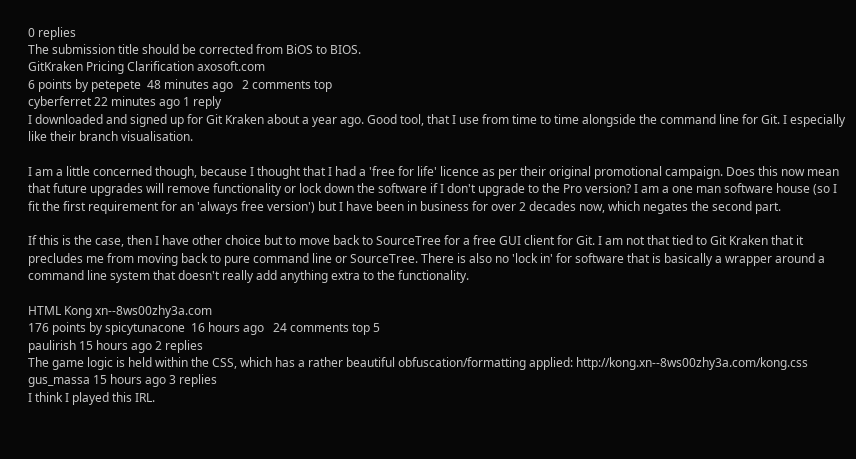0 replies
The submission title should be corrected from BiOS to BIOS.
GitKraken Pricing Clarification axosoft.com
6 points by petepete  48 minutes ago   2 comments top
cyberferret 22 minutes ago 1 reply
I downloaded and signed up for Git Kraken about a year ago. Good tool, that I use from time to time alongside the command line for Git. I especially like their branch visualisation.

I am a little concerned though, because I thought that I had a 'free for life' licence as per their original promotional campaign. Does this now mean that future upgrades will remove functionality or lock down the software if I don't upgrade to the Pro version? I am a one man software house (so I fit the first requirement for an 'always free version') but I have been in business for over 2 decades now, which negates the second part.

If this is the case, then I have other choice but to move back to SourceTree for a free GUI client for Git. I am not that tied to Git Kraken that it precludes me from moving back to pure command line or SourceTree. There is also no 'lock in' for software that is basically a wrapper around a command line system that doesn't really add anything extra to the functionality.

HTML Kong xn--8ws00zhy3a.com
176 points by spicytunacone  16 hours ago   24 comments top 5
paulirish 15 hours ago 2 replies
The game logic is held within the CSS, which has a rather beautiful obfuscation/formatting applied: http://kong.xn--8ws00zhy3a.com/kong.css
gus_massa 15 hours ago 3 replies
I think I played this IRL.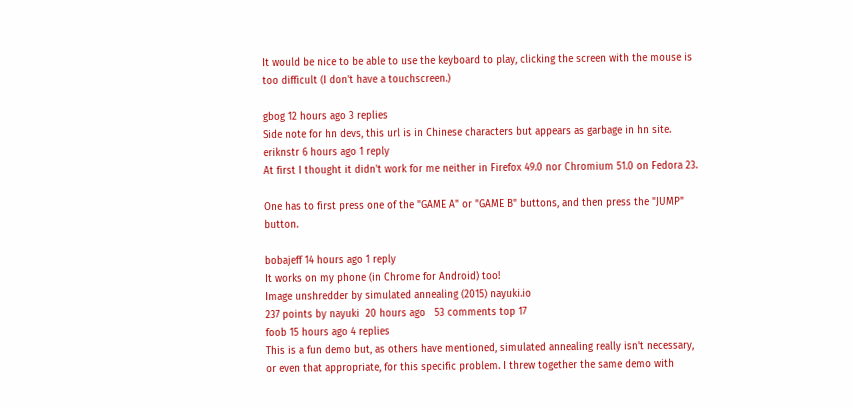It would be nice to be able to use the keyboard to play, clicking the screen with the mouse is too difficult (I don't have a touchscreen.)

gbog 12 hours ago 3 replies
Side note for hn devs, this url is in Chinese characters but appears as garbage in hn site.
eriknstr 6 hours ago 1 reply
At first I thought it didn't work for me neither in Firefox 49.0 nor Chromium 51.0 on Fedora 23.

One has to first press one of the "GAME A" or "GAME B" buttons, and then press the "JUMP" button.

bobajeff 14 hours ago 1 reply
It works on my phone (in Chrome for Android) too!
Image unshredder by simulated annealing (2015) nayuki.io
237 points by nayuki  20 hours ago   53 comments top 17
foob 15 hours ago 4 replies
This is a fun demo but, as others have mentioned, simulated annealing really isn't necessary, or even that appropriate, for this specific problem. I threw together the same demo with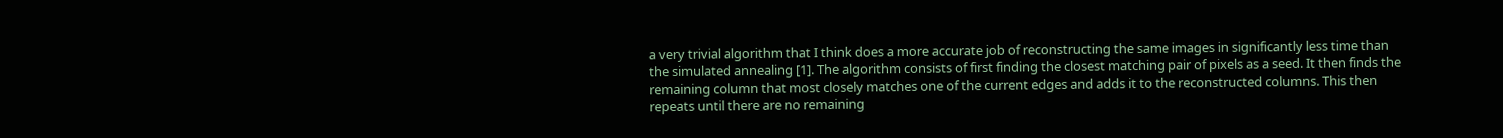a very trivial algorithm that I think does a more accurate job of reconstructing the same images in significantly less time than the simulated annealing [1]. The algorithm consists of first finding the closest matching pair of pixels as a seed. It then finds the remaining column that most closely matches one of the current edges and adds it to the reconstructed columns. This then repeats until there are no remaining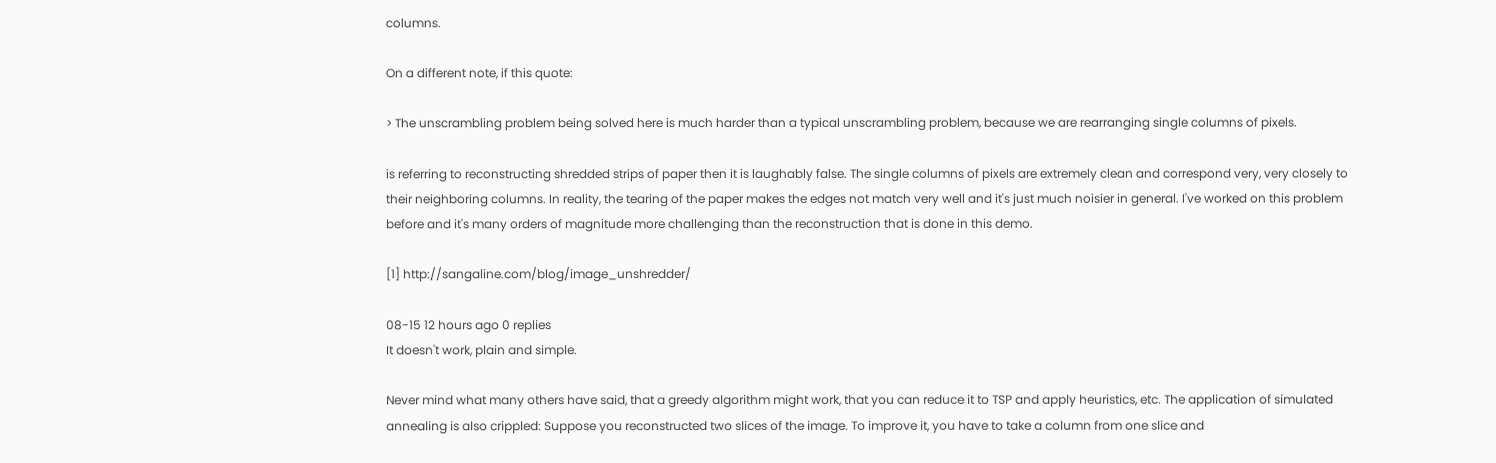columns.

On a different note, if this quote:

> The unscrambling problem being solved here is much harder than a typical unscrambling problem, because we are rearranging single columns of pixels.

is referring to reconstructing shredded strips of paper then it is laughably false. The single columns of pixels are extremely clean and correspond very, very closely to their neighboring columns. In reality, the tearing of the paper makes the edges not match very well and it's just much noisier in general. I've worked on this problem before and it's many orders of magnitude more challenging than the reconstruction that is done in this demo.

[1] http://sangaline.com/blog/image_unshredder/

08-15 12 hours ago 0 replies
It doesn't work, plain and simple.

Never mind what many others have said, that a greedy algorithm might work, that you can reduce it to TSP and apply heuristics, etc. The application of simulated annealing is also crippled: Suppose you reconstructed two slices of the image. To improve it, you have to take a column from one slice and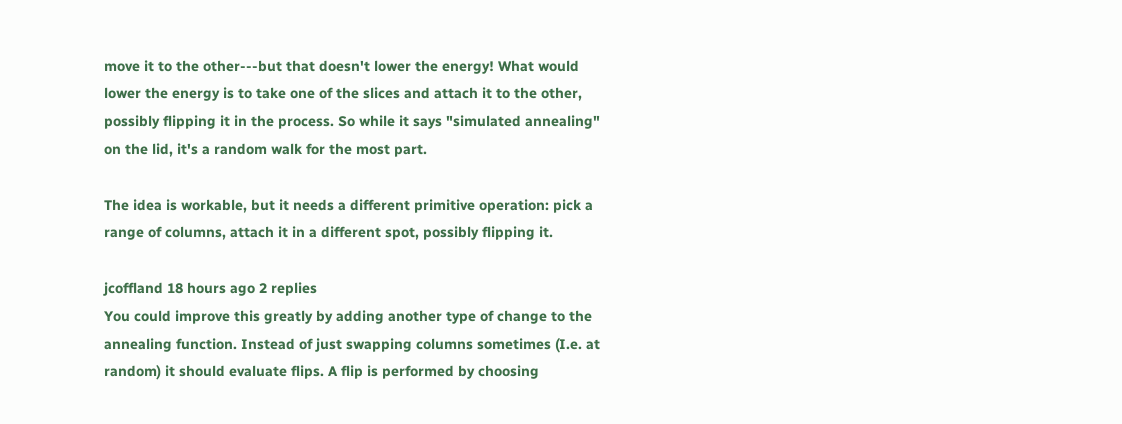move it to the other---but that doesn't lower the energy! What would lower the energy is to take one of the slices and attach it to the other, possibly flipping it in the process. So while it says "simulated annealing" on the lid, it's a random walk for the most part.

The idea is workable, but it needs a different primitive operation: pick a range of columns, attach it in a different spot, possibly flipping it.

jcoffland 18 hours ago 2 replies
You could improve this greatly by adding another type of change to the annealing function. Instead of just swapping columns sometimes (I.e. at random) it should evaluate flips. A flip is performed by choosing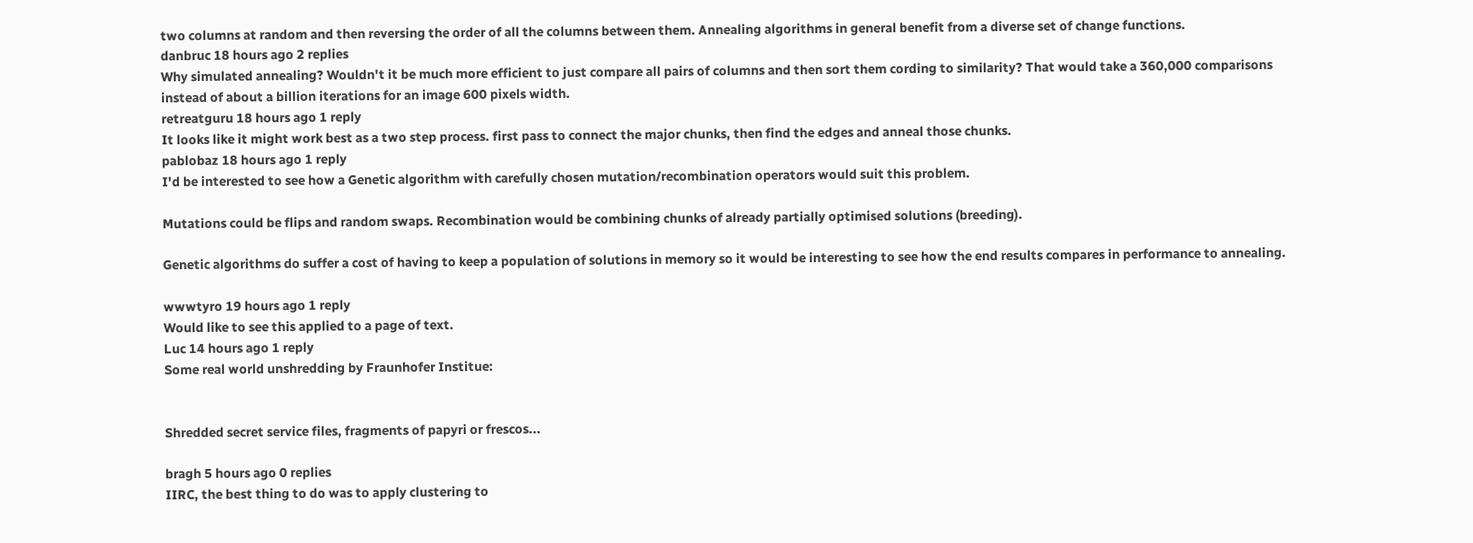two columns at random and then reversing the order of all the columns between them. Annealing algorithms in general benefit from a diverse set of change functions.
danbruc 18 hours ago 2 replies
Why simulated annealing? Wouldn't it be much more efficient to just compare all pairs of columns and then sort them cording to similarity? That would take a 360,000 comparisons instead of about a billion iterations for an image 600 pixels width.
retreatguru 18 hours ago 1 reply
It looks like it might work best as a two step process. first pass to connect the major chunks, then find the edges and anneal those chunks.
pablobaz 18 hours ago 1 reply
I'd be interested to see how a Genetic algorithm with carefully chosen mutation/recombination operators would suit this problem.

Mutations could be flips and random swaps. Recombination would be combining chunks of already partially optimised solutions (breeding).

Genetic algorithms do suffer a cost of having to keep a population of solutions in memory so it would be interesting to see how the end results compares in performance to annealing.

wwwtyro 19 hours ago 1 reply
Would like to see this applied to a page of text.
Luc 14 hours ago 1 reply
Some real world unshredding by Fraunhofer Institue:


Shredded secret service files, fragments of papyri or frescos...

bragh 5 hours ago 0 replies
IIRC, the best thing to do was to apply clustering to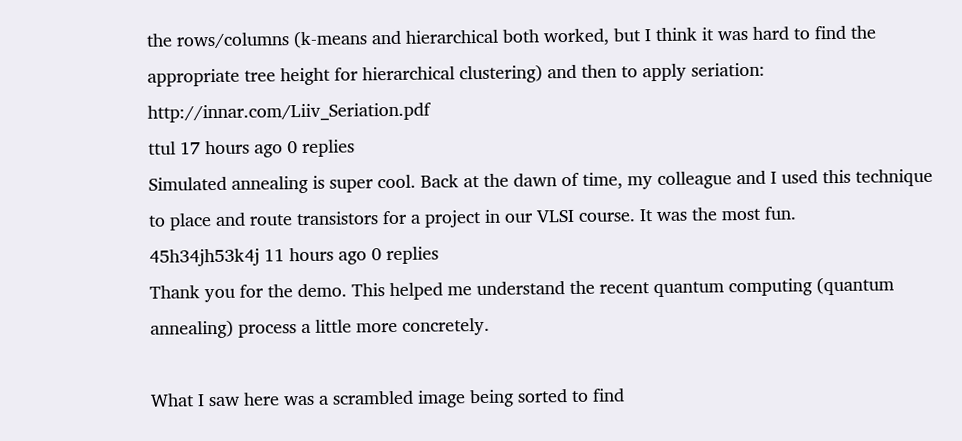the rows/columns (k-means and hierarchical both worked, but I think it was hard to find the appropriate tree height for hierarchical clustering) and then to apply seriation: http://innar.com/Liiv_Seriation.pdf
ttul 17 hours ago 0 replies
Simulated annealing is super cool. Back at the dawn of time, my colleague and I used this technique to place and route transistors for a project in our VLSI course. It was the most fun.
45h34jh53k4j 11 hours ago 0 replies
Thank you for the demo. This helped me understand the recent quantum computing (quantum annealing) process a little more concretely.

What I saw here was a scrambled image being sorted to find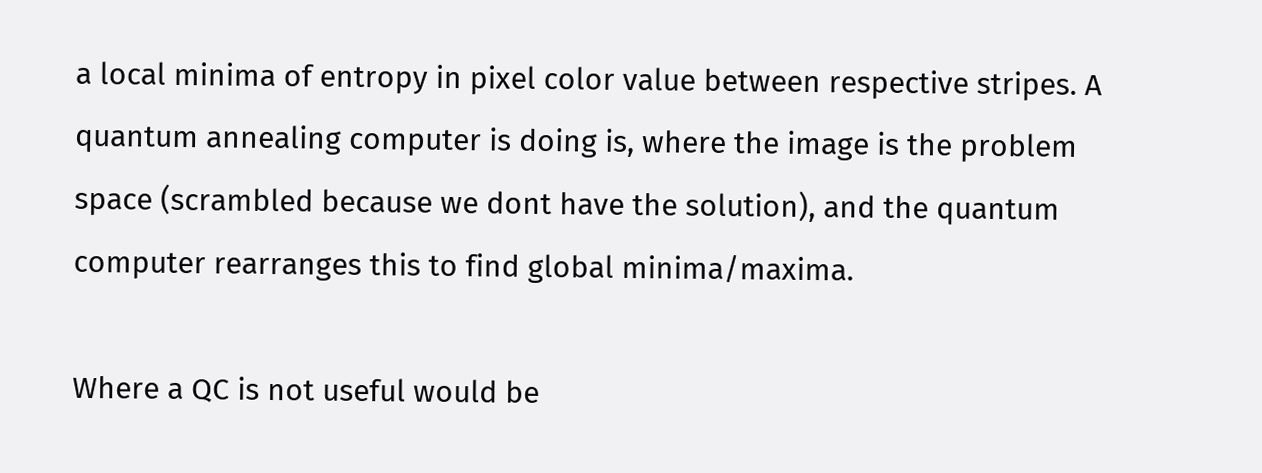a local minima of entropy in pixel color value between respective stripes. A quantum annealing computer is doing is, where the image is the problem space (scrambled because we dont have the solution), and the quantum computer rearranges this to find global minima/maxima.

Where a QC is not useful would be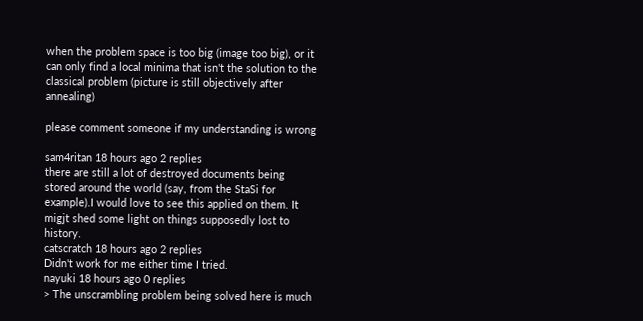when the problem space is too big (image too big), or it can only find a local minima that isn't the solution to the classical problem (picture is still objectively after annealing)

please comment someone if my understanding is wrong

sam4ritan 18 hours ago 2 replies
there are still a lot of destroyed documents being stored around the world (say, from the StaSi for example).I would love to see this applied on them. It migjt shed some light on things supposedly lost to history.
catscratch 18 hours ago 2 replies
Didn't work for me either time I tried.
nayuki 18 hours ago 0 replies
> The unscrambling problem being solved here is much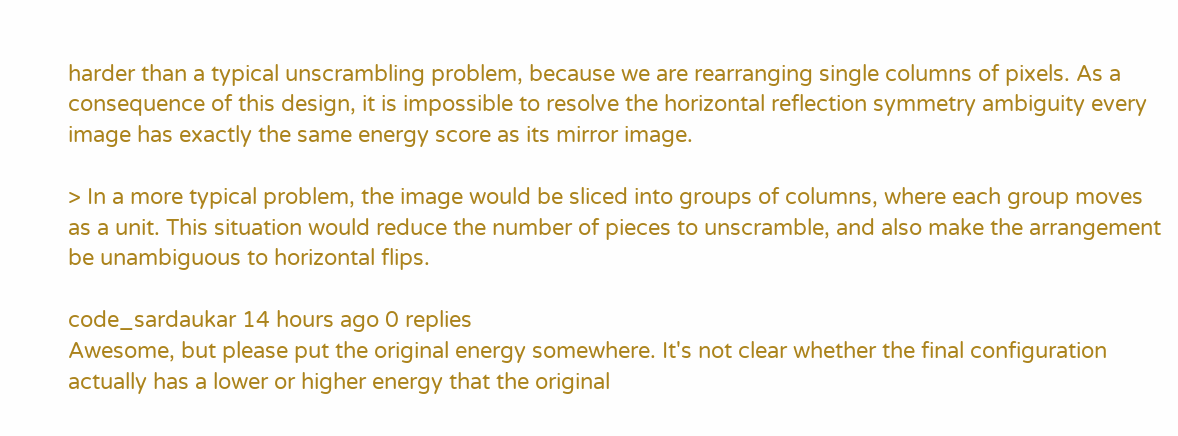harder than a typical unscrambling problem, because we are rearranging single columns of pixels. As a consequence of this design, it is impossible to resolve the horizontal reflection symmetry ambiguity every image has exactly the same energy score as its mirror image.

> In a more typical problem, the image would be sliced into groups of columns, where each group moves as a unit. This situation would reduce the number of pieces to unscramble, and also make the arrangement be unambiguous to horizontal flips.

code_sardaukar 14 hours ago 0 replies
Awesome, but please put the original energy somewhere. It's not clear whether the final configuration actually has a lower or higher energy that the original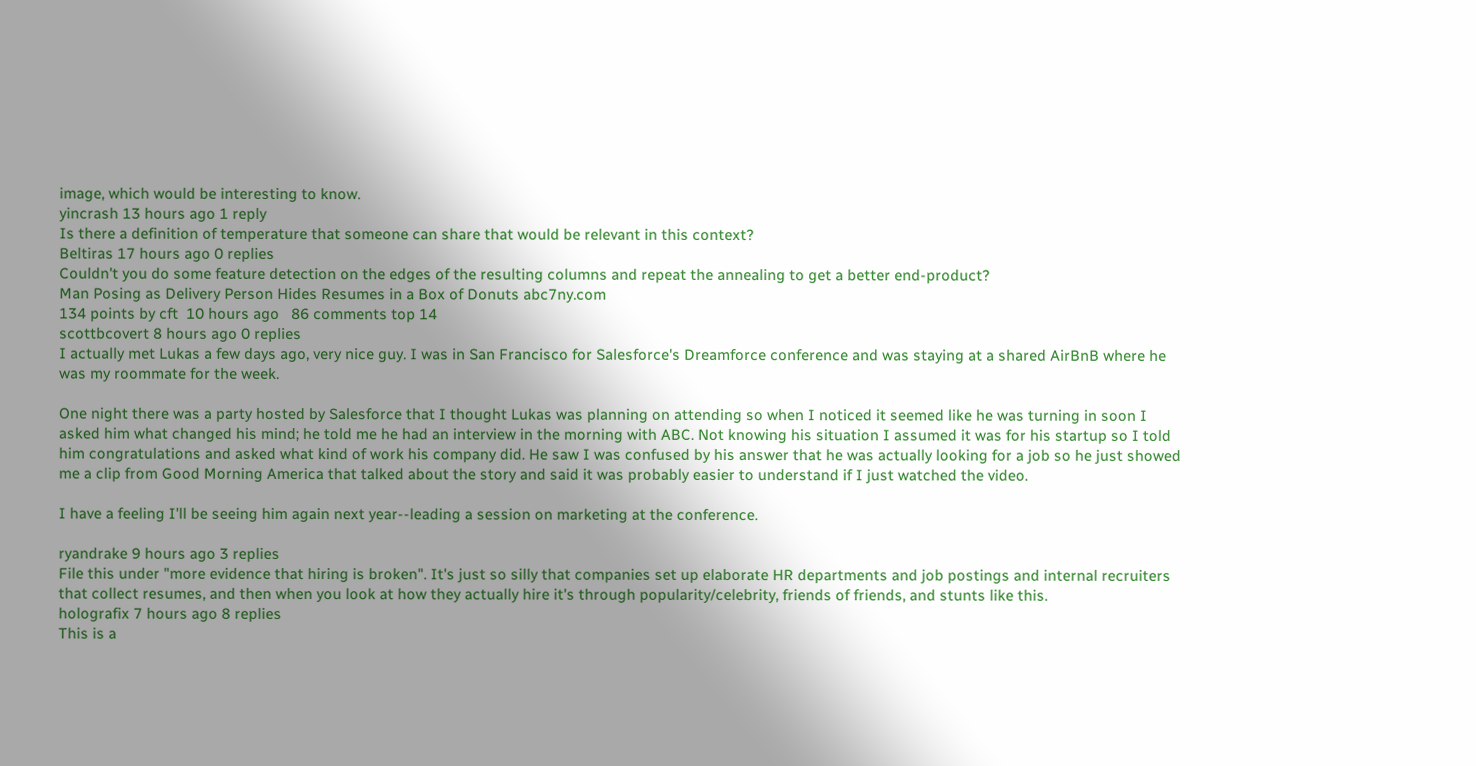image, which would be interesting to know.
yincrash 13 hours ago 1 reply
Is there a definition of temperature that someone can share that would be relevant in this context?
Beltiras 17 hours ago 0 replies
Couldn't you do some feature detection on the edges of the resulting columns and repeat the annealing to get a better end-product?
Man Posing as Delivery Person Hides Resumes in a Box of Donuts abc7ny.com
134 points by cft  10 hours ago   86 comments top 14
scottbcovert 8 hours ago 0 replies
I actually met Lukas a few days ago, very nice guy. I was in San Francisco for Salesforce's Dreamforce conference and was staying at a shared AirBnB where he was my roommate for the week.

One night there was a party hosted by Salesforce that I thought Lukas was planning on attending so when I noticed it seemed like he was turning in soon I asked him what changed his mind; he told me he had an interview in the morning with ABC. Not knowing his situation I assumed it was for his startup so I told him congratulations and asked what kind of work his company did. He saw I was confused by his answer that he was actually looking for a job so he just showed me a clip from Good Morning America that talked about the story and said it was probably easier to understand if I just watched the video.

I have a feeling I'll be seeing him again next year--leading a session on marketing at the conference.

ryandrake 9 hours ago 3 replies
File this under "more evidence that hiring is broken". It's just so silly that companies set up elaborate HR departments and job postings and internal recruiters that collect resumes, and then when you look at how they actually hire it's through popularity/celebrity, friends of friends, and stunts like this.
holografix 7 hours ago 8 replies
This is a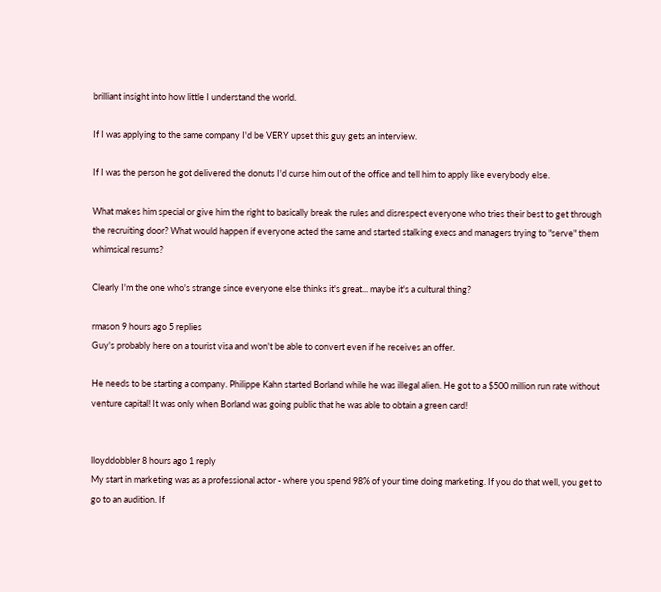brilliant insight into how little I understand the world.

If I was applying to the same company I'd be VERY upset this guy gets an interview.

If I was the person he got delivered the donuts I'd curse him out of the office and tell him to apply like everybody else.

What makes him special or give him the right to basically break the rules and disrespect everyone who tries their best to get through the recruiting door? What would happen if everyone acted the same and started stalking execs and managers trying to "serve" them whimsical resums?

Clearly I'm the one who's strange since everyone else thinks it's great... maybe it's a cultural thing?

rmason 9 hours ago 5 replies
Guy's probably here on a tourist visa and won't be able to convert even if he receives an offer.

He needs to be starting a company. Philippe Kahn started Borland while he was illegal alien. He got to a $500 million run rate without venture capital! It was only when Borland was going public that he was able to obtain a green card!


lloyddobbler 8 hours ago 1 reply
My start in marketing was as a professional actor - where you spend 98% of your time doing marketing. If you do that well, you get to go to an audition. If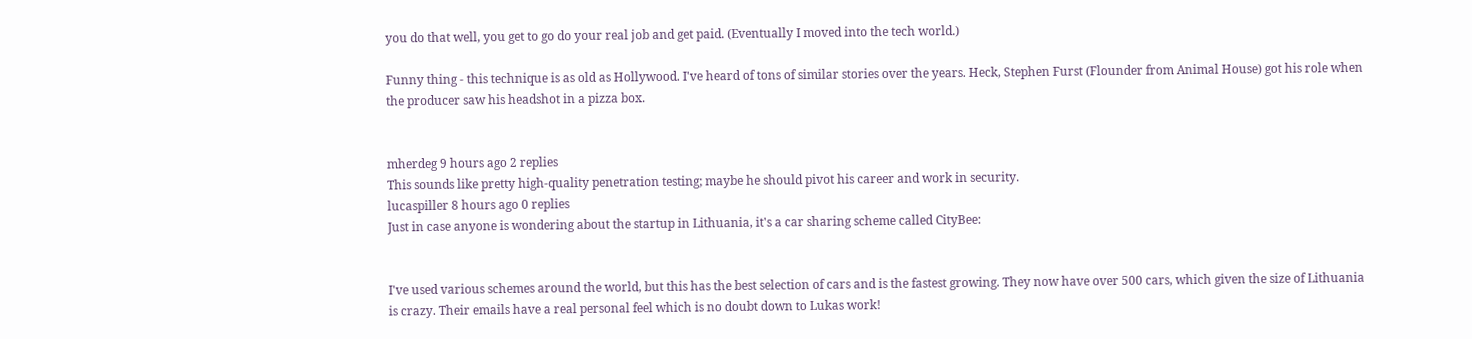you do that well, you get to go do your real job and get paid. (Eventually I moved into the tech world.)

Funny thing - this technique is as old as Hollywood. I've heard of tons of similar stories over the years. Heck, Stephen Furst (Flounder from Animal House) got his role when the producer saw his headshot in a pizza box.


mherdeg 9 hours ago 2 replies
This sounds like pretty high-quality penetration testing; maybe he should pivot his career and work in security.
lucaspiller 8 hours ago 0 replies
Just in case anyone is wondering about the startup in Lithuania, it's a car sharing scheme called CityBee:


I've used various schemes around the world, but this has the best selection of cars and is the fastest growing. They now have over 500 cars, which given the size of Lithuania is crazy. Their emails have a real personal feel which is no doubt down to Lukas work!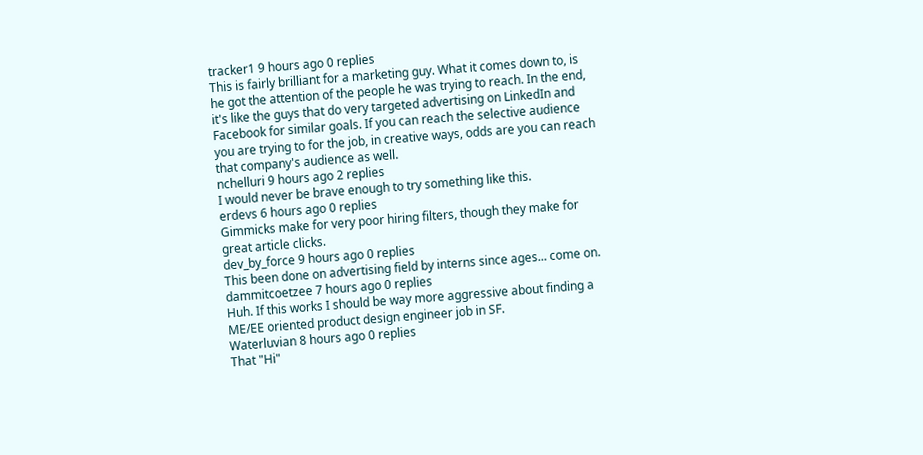tracker1 9 hours ago 0 replies
This is fairly brilliant for a marketing guy. What it comes down to, is he got the attention of the people he was trying to reach. In the end, it's like the guys that do very targeted advertising on LinkedIn and Facebook for similar goals. If you can reach the selective audience you are trying to for the job, in creative ways, odds are you can reach that company's audience as well.
nchelluri 9 hours ago 2 replies
I would never be brave enough to try something like this.
erdevs 6 hours ago 0 replies
Gimmicks make for very poor hiring filters, though they make for great article clicks.
dev_by_force 9 hours ago 0 replies
This been done on advertising field by interns since ages... come on.
dammitcoetzee 7 hours ago 0 replies
Huh. If this works I should be way more aggressive about finding a ME/EE oriented product design engineer job in SF.
Waterluvian 8 hours ago 0 replies
That "Hi"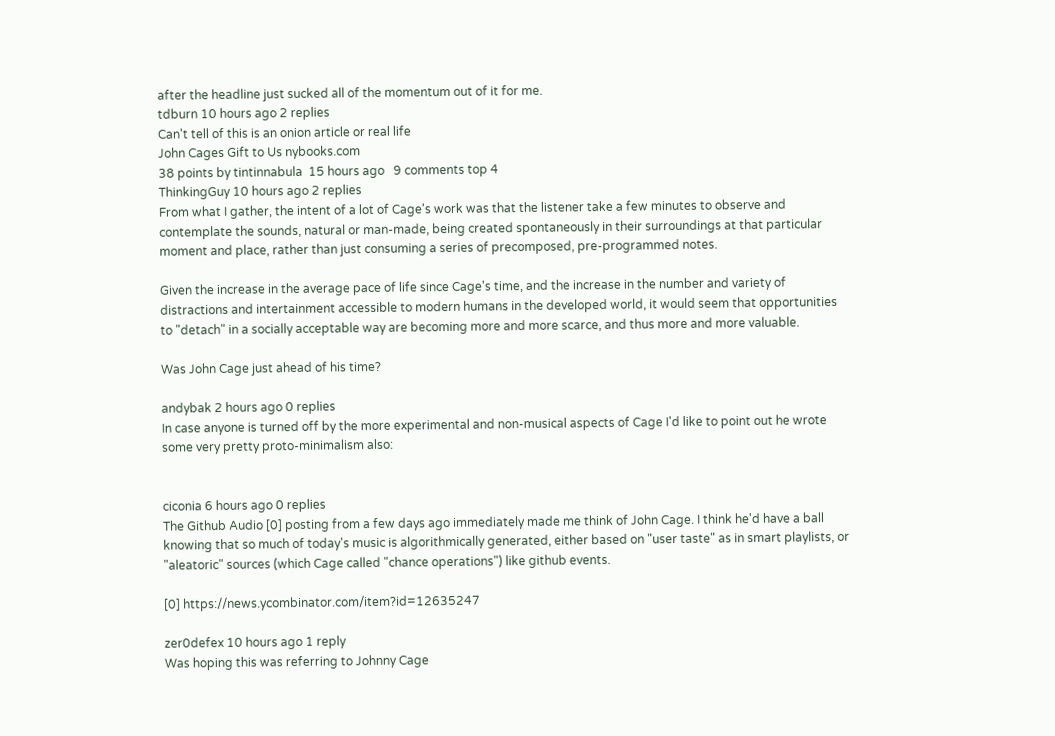after the headline just sucked all of the momentum out of it for me.
tdburn 10 hours ago 2 replies
Can't tell of this is an onion article or real life
John Cages Gift to Us nybooks.com
38 points by tintinnabula  15 hours ago   9 comments top 4
ThinkingGuy 10 hours ago 2 replies
From what I gather, the intent of a lot of Cage's work was that the listener take a few minutes to observe and contemplate the sounds, natural or man-made, being created spontaneously in their surroundings at that particular moment and place, rather than just consuming a series of precomposed, pre-programmed notes.

Given the increase in the average pace of life since Cage's time, and the increase in the number and variety of distractions and intertainment accessible to modern humans in the developed world, it would seem that opportunities to "detach" in a socially acceptable way are becoming more and more scarce, and thus more and more valuable.

Was John Cage just ahead of his time?

andybak 2 hours ago 0 replies
In case anyone is turned off by the more experimental and non-musical aspects of Cage I'd like to point out he wrote some very pretty proto-minimalism also:


ciconia 6 hours ago 0 replies
The Github Audio [0] posting from a few days ago immediately made me think of John Cage. I think he'd have a ball knowing that so much of today's music is algorithmically generated, either based on "user taste" as in smart playlists, or "aleatoric" sources (which Cage called "chance operations") like github events.

[0] https://news.ycombinator.com/item?id=12635247

zer0defex 10 hours ago 1 reply
Was hoping this was referring to Johnny Cage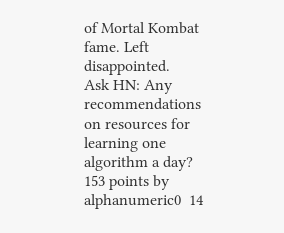of Mortal Kombat fame. Left disappointed.
Ask HN: Any recommendations on resources for learning one algorithm a day?
153 points by alphanumeric0  14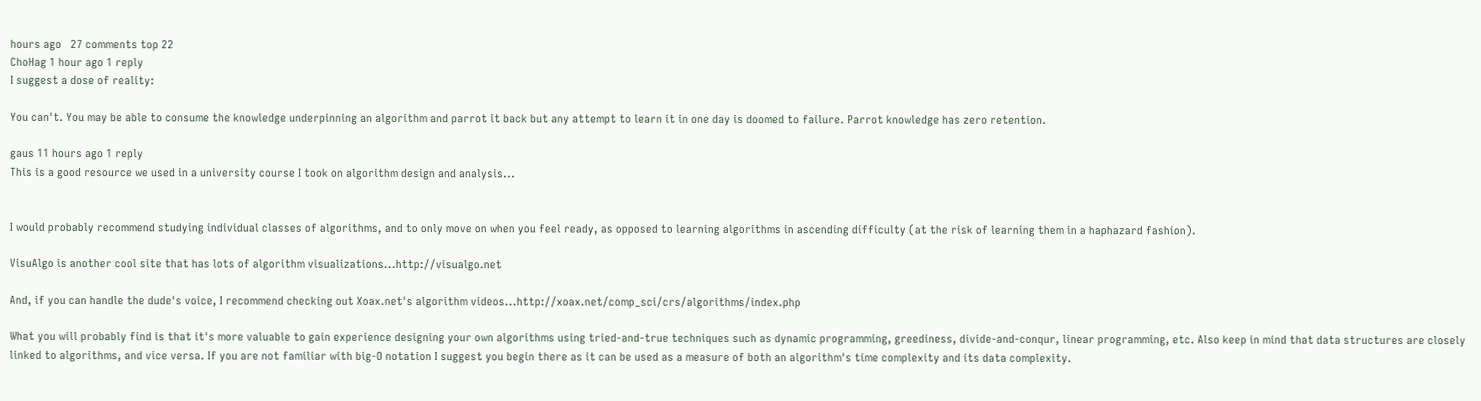hours ago   27 comments top 22
ChoHag 1 hour ago 1 reply
I suggest a dose of reality:

You can't. You may be able to consume the knowledge underpinning an algorithm and parrot it back but any attempt to learn it in one day is doomed to failure. Parrot knowledge has zero retention.

gaus 11 hours ago 1 reply
This is a good resource we used in a university course I took on algorithm design and analysis...


I would probably recommend studying individual classes of algorithms, and to only move on when you feel ready, as opposed to learning algorithms in ascending difficulty (at the risk of learning them in a haphazard fashion).

VisuAlgo is another cool site that has lots of algorithm visualizations...http://visualgo.net

And, if you can handle the dude's voice, I recommend checking out Xoax.net's algorithm videos...http://xoax.net/comp_sci/crs/algorithms/index.php

What you will probably find is that it's more valuable to gain experience designing your own algorithms using tried-and-true techniques such as dynamic programming, greediness, divide-and-conqur, linear programming, etc. Also keep in mind that data structures are closely linked to algorithms, and vice versa. If you are not familiar with big-O notation I suggest you begin there as it can be used as a measure of both an algorithm's time complexity and its data complexity.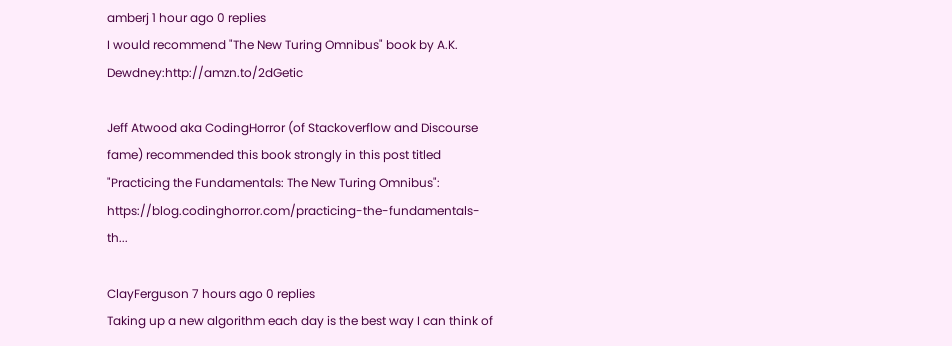amberj 1 hour ago 0 replies
I would recommend "The New Turing Omnibus" book by A.K. Dewdney:http://amzn.to/2dGetic

Jeff Atwood aka CodingHorror (of Stackoverflow and Discourse fame) recommended this book strongly in this post titled "Practicing the Fundamentals: The New Turing Omnibus": https://blog.codinghorror.com/practicing-the-fundamentals-th...

ClayFerguson 7 hours ago 0 replies
Taking up a new algorithm each day is the best way I can think of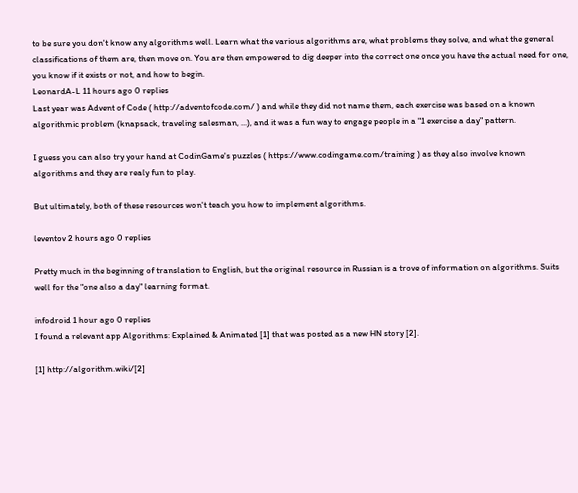to be sure you don't know any algorithms well. Learn what the various algorithms are, what problems they solve, and what the general classifications of them are, then move on. You are then empowered to dig deeper into the correct one once you have the actual need for one, you know if it exists or not, and how to begin.
LeonardA-L 11 hours ago 0 replies
Last year was Advent of Code ( http://adventofcode.com/ ) and while they did not name them, each exercise was based on a known algorithmic problem (knapsack, traveling salesman, ...), and it was a fun way to engage people in a "1 exercise a day" pattern.

I guess you can also try your hand at CodinGame's puzzles ( https://www.codingame.com/training ) as they also involve known algorithms and they are realy fun to play.

But ultimately, both of these resources won't teach you how to implement algorithms.

leventov 2 hours ago 0 replies

Pretty much in the beginning of translation to English, but the original resource in Russian is a trove of information on algorithms. Suits well for the "one also a day" learning format.

infodroid 1 hour ago 0 replies
I found a relevant app Algorithms: Explained & Animated [1] that was posted as a new HN story [2].

[1] http://algorithm.wiki/[2]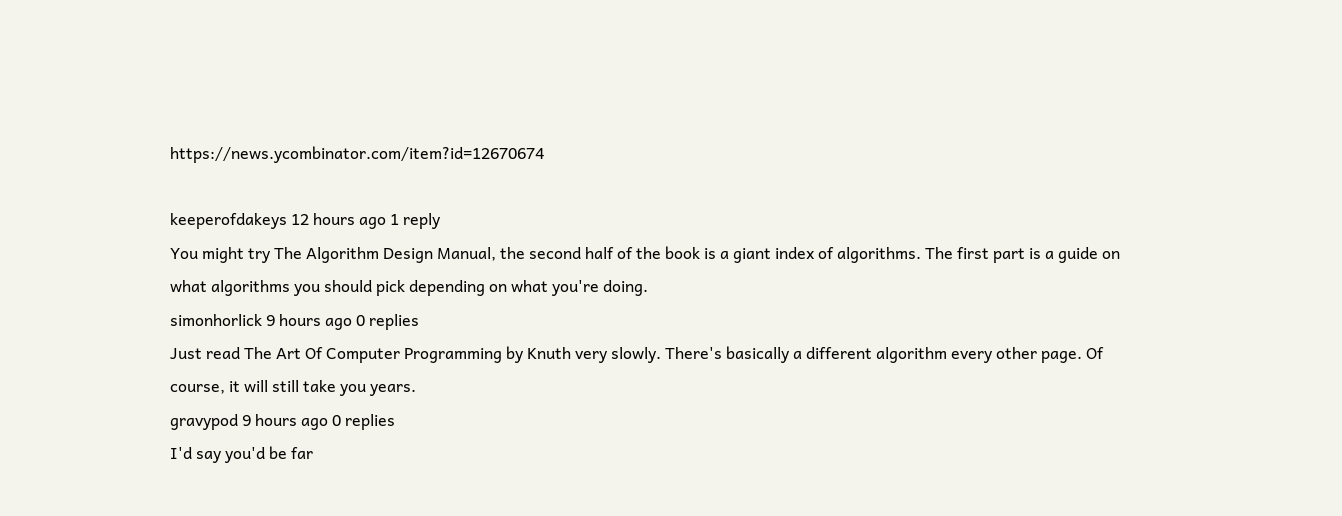https://news.ycombinator.com/item?id=12670674

keeperofdakeys 12 hours ago 1 reply
You might try The Algorithm Design Manual, the second half of the book is a giant index of algorithms. The first part is a guide on what algorithms you should pick depending on what you're doing.
simonhorlick 9 hours ago 0 replies
Just read The Art Of Computer Programming by Knuth very slowly. There's basically a different algorithm every other page. Of course, it will still take you years.
gravypod 9 hours ago 0 replies
I'd say you'd be far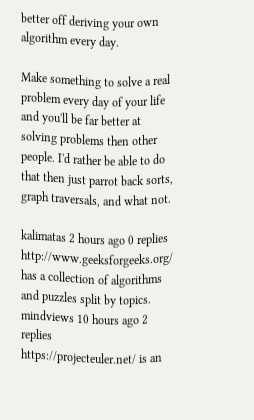better off deriving your own algorithm every day.

Make something to solve a real problem every day of your life and you'll be far better at solving problems then other people. I'd rather be able to do that then just parrot back sorts, graph traversals, and what not.

kalimatas 2 hours ago 0 replies
http://www.geeksforgeeks.org/ has a collection of algorithms and puzzles split by topics.
mindviews 10 hours ago 2 replies
https://projecteuler.net/ is an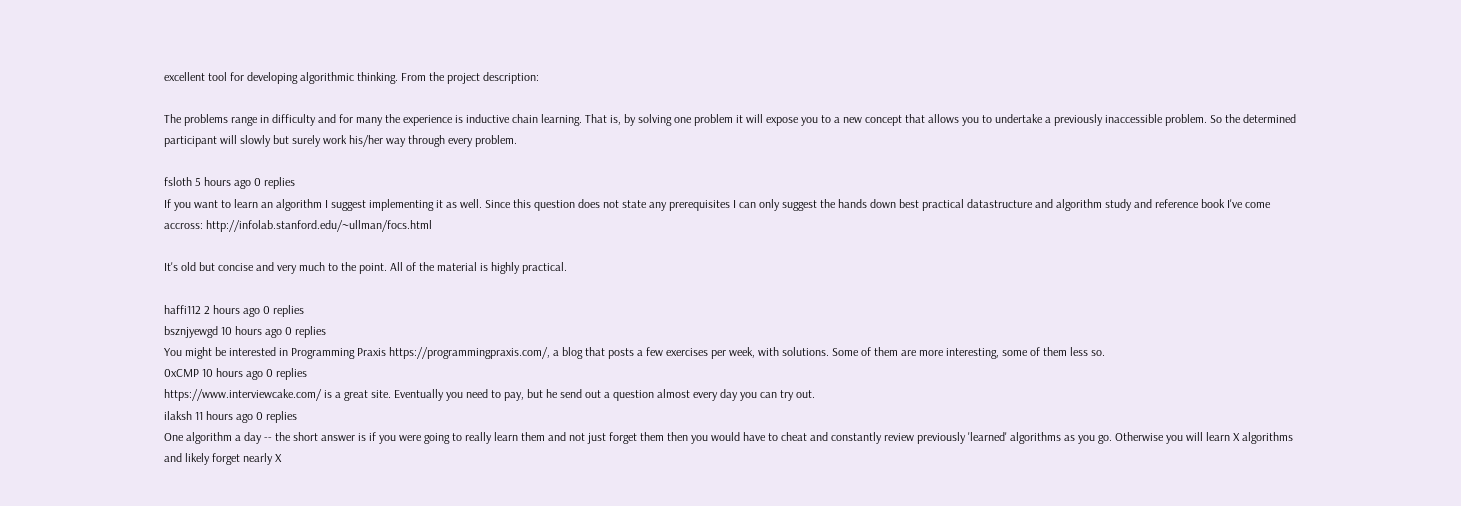excellent tool for developing algorithmic thinking. From the project description:

The problems range in difficulty and for many the experience is inductive chain learning. That is, by solving one problem it will expose you to a new concept that allows you to undertake a previously inaccessible problem. So the determined participant will slowly but surely work his/her way through every problem.

fsloth 5 hours ago 0 replies
If you want to learn an algorithm I suggest implementing it as well. Since this question does not state any prerequisites I can only suggest the hands down best practical datastructure and algorithm study and reference book I've come accross: http://infolab.stanford.edu/~ullman/focs.html

It's old but concise and very much to the point. All of the material is highly practical.

haffi112 2 hours ago 0 replies
bsznjyewgd 10 hours ago 0 replies
You might be interested in Programming Praxis https://programmingpraxis.com/, a blog that posts a few exercises per week, with solutions. Some of them are more interesting, some of them less so.
0xCMP 10 hours ago 0 replies
https://www.interviewcake.com/ is a great site. Eventually you need to pay, but he send out a question almost every day you can try out.
ilaksh 11 hours ago 0 replies
One algorithm a day -- the short answer is if you were going to really learn them and not just forget them then you would have to cheat and constantly review previously 'learned' algorithms as you go. Otherwise you will learn X algorithms and likely forget nearly X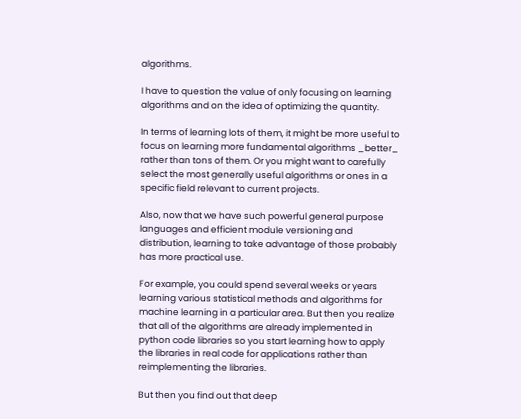algorithms.

I have to question the value of only focusing on learning algorithms and on the idea of optimizing the quantity.

In terms of learning lots of them, it might be more useful to focus on learning more fundamental algorithms _better_ rather than tons of them. Or you might want to carefully select the most generally useful algorithms or ones in a specific field relevant to current projects.

Also, now that we have such powerful general purpose languages and efficient module versioning and distribution, learning to take advantage of those probably has more practical use.

For example, you could spend several weeks or years learning various statistical methods and algorithms for machine learning in a particular area. But then you realize that all of the algorithms are already implemented in python code libraries so you start learning how to apply the libraries in real code for applications rather than reimplementing the libraries.

But then you find out that deep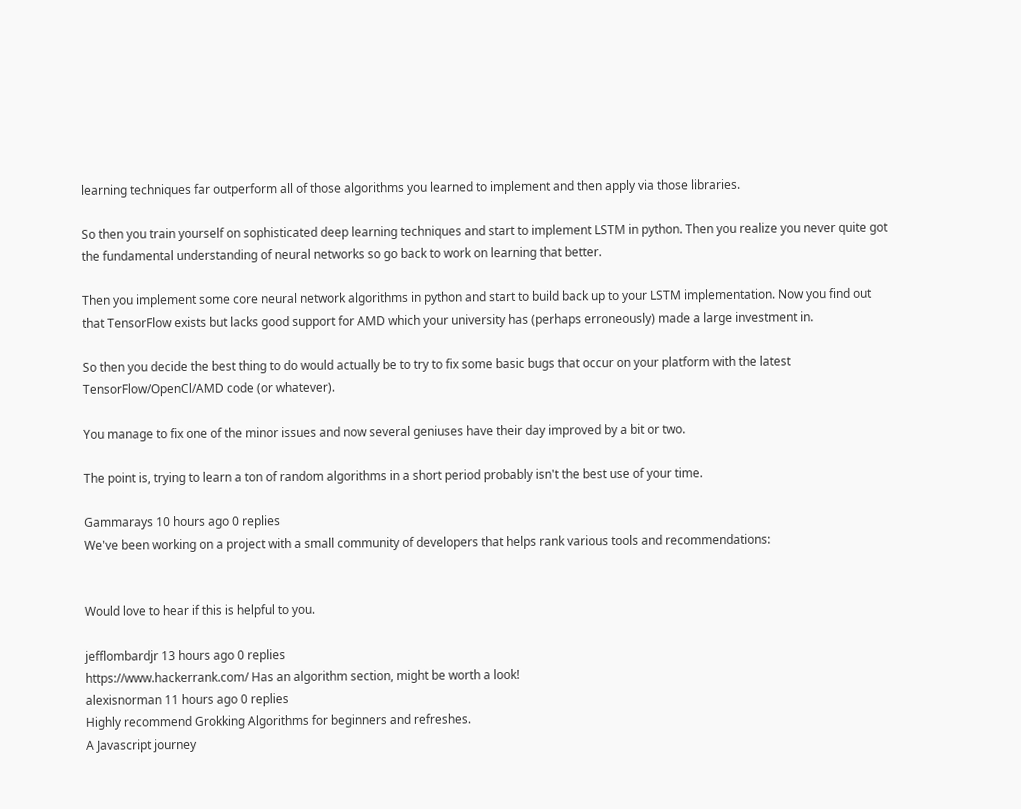learning techniques far outperform all of those algorithms you learned to implement and then apply via those libraries.

So then you train yourself on sophisticated deep learning techniques and start to implement LSTM in python. Then you realize you never quite got the fundamental understanding of neural networks so go back to work on learning that better.

Then you implement some core neural network algorithms in python and start to build back up to your LSTM implementation. Now you find out that TensorFlow exists but lacks good support for AMD which your university has (perhaps erroneously) made a large investment in.

So then you decide the best thing to do would actually be to try to fix some basic bugs that occur on your platform with the latest TensorFlow/OpenCl/AMD code (or whatever).

You manage to fix one of the minor issues and now several geniuses have their day improved by a bit or two.

The point is, trying to learn a ton of random algorithms in a short period probably isn't the best use of your time.

Gammarays 10 hours ago 0 replies
We've been working on a project with a small community of developers that helps rank various tools and recommendations:


Would love to hear if this is helpful to you.

jefflombardjr 13 hours ago 0 replies
https://www.hackerrank.com/ Has an algorithm section, might be worth a look!
alexisnorman 11 hours ago 0 replies
Highly recommend Grokking Algorithms for beginners and refreshes.
A Javascript journey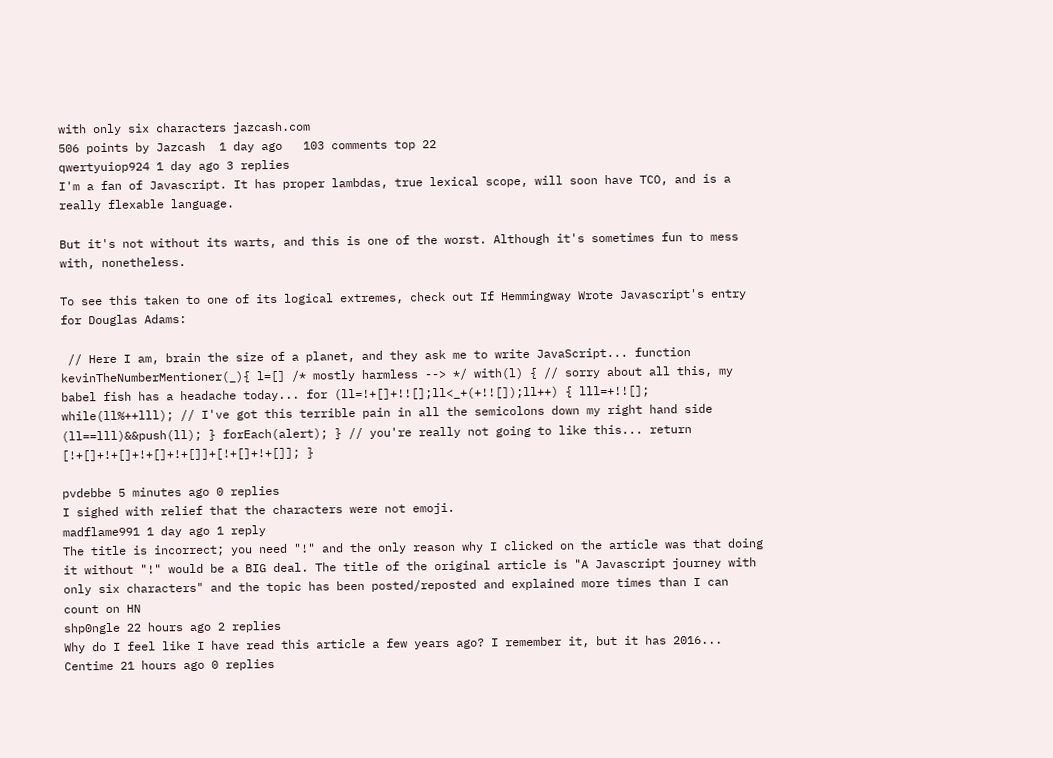with only six characters jazcash.com
506 points by Jazcash  1 day ago   103 comments top 22
qwertyuiop924 1 day ago 3 replies
I'm a fan of Javascript. It has proper lambdas, true lexical scope, will soon have TCO, and is a really flexable language.

But it's not without its warts, and this is one of the worst. Although it's sometimes fun to mess with, nonetheless.

To see this taken to one of its logical extremes, check out If Hemmingway Wrote Javascript's entry for Douglas Adams:

 // Here I am, brain the size of a planet, and they ask me to write JavaScript... function kevinTheNumberMentioner(_){ l=[] /* mostly harmless --> */ with(l) { // sorry about all this, my babel fish has a headache today... for (ll=!+[]+!![];ll<_+(+!![]);ll++) { lll=+!![]; while(ll%++lll); // I've got this terrible pain in all the semicolons down my right hand side (ll==lll)&&push(ll); } forEach(alert); } // you're really not going to like this... return [!+[]+!+[]+!+[]+!+[]]+[!+[]+!+[]]; }

pvdebbe 5 minutes ago 0 replies
I sighed with relief that the characters were not emoji.
madflame991 1 day ago 1 reply
The title is incorrect; you need "!" and the only reason why I clicked on the article was that doing it without "!" would be a BIG deal. The title of the original article is "A Javascript journey with only six characters" and the topic has been posted/reposted and explained more times than I can count on HN
shp0ngle 22 hours ago 2 replies
Why do I feel like I have read this article a few years ago? I remember it, but it has 2016...
Centime 21 hours ago 0 replies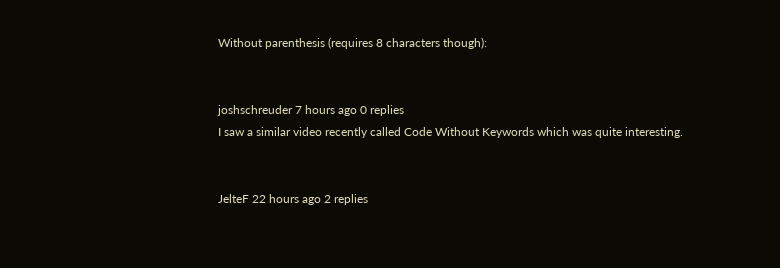Without parenthesis (requires 8 characters though):


joshschreuder 7 hours ago 0 replies
I saw a similar video recently called Code Without Keywords which was quite interesting.


JelteF 22 hours ago 2 replies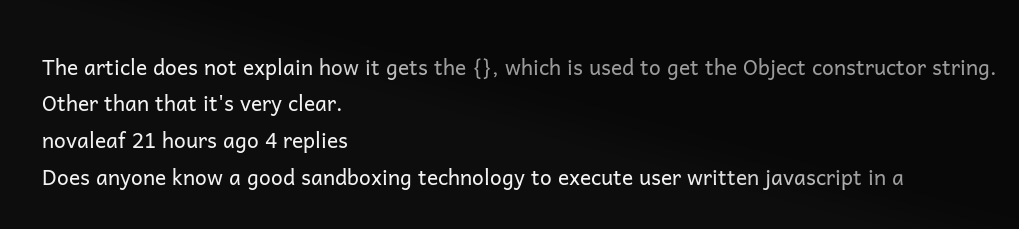The article does not explain how it gets the {}, which is used to get the Object constructor string. Other than that it's very clear.
novaleaf 21 hours ago 4 replies
Does anyone know a good sandboxing technology to execute user written javascript in a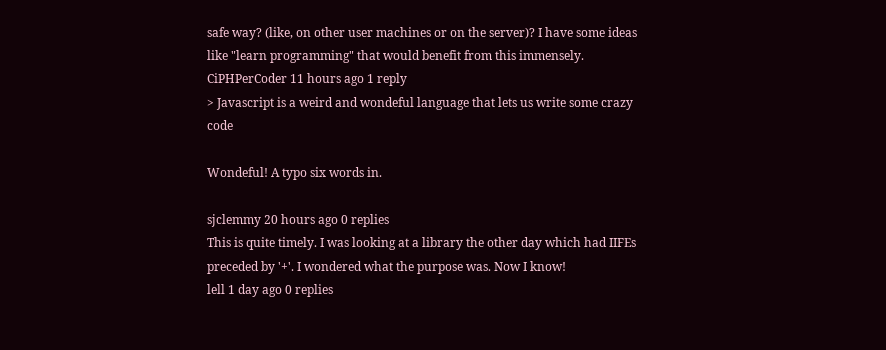safe way? (like, on other user machines or on the server)? I have some ideas like "learn programming" that would benefit from this immensely.
CiPHPerCoder 11 hours ago 1 reply
> Javascript is a weird and wondeful language that lets us write some crazy code

Wondeful! A typo six words in.

sjclemmy 20 hours ago 0 replies
This is quite timely. I was looking at a library the other day which had IIFEs preceded by '+'. I wondered what the purpose was. Now I know!
lell 1 day ago 0 replies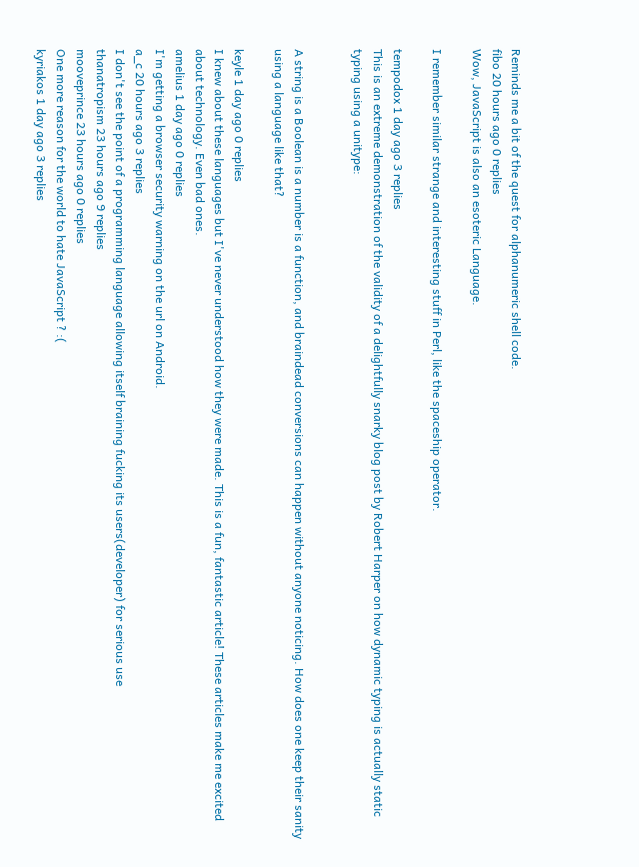Reminds me a bit of the quest for alphanumeric shell code.
fibo 20 hours ago 0 replies
Wow, JavaScript is also an esoteric Language.

I remember similar strange and interesting stuff in Perl, like the spaceship operator.

tempodox 1 day ago 3 replies
This is an extreme demonstration of the validity of a delightfully snarky blog post by Robert Harper on how dynamic typing is actually static typing using a unitype:


A string is a Boolean is a number is a function, and braindead conversions can happen without anyone noticing. How does one keep their sanity using a language like that?

keyle 1 day ago 0 replies
I knew about these languages but I've never understood how they were made. This is a fun, fantastic article! These articles make me excited about technology. Even bad ones.
amelius 1 day ago 0 replies
I'm getting a browser security warning on the url on Android.
a_c 20 hours ago 3 replies
I don't see the point of a programming language allowing itself braining fucking its users(developer) for serious use
thanatropism 23 hours ago 9 replies
mooveprince 23 hours ago 0 replies
One more reason for the world to hate JavaScript ? :(
kyriakos 1 day ago 3 replies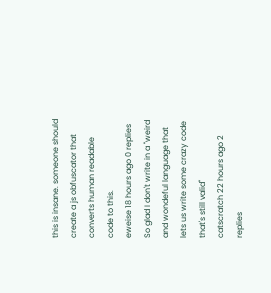this is insane. someone should create a js obfuscator that converts human readable code to this.
eweise 18 hours ago 0 replies
So glad I don't write in a "weird and wondeful language that lets us write some crazy code that's still valid"
catscratch 22 hours ago 2 replies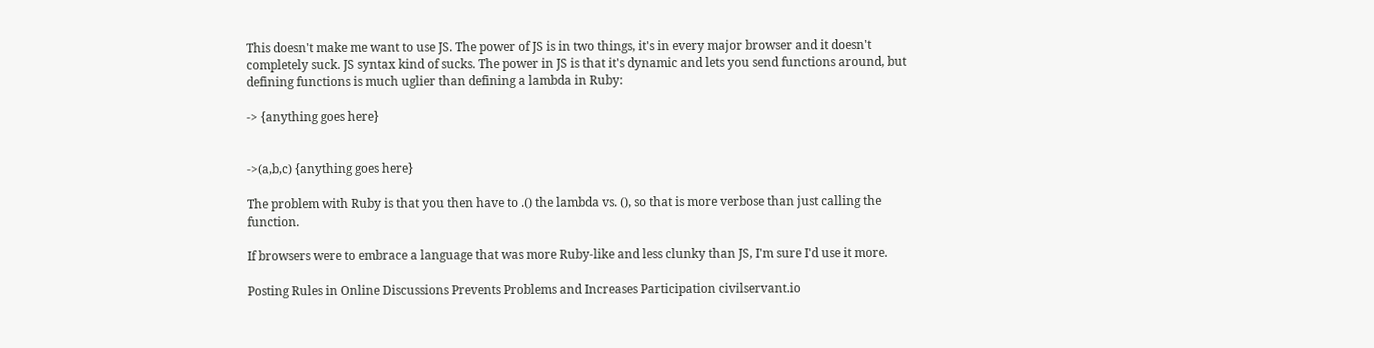This doesn't make me want to use JS. The power of JS is in two things, it's in every major browser and it doesn't completely suck. JS syntax kind of sucks. The power in JS is that it's dynamic and lets you send functions around, but defining functions is much uglier than defining a lambda in Ruby:

-> {anything goes here}


->(a,b,c) {anything goes here}

The problem with Ruby is that you then have to .() the lambda vs. (), so that is more verbose than just calling the function.

If browsers were to embrace a language that was more Ruby-like and less clunky than JS, I'm sure I'd use it more.

Posting Rules in Online Discussions Prevents Problems and Increases Participation civilservant.io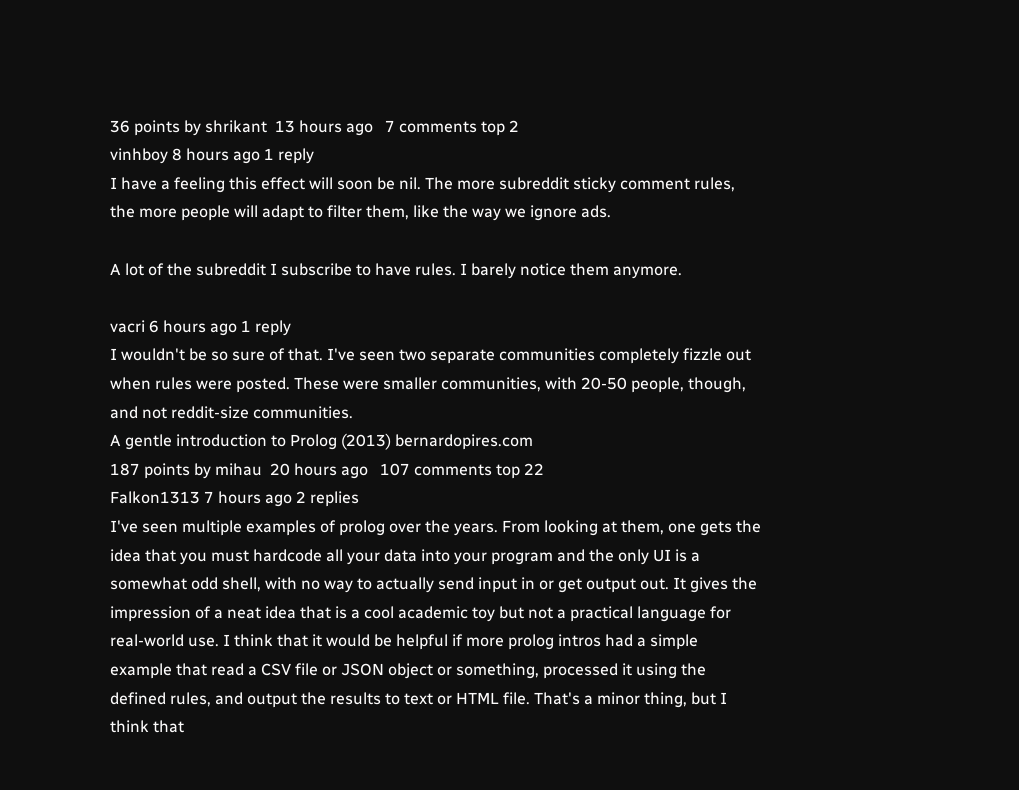36 points by shrikant  13 hours ago   7 comments top 2
vinhboy 8 hours ago 1 reply
I have a feeling this effect will soon be nil. The more subreddit sticky comment rules, the more people will adapt to filter them, like the way we ignore ads.

A lot of the subreddit I subscribe to have rules. I barely notice them anymore.

vacri 6 hours ago 1 reply
I wouldn't be so sure of that. I've seen two separate communities completely fizzle out when rules were posted. These were smaller communities, with 20-50 people, though, and not reddit-size communities.
A gentle introduction to Prolog (2013) bernardopires.com
187 points by mihau  20 hours ago   107 comments top 22
Falkon1313 7 hours ago 2 replies
I've seen multiple examples of prolog over the years. From looking at them, one gets the idea that you must hardcode all your data into your program and the only UI is a somewhat odd shell, with no way to actually send input in or get output out. It gives the impression of a neat idea that is a cool academic toy but not a practical language for real-world use. I think that it would be helpful if more prolog intros had a simple example that read a CSV file or JSON object or something, processed it using the defined rules, and output the results to text or HTML file. That's a minor thing, but I think that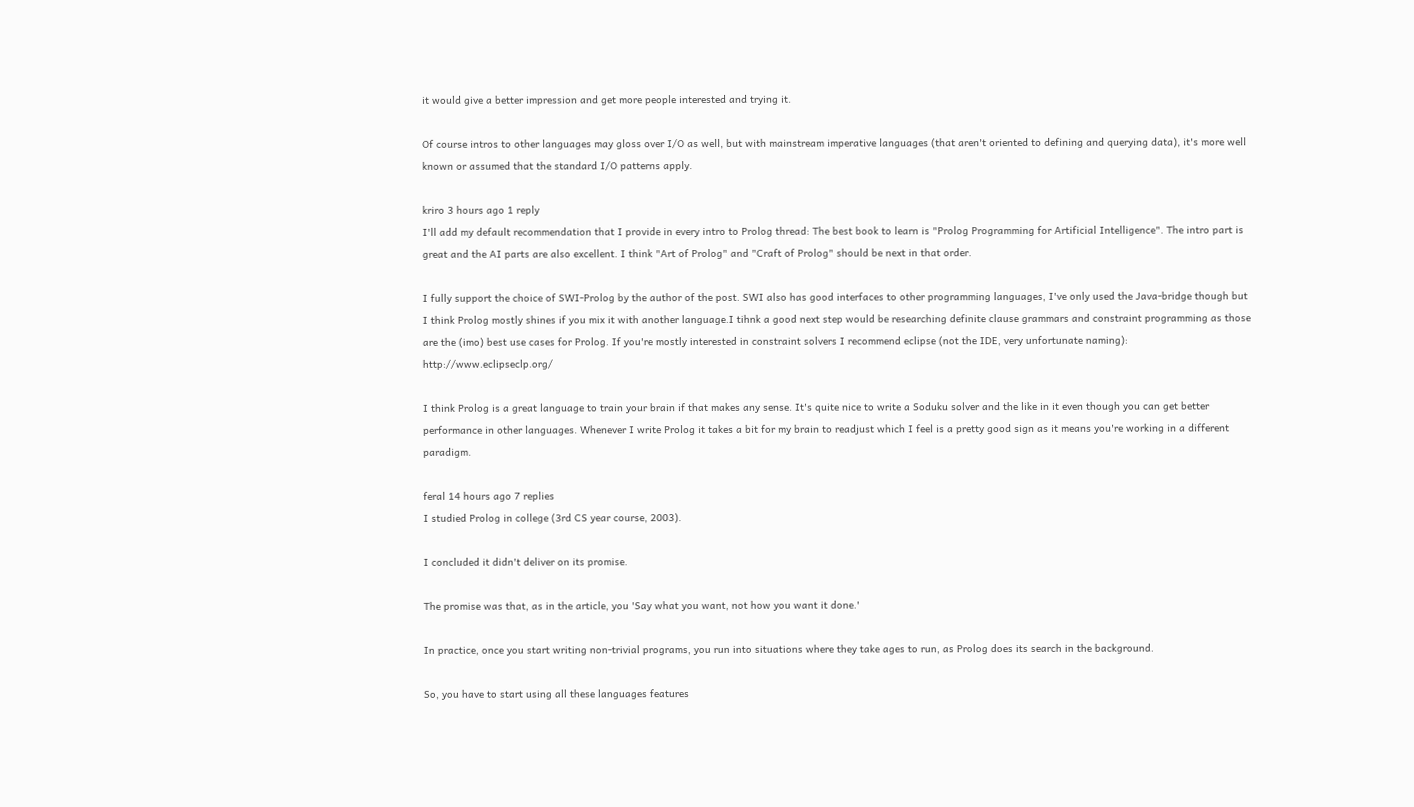it would give a better impression and get more people interested and trying it.

Of course intros to other languages may gloss over I/O as well, but with mainstream imperative languages (that aren't oriented to defining and querying data), it's more well known or assumed that the standard I/O patterns apply.

kriro 3 hours ago 1 reply
I'll add my default recommendation that I provide in every intro to Prolog thread: The best book to learn is "Prolog Programming for Artificial Intelligence". The intro part is great and the AI parts are also excellent. I think "Art of Prolog" and "Craft of Prolog" should be next in that order.

I fully support the choice of SWI-Prolog by the author of the post. SWI also has good interfaces to other programming languages, I've only used the Java-bridge though but I think Prolog mostly shines if you mix it with another language.I tihnk a good next step would be researching definite clause grammars and constraint programming as those are the (imo) best use cases for Prolog. If you're mostly interested in constraint solvers I recommend eclipse (not the IDE, very unfortunate naming): http://www.eclipseclp.org/

I think Prolog is a great language to train your brain if that makes any sense. It's quite nice to write a Soduku solver and the like in it even though you can get better performance in other languages. Whenever I write Prolog it takes a bit for my brain to readjust which I feel is a pretty good sign as it means you're working in a different paradigm.

feral 14 hours ago 7 replies
I studied Prolog in college (3rd CS year course, 2003).

I concluded it didn't deliver on its promise.

The promise was that, as in the article, you 'Say what you want, not how you want it done.'

In practice, once you start writing non-trivial programs, you run into situations where they take ages to run, as Prolog does its search in the background.

So, you have to start using all these languages features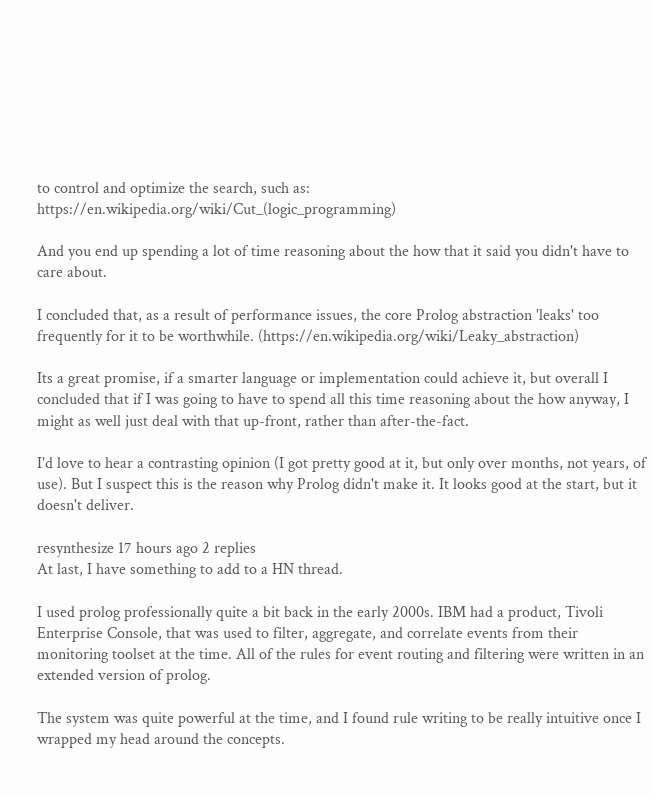to control and optimize the search, such as: https://en.wikipedia.org/wiki/Cut_(logic_programming)

And you end up spending a lot of time reasoning about the how that it said you didn't have to care about.

I concluded that, as a result of performance issues, the core Prolog abstraction 'leaks' too frequently for it to be worthwhile. (https://en.wikipedia.org/wiki/Leaky_abstraction)

Its a great promise, if a smarter language or implementation could achieve it, but overall I concluded that if I was going to have to spend all this time reasoning about the how anyway, I might as well just deal with that up-front, rather than after-the-fact.

I'd love to hear a contrasting opinion (I got pretty good at it, but only over months, not years, of use). But I suspect this is the reason why Prolog didn't make it. It looks good at the start, but it doesn't deliver.

resynthesize 17 hours ago 2 replies
At last, I have something to add to a HN thread.

I used prolog professionally quite a bit back in the early 2000s. IBM had a product, Tivoli Enterprise Console, that was used to filter, aggregate, and correlate events from their monitoring toolset at the time. All of the rules for event routing and filtering were written in an extended version of prolog.

The system was quite powerful at the time, and I found rule writing to be really intuitive once I wrapped my head around the concepts.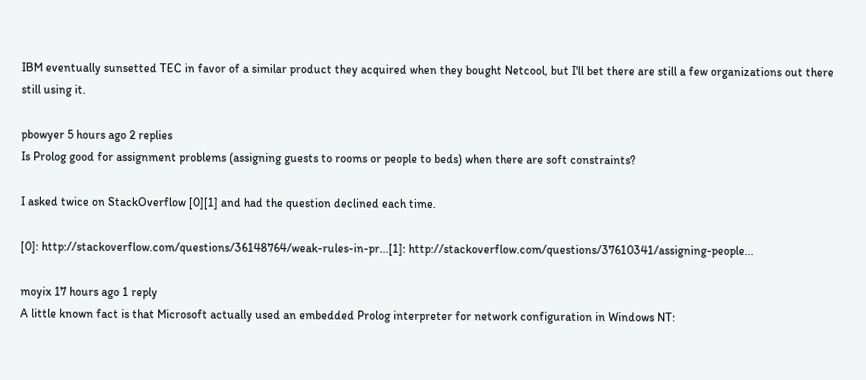IBM eventually sunsetted TEC in favor of a similar product they acquired when they bought Netcool, but I'll bet there are still a few organizations out there still using it.

pbowyer 5 hours ago 2 replies
Is Prolog good for assignment problems (assigning guests to rooms or people to beds) when there are soft constraints?

I asked twice on StackOverflow [0][1] and had the question declined each time.

[0]: http://stackoverflow.com/questions/36148764/weak-rules-in-pr...[1]: http://stackoverflow.com/questions/37610341/assigning-people...

moyix 17 hours ago 1 reply
A little known fact is that Microsoft actually used an embedded Prolog interpreter for network configuration in Windows NT: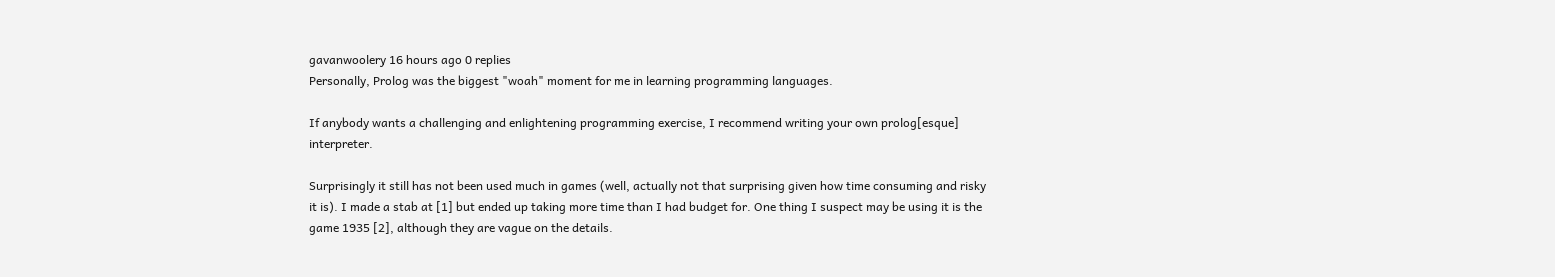gavanwoolery 16 hours ago 0 replies
Personally, Prolog was the biggest "woah" moment for me in learning programming languages.

If anybody wants a challenging and enlightening programming exercise, I recommend writing your own prolog[esque] interpreter.

Surprisingly it still has not been used much in games (well, actually not that surprising given how time consuming and risky it is). I made a stab at [1] but ended up taking more time than I had budget for. One thing I suspect may be using it is the game 1935 [2], although they are vague on the details.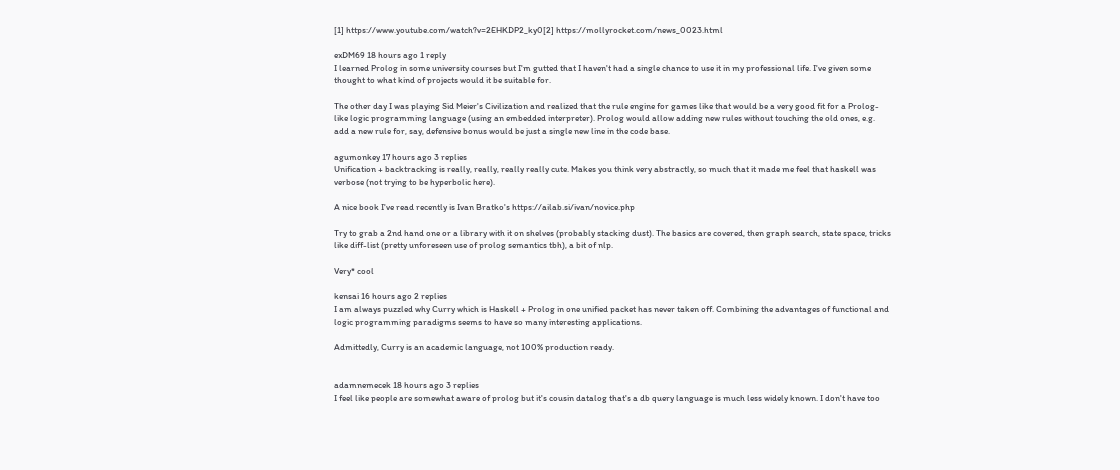[1] https://www.youtube.com/watch?v=2EHKDP2_ky0[2] https://mollyrocket.com/news_0023.html

exDM69 18 hours ago 1 reply
I learned Prolog in some university courses but I'm gutted that I haven't had a single chance to use it in my professional life. I've given some thought to what kind of projects would it be suitable for.

The other day I was playing Sid Meier's Civilization and realized that the rule engine for games like that would be a very good fit for a Prolog-like logic programming language (using an embedded interpreter). Prolog would allow adding new rules without touching the old ones, e.g. add a new rule for, say, defensive bonus would be just a single new line in the code base.

agumonkey 17 hours ago 3 replies
Unification + backtracking is really, really, really really cute. Makes you think very abstractly, so much that it made me feel that haskell was verbose (not trying to be hyperbolic here).

A nice book I've read recently is Ivan Bratko's https://ailab.si/ivan/novice.php

Try to grab a 2nd hand one or a library with it on shelves (probably stacking dust). The basics are covered, then graph search, state space, tricks like diff-list (pretty unforeseen use of prolog semantics tbh), a bit of nlp.

Very* cool

kensai 16 hours ago 2 replies
I am always puzzled why Curry which is Haskell + Prolog in one unified packet has never taken off. Combining the advantages of functional and logic programming paradigms seems to have so many interesting applications.

Admittedly, Curry is an academic language, not 100% production ready.


adamnemecek 18 hours ago 3 replies
I feel like people are somewhat aware of prolog but it's cousin datalog that's a db query language is much less widely known. I don't have too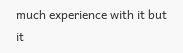much experience with it but it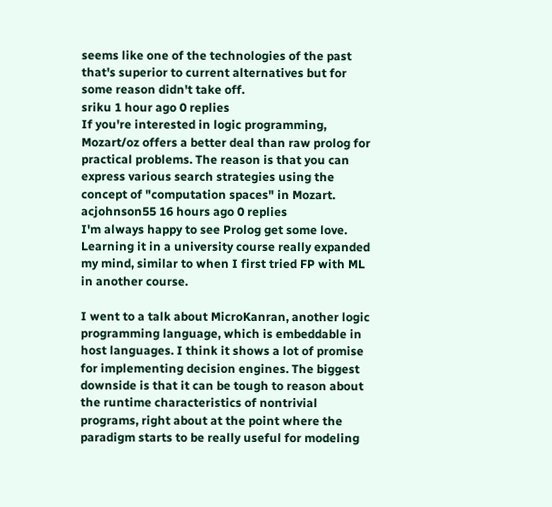seems like one of the technologies of the past that's superior to current alternatives but for some reason didn't take off.
sriku 1 hour ago 0 replies
If you're interested in logic programming, Mozart/oz offers a better deal than raw prolog for practical problems. The reason is that you can express various search strategies using the concept of "computation spaces" in Mozart.
acjohnson55 16 hours ago 0 replies
I'm always happy to see Prolog get some love. Learning it in a university course really expanded my mind, similar to when I first tried FP with ML in another course.

I went to a talk about MicroKanran, another logic programming language, which is embeddable in host languages. I think it shows a lot of promise for implementing decision engines. The biggest downside is that it can be tough to reason about the runtime characteristics of nontrivial programs, right about at the point where the paradigm starts to be really useful for modeling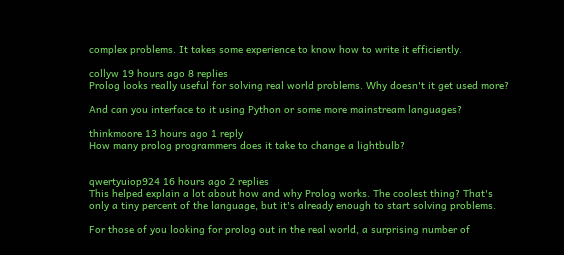complex problems. It takes some experience to know how to write it efficiently.

collyw 19 hours ago 8 replies
Prolog looks really useful for solving real world problems. Why doesn't it get used more?

And can you interface to it using Python or some more mainstream languages?

thinkmoore 13 hours ago 1 reply
How many prolog programmers does it take to change a lightbulb?


qwertyuiop924 16 hours ago 2 replies
This helped explain a lot about how and why Prolog works. The coolest thing? That's only a tiny percent of the language, but it's already enough to start solving problems.

For those of you looking for prolog out in the real world, a surprising number of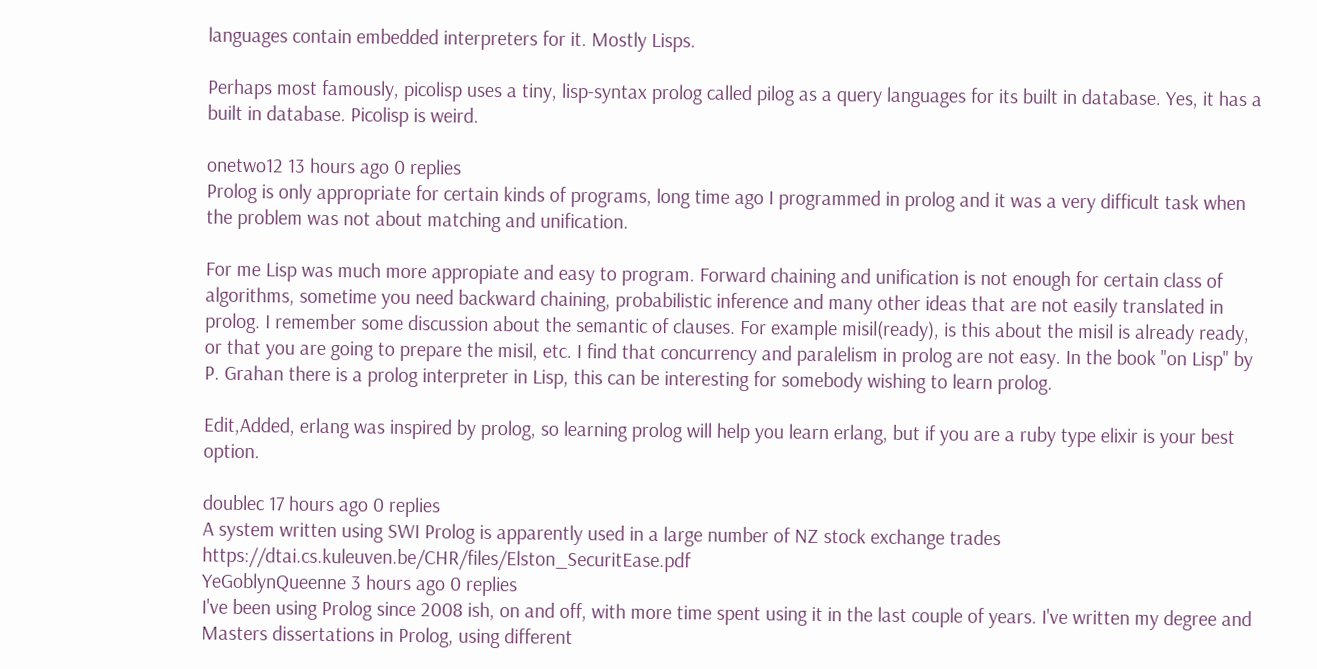languages contain embedded interpreters for it. Mostly Lisps.

Perhaps most famously, picolisp uses a tiny, lisp-syntax prolog called pilog as a query languages for its built in database. Yes, it has a built in database. Picolisp is weird.

onetwo12 13 hours ago 0 replies
Prolog is only appropriate for certain kinds of programs, long time ago I programmed in prolog and it was a very difficult task when the problem was not about matching and unification.

For me Lisp was much more appropiate and easy to program. Forward chaining and unification is not enough for certain class of algorithms, sometime you need backward chaining, probabilistic inference and many other ideas that are not easily translated in prolog. I remember some discussion about the semantic of clauses. For example misil(ready), is this about the misil is already ready, or that you are going to prepare the misil, etc. I find that concurrency and paralelism in prolog are not easy. In the book "on Lisp" by P. Grahan there is a prolog interpreter in Lisp, this can be interesting for somebody wishing to learn prolog.

Edit,Added, erlang was inspired by prolog, so learning prolog will help you learn erlang, but if you are a ruby type elixir is your best option.

doublec 17 hours ago 0 replies
A system written using SWI Prolog is apparently used in a large number of NZ stock exchange trades https://dtai.cs.kuleuven.be/CHR/files/Elston_SecuritEase.pdf
YeGoblynQueenne 3 hours ago 0 replies
I've been using Prolog since 2008 ish, on and off, with more time spent using it in the last couple of years. I've written my degree and Masters dissertations in Prolog, using different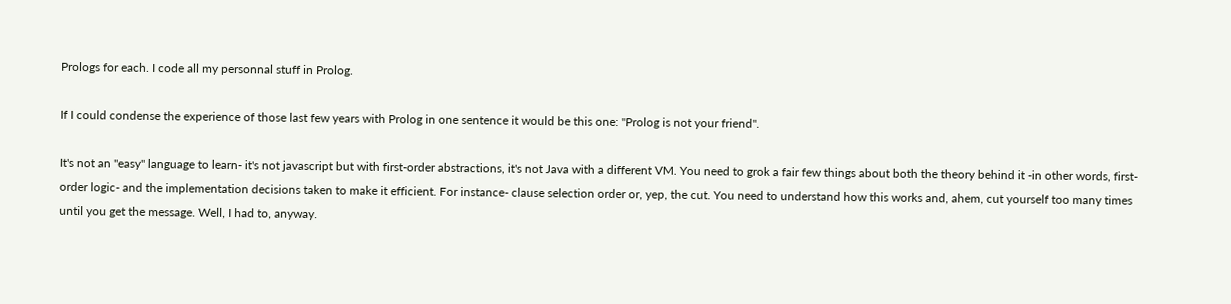Prologs for each. I code all my personnal stuff in Prolog.

If I could condense the experience of those last few years with Prolog in one sentence it would be this one: "Prolog is not your friend".

It's not an "easy" language to learn- it's not javascript but with first-order abstractions, it's not Java with a different VM. You need to grok a fair few things about both the theory behind it -in other words, first-order logic- and the implementation decisions taken to make it efficient. For instance- clause selection order or, yep, the cut. You need to understand how this works and, ahem, cut yourself too many times until you get the message. Well, I had to, anyway.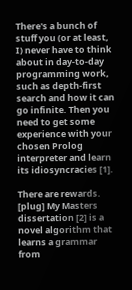There's a bunch of stuff you (or at least, I) never have to think about in day-to-day programming work, such as depth-first search and how it can go infinite. Then you need to get some experience with your chosen Prolog interpreter and learn its idiosyncracies [1].

There are rewards. [plug] My Masters dissertation [2] is a novel algorithm that learns a grammar from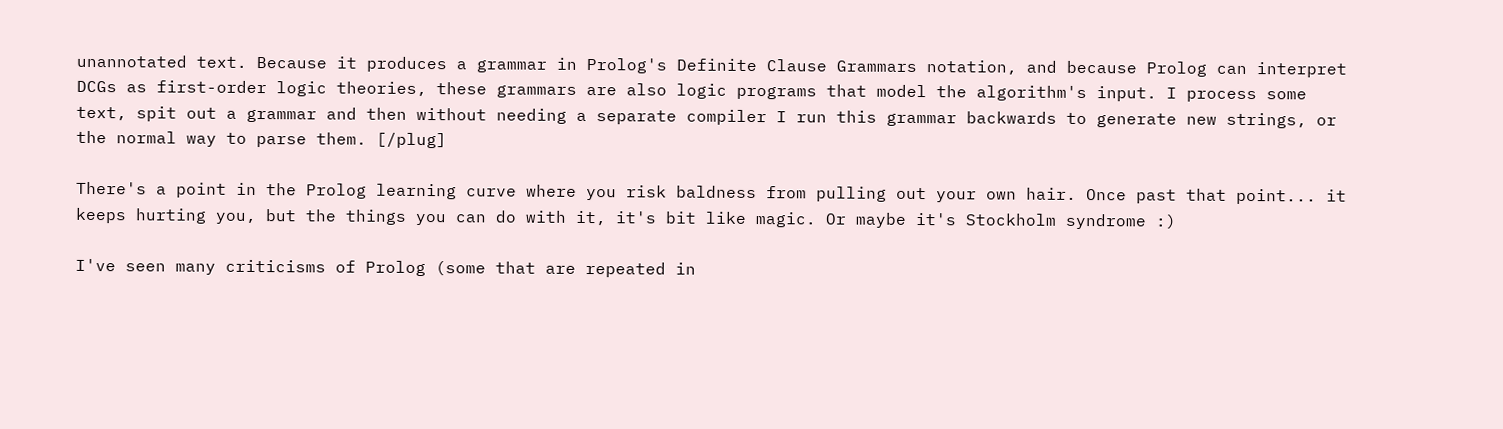unannotated text. Because it produces a grammar in Prolog's Definite Clause Grammars notation, and because Prolog can interpret DCGs as first-order logic theories, these grammars are also logic programs that model the algorithm's input. I process some text, spit out a grammar and then without needing a separate compiler I run this grammar backwards to generate new strings, or the normal way to parse them. [/plug]

There's a point in the Prolog learning curve where you risk baldness from pulling out your own hair. Once past that point... it keeps hurting you, but the things you can do with it, it's bit like magic. Or maybe it's Stockholm syndrome :)

I've seen many criticisms of Prolog (some that are repeated in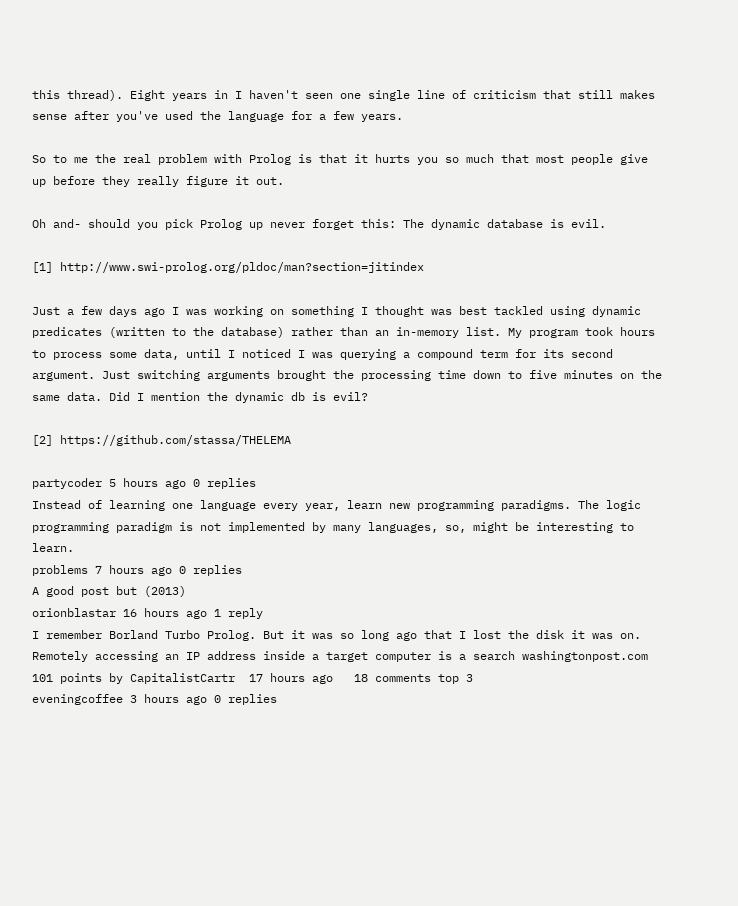this thread). Eight years in I haven't seen one single line of criticism that still makes sense after you've used the language for a few years.

So to me the real problem with Prolog is that it hurts you so much that most people give up before they really figure it out.

Oh and- should you pick Prolog up never forget this: The dynamic database is evil.

[1] http://www.swi-prolog.org/pldoc/man?section=jitindex

Just a few days ago I was working on something I thought was best tackled using dynamic predicates (written to the database) rather than an in-memory list. My program took hours to process some data, until I noticed I was querying a compound term for its second argument. Just switching arguments brought the processing time down to five minutes on the same data. Did I mention the dynamic db is evil?

[2] https://github.com/stassa/THELEMA

partycoder 5 hours ago 0 replies
Instead of learning one language every year, learn new programming paradigms. The logic programming paradigm is not implemented by many languages, so, might be interesting to learn.
problems 7 hours ago 0 replies
A good post but (2013)
orionblastar 16 hours ago 1 reply
I remember Borland Turbo Prolog. But it was so long ago that I lost the disk it was on.
Remotely accessing an IP address inside a target computer is a search washingtonpost.com
101 points by CapitalistCartr  17 hours ago   18 comments top 3
eveningcoffee 3 hours ago 0 replies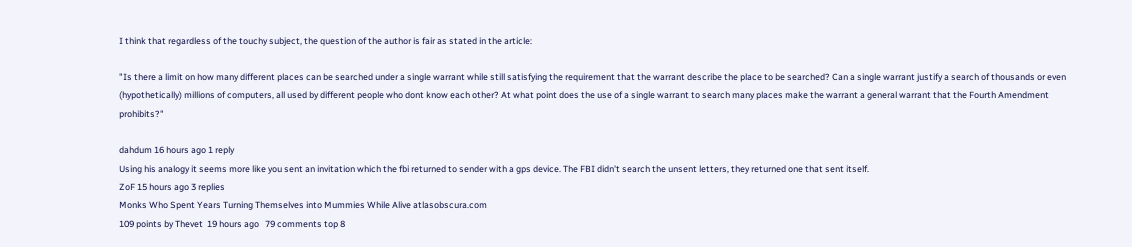I think that regardless of the touchy subject, the question of the author is fair as stated in the article:

"Is there a limit on how many different places can be searched under a single warrant while still satisfying the requirement that the warrant describe the place to be searched? Can a single warrant justify a search of thousands or even (hypothetically) millions of computers, all used by different people who dont know each other? At what point does the use of a single warrant to search many places make the warrant a general warrant that the Fourth Amendment prohibits?"

dahdum 16 hours ago 1 reply
Using his analogy it seems more like you sent an invitation which the fbi returned to sender with a gps device. The FBI didn't search the unsent letters, they returned one that sent itself.
ZoF 15 hours ago 3 replies
Monks Who Spent Years Turning Themselves into Mummies While Alive atlasobscura.com
109 points by Thevet  19 hours ago   79 comments top 8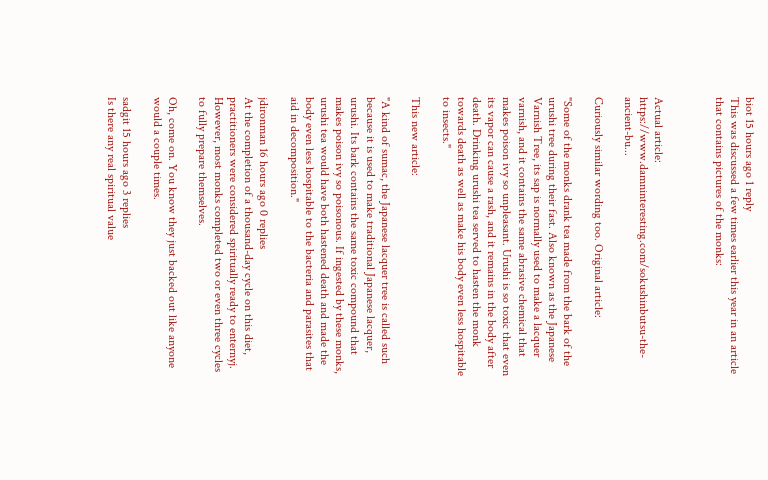biot 15 hours ago 1 reply
This was discussed a few times earlier this year in an article that contains pictures of the monks:



Actual article: https://www.damninteresting.com/sokushinbutsu-the-ancient-bu...

Curiously similar wording too. Original article:

"Some of the monks drank tea made from the bark of the urushi tree during their fast. Also known as the Japanese Varnish Tree, its sap is normally used to make a lacquer varnish, and it contains the same abrasive chemical that makes poison ivy so unpleasant. Urushi is so toxic that even its vapor can cause a rash, and it remains in the body after death. Drinking urushi tea served to hasten the monk towards death as well as make his body even less hospitable to insects."

This new article:

"A kind of sumac, the Japanese lacquer tree is called such because it is used to make traditional Japanese lacquer, urushi. Its bark contains the same toxic compound that makes poison ivy so poisonous. If ingested by these monks, urushi tea would have both hastened death and made the body even less hospitable to the bacteria and parasites that aid in decomposition."

jdironman 16 hours ago 0 replies
At the completion of a thousand-day cycle on this diet, practitioners were considered spiritually ready to enternyj. However, most monks completed two or even three cycles to fully prepare themselves.

Oh, come on. You know they just backed out like anyone would a couple times.

sadgit 15 hours ago 3 replies
Is there any real spiritual value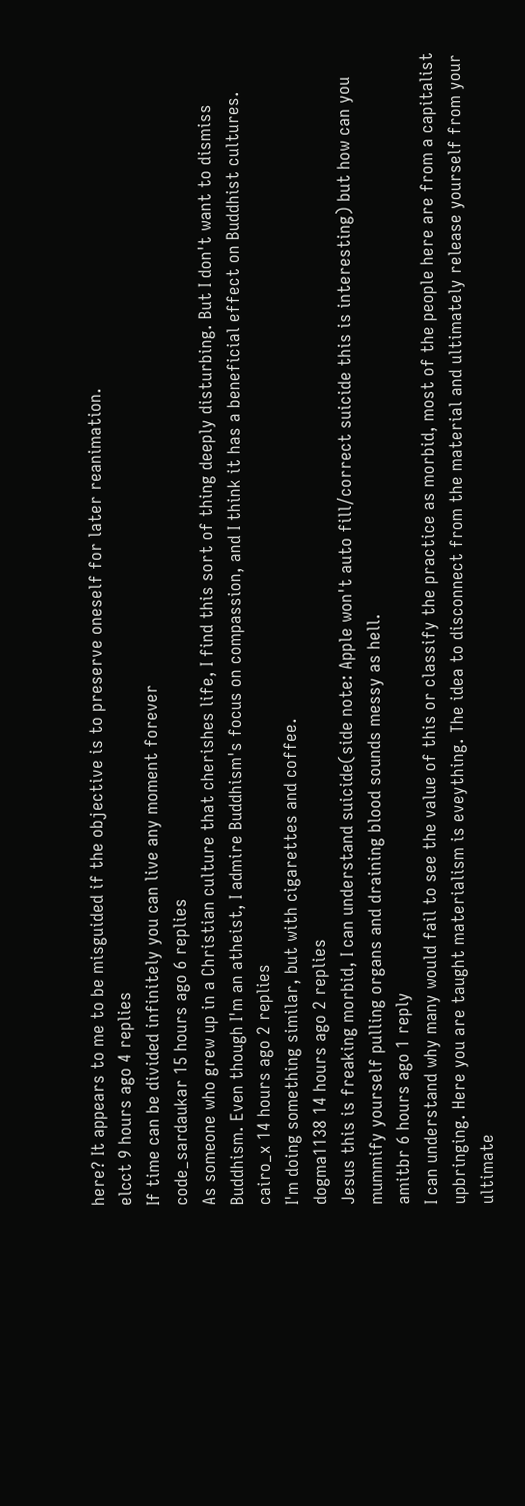here? It appears to me to be misguided if the objective is to preserve oneself for later reanimation.
elcct 9 hours ago 4 replies
If time can be divided infinitely you can live any moment forever
code_sardaukar 15 hours ago 6 replies
As someone who grew up in a Christian culture that cherishes life, I find this sort of thing deeply disturbing. But I don't want to dismiss Buddhism. Even though I'm an atheist, I admire Buddhism's focus on compassion, and I think it has a beneficial effect on Buddhist cultures.
cairo_x 14 hours ago 2 replies
I'm doing something similar, but with cigarettes and coffee.
dogma1138 14 hours ago 2 replies
Jesus this is freaking morbid, I can understand suicide(side note: Apple won't auto fill/correct suicide this is interesting) but how can you mummify yourself pulling organs and draining blood sounds messy as hell.
amitbr 6 hours ago 1 reply
I can understand why many would fail to see the value of this or classify the practice as morbid, most of the people here are from a capitalist upbringing. Here you are taught materialism is eveything. The idea to disconnect from the material and ultimately release yourself from your ultimate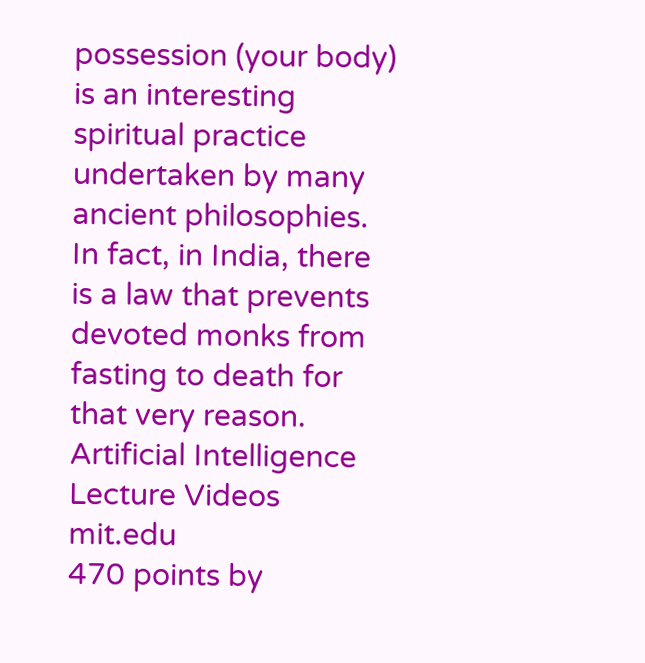possession (your body) is an interesting spiritual practice undertaken by many ancient philosophies. In fact, in India, there is a law that prevents devoted monks from fasting to death for that very reason.
Artificial Intelligence Lecture Videos mit.edu
470 points by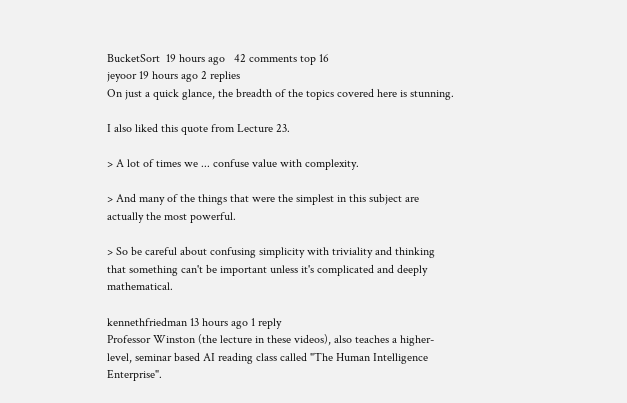BucketSort  19 hours ago   42 comments top 16
jeyoor 19 hours ago 2 replies
On just a quick glance, the breadth of the topics covered here is stunning.

I also liked this quote from Lecture 23.

> A lot of times we ... confuse value with complexity.

> And many of the things that were the simplest in this subject are actually the most powerful.

> So be careful about confusing simplicity with triviality and thinking that something can't be important unless it's complicated and deeply mathematical.

kennethfriedman 13 hours ago 1 reply
Professor Winston (the lecture in these videos), also teaches a higher-level, seminar based AI reading class called "The Human Intelligence Enterprise".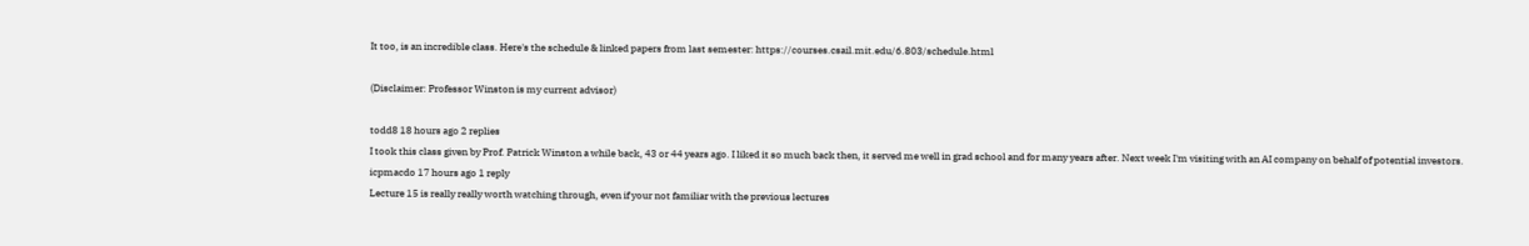It too, is an incredible class. Here's the schedule & linked papers from last semester: https://courses.csail.mit.edu/6.803/schedule.html

(Disclaimer: Professor Winston is my current advisor)

todd8 18 hours ago 2 replies
I took this class given by Prof. Patrick Winston a while back, 43 or 44 years ago. I liked it so much back then, it served me well in grad school and for many years after. Next week I'm visiting with an AI company on behalf of potential investors.
icpmacdo 17 hours ago 1 reply
Lecture 15 is really really worth watching through, even if your not familiar with the previous lectures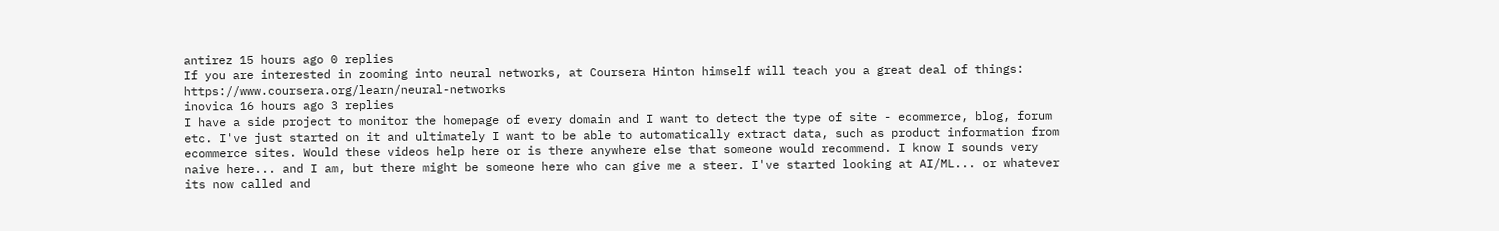antirez 15 hours ago 0 replies
If you are interested in zooming into neural networks, at Coursera Hinton himself will teach you a great deal of things: https://www.coursera.org/learn/neural-networks
inovica 16 hours ago 3 replies
I have a side project to monitor the homepage of every domain and I want to detect the type of site - ecommerce, blog, forum etc. I've just started on it and ultimately I want to be able to automatically extract data, such as product information from ecommerce sites. Would these videos help here or is there anywhere else that someone would recommend. I know I sounds very naive here... and I am, but there might be someone here who can give me a steer. I've started looking at AI/ML... or whatever its now called and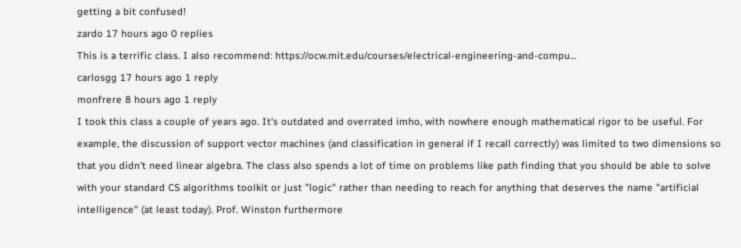getting a bit confused!
zardo 17 hours ago 0 replies
This is a terrific class. I also recommend: https://ocw.mit.edu/courses/electrical-engineering-and-compu...
carlosgg 17 hours ago 1 reply
monfrere 8 hours ago 1 reply
I took this class a couple of years ago. It's outdated and overrated imho, with nowhere enough mathematical rigor to be useful. For example, the discussion of support vector machines (and classification in general if I recall correctly) was limited to two dimensions so that you didn't need linear algebra. The class also spends a lot of time on problems like path finding that you should be able to solve with your standard CS algorithms toolkit or just "logic" rather than needing to reach for anything that deserves the name "artificial intelligence" (at least today). Prof. Winston furthermore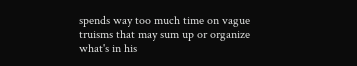spends way too much time on vague truisms that may sum up or organize what's in his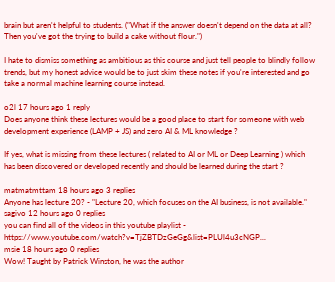brain but aren't helpful to students. ("What if the answer doesn't depend on the data at all? Then you've got the trying to build a cake without flour.")

I hate to dismiss something as ambitious as this course and just tell people to blindly follow trends, but my honest advice would be to just skim these notes if you're interested and go take a normal machine learning course instead.

o2l 17 hours ago 1 reply
Does anyone think these lectures would be a good place to start for someone with web development experience (LAMP + JS) and zero AI & ML knowledge ?

If yes, what is missing from these lectures ( related to AI or ML or Deep Learning ) which has been discovered or developed recently and should be learned during the start ?

matmatmttam 18 hours ago 3 replies
Anyone has lecture 20? - "Lecture 20, which focuses on the AI business, is not available."
sagivo 12 hours ago 0 replies
you can find all of the videos in this youtube playlist - https://www.youtube.com/watch?v=TjZBTDzGeGg&list=PLUl4u3cNGP...
msie 18 hours ago 0 replies
Wow! Taught by Patrick Winston, he was the author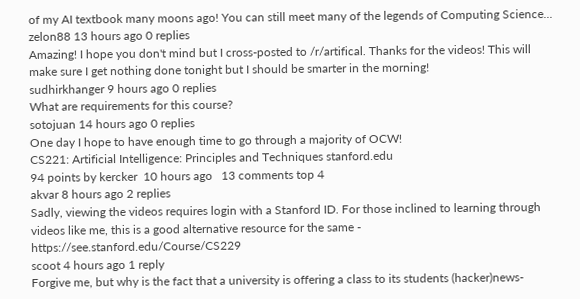of my AI textbook many moons ago! You can still meet many of the legends of Computing Science...
zelon88 13 hours ago 0 replies
Amazing! I hope you don't mind but I cross-posted to /r/artifical. Thanks for the videos! This will make sure I get nothing done tonight but I should be smarter in the morning!
sudhirkhanger 9 hours ago 0 replies
What are requirements for this course?
sotojuan 14 hours ago 0 replies
One day I hope to have enough time to go through a majority of OCW!
CS221: Artificial Intelligence: Principles and Techniques stanford.edu
94 points by kercker  10 hours ago   13 comments top 4
akvar 8 hours ago 2 replies
Sadly, viewing the videos requires login with a Stanford ID. For those inclined to learning through videos like me, this is a good alternative resource for the same - https://see.stanford.edu/Course/CS229
scoot 4 hours ago 1 reply
Forgive me, but why is the fact that a university is offering a class to its students (hacker)news-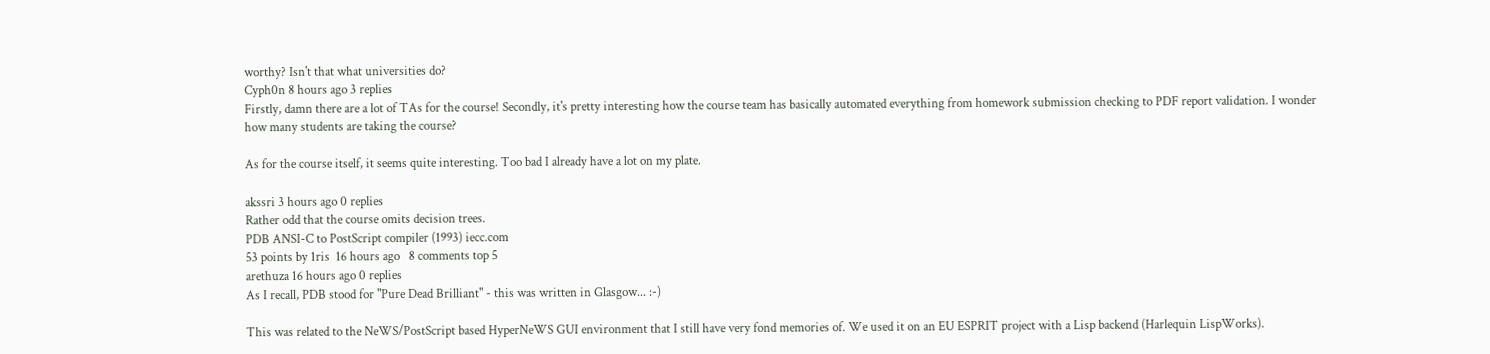worthy? Isn't that what universities do?
Cyph0n 8 hours ago 3 replies
Firstly, damn there are a lot of TAs for the course! Secondly, it's pretty interesting how the course team has basically automated everything from homework submission checking to PDF report validation. I wonder how many students are taking the course?

As for the course itself, it seems quite interesting. Too bad I already have a lot on my plate.

akssri 3 hours ago 0 replies
Rather odd that the course omits decision trees.
PDB ANSI-C to PostScript compiler (1993) iecc.com
53 points by 1ris  16 hours ago   8 comments top 5
arethuza 16 hours ago 0 replies
As I recall, PDB stood for "Pure Dead Brilliant" - this was written in Glasgow... :-)

This was related to the NeWS/PostScript based HyperNeWS GUI environment that I still have very fond memories of. We used it on an EU ESPRIT project with a Lisp backend (Harlequin LispWorks).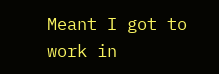Meant I got to work in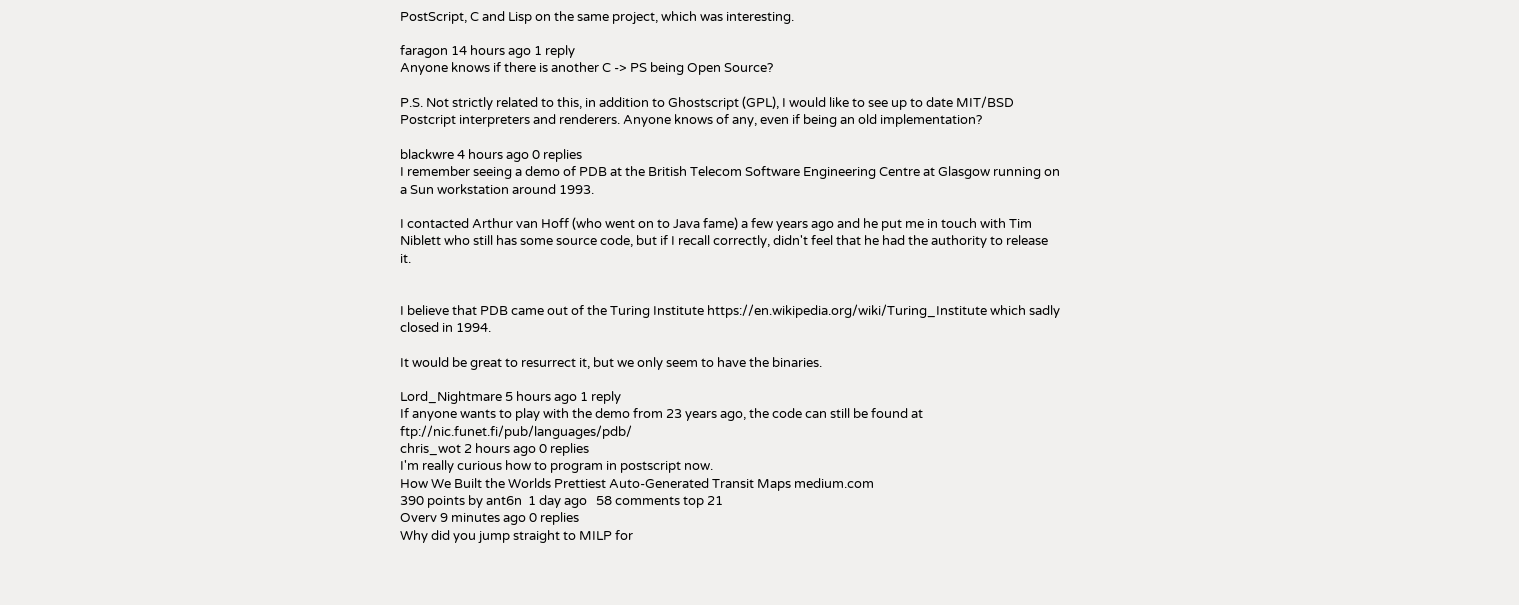PostScript, C and Lisp on the same project, which was interesting.

faragon 14 hours ago 1 reply
Anyone knows if there is another C -> PS being Open Source?

P.S. Not strictly related to this, in addition to Ghostscript (GPL), I would like to see up to date MIT/BSD Postcript interpreters and renderers. Anyone knows of any, even if being an old implementation?

blackwre 4 hours ago 0 replies
I remember seeing a demo of PDB at the British Telecom Software Engineering Centre at Glasgow running on a Sun workstation around 1993.

I contacted Arthur van Hoff (who went on to Java fame) a few years ago and he put me in touch with Tim Niblett who still has some source code, but if I recall correctly, didn't feel that he had the authority to release it.


I believe that PDB came out of the Turing Institute https://en.wikipedia.org/wiki/Turing_Institute which sadly closed in 1994.

It would be great to resurrect it, but we only seem to have the binaries.

Lord_Nightmare 5 hours ago 1 reply
If anyone wants to play with the demo from 23 years ago, the code can still be found at ftp://nic.funet.fi/pub/languages/pdb/
chris_wot 2 hours ago 0 replies
I'm really curious how to program in postscript now.
How We Built the Worlds Prettiest Auto-Generated Transit Maps medium.com
390 points by ant6n  1 day ago   58 comments top 21
Overv 9 minutes ago 0 replies
Why did you jump straight to MILP for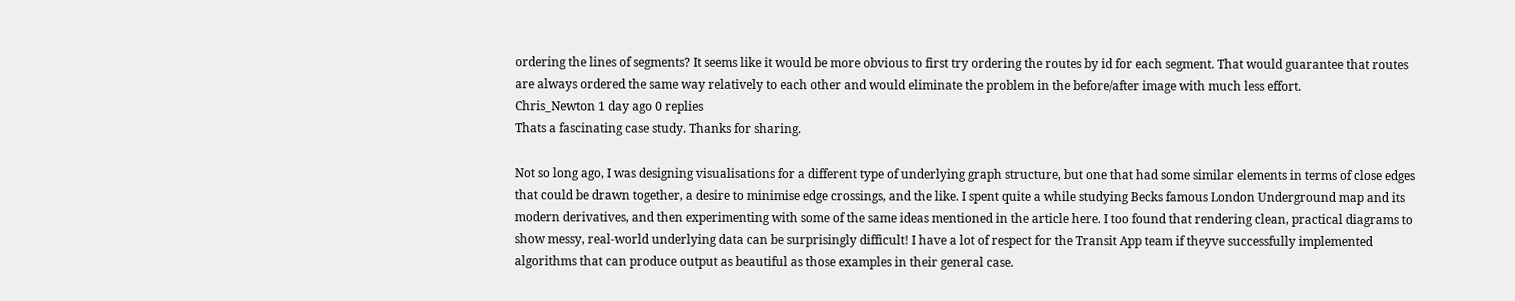ordering the lines of segments? It seems like it would be more obvious to first try ordering the routes by id for each segment. That would guarantee that routes are always ordered the same way relatively to each other and would eliminate the problem in the before/after image with much less effort.
Chris_Newton 1 day ago 0 replies
Thats a fascinating case study. Thanks for sharing.

Not so long ago, I was designing visualisations for a different type of underlying graph structure, but one that had some similar elements in terms of close edges that could be drawn together, a desire to minimise edge crossings, and the like. I spent quite a while studying Becks famous London Underground map and its modern derivatives, and then experimenting with some of the same ideas mentioned in the article here. I too found that rendering clean, practical diagrams to show messy, real-world underlying data can be surprisingly difficult! I have a lot of respect for the Transit App team if theyve successfully implemented algorithms that can produce output as beautiful as those examples in their general case.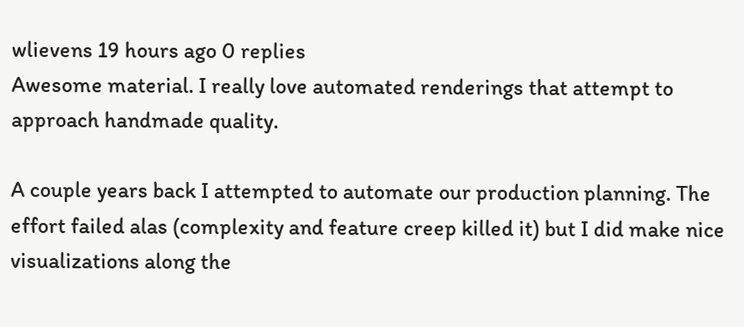wlievens 19 hours ago 0 replies
Awesome material. I really love automated renderings that attempt to approach handmade quality.

A couple years back I attempted to automate our production planning. The effort failed alas (complexity and feature creep killed it) but I did make nice visualizations along the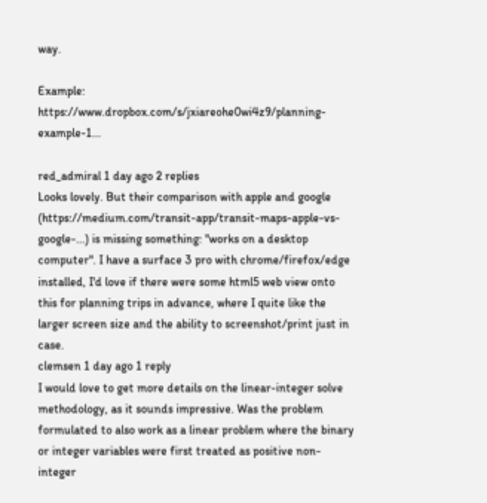way.

Example: https://www.dropbox.com/s/jxiareohe0wi4z9/planning-example-1...

red_admiral 1 day ago 2 replies
Looks lovely. But their comparison with apple and google (https://medium.com/transit-app/transit-maps-apple-vs-google-...) is missing something: "works on a desktop computer". I have a surface 3 pro with chrome/firefox/edge installed, I'd love if there were some html5 web view onto this for planning trips in advance, where I quite like the larger screen size and the ability to screenshot/print just in case.
clemsen 1 day ago 1 reply
I would love to get more details on the linear-integer solve methodology, as it sounds impressive. Was the problem formulated to also work as a linear problem where the binary or integer variables were first treated as positive non-integer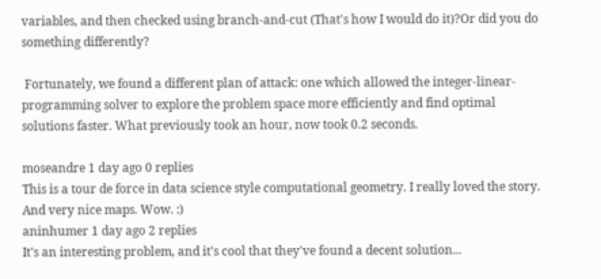variables, and then checked using branch-and-cut (That's how I would do it)?Or did you do something differently?

 Fortunately, we found a different plan of attack: one which allowed the integer-linear-programming solver to explore the problem space more efficiently and find optimal solutions faster. What previously took an hour, now took 0.2 seconds.

moseandre 1 day ago 0 replies
This is a tour de force in data science style computational geometry. I really loved the story. And very nice maps. Wow. :)
aninhumer 1 day ago 2 replies
It's an interesting problem, and it's cool that they've found a decent solution...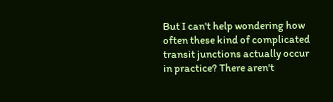But I can't help wondering how often these kind of complicated transit junctions actually occur in practice? There aren't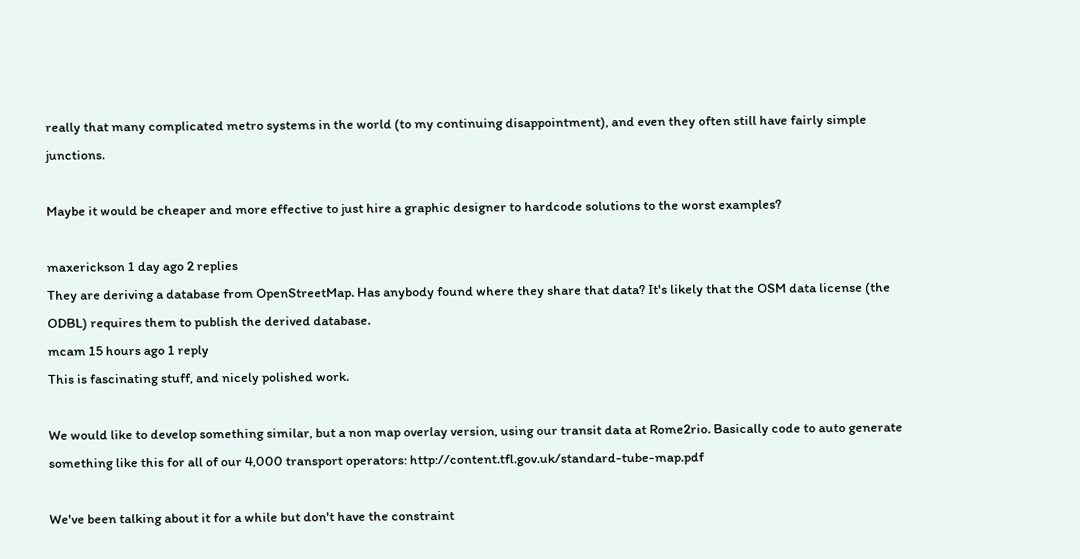really that many complicated metro systems in the world (to my continuing disappointment), and even they often still have fairly simple junctions.

Maybe it would be cheaper and more effective to just hire a graphic designer to hardcode solutions to the worst examples?

maxerickson 1 day ago 2 replies
They are deriving a database from OpenStreetMap. Has anybody found where they share that data? It's likely that the OSM data license (the ODBL) requires them to publish the derived database.
mcam 15 hours ago 1 reply
This is fascinating stuff, and nicely polished work.

We would like to develop something similar, but a non map overlay version, using our transit data at Rome2rio. Basically code to auto generate something like this for all of our 4,000 transport operators: http://content.tfl.gov.uk/standard-tube-map.pdf

We've been talking about it for a while but don't have the constraint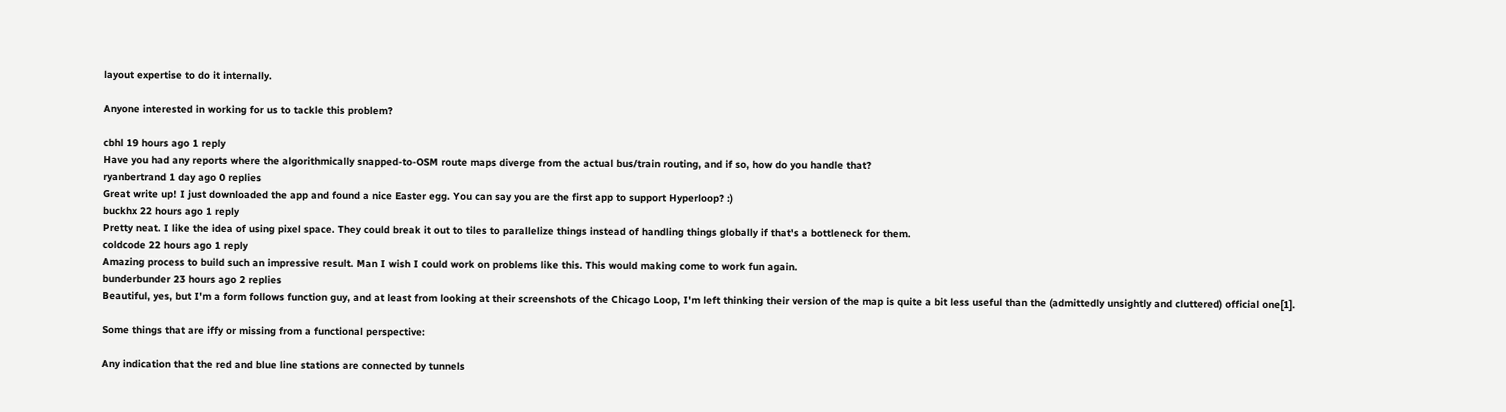layout expertise to do it internally.

Anyone interested in working for us to tackle this problem?

cbhl 19 hours ago 1 reply
Have you had any reports where the algorithmically snapped-to-OSM route maps diverge from the actual bus/train routing, and if so, how do you handle that?
ryanbertrand 1 day ago 0 replies
Great write up! I just downloaded the app and found a nice Easter egg. You can say you are the first app to support Hyperloop? :)
buckhx 22 hours ago 1 reply
Pretty neat. I like the idea of using pixel space. They could break it out to tiles to parallelize things instead of handling things globally if that's a bottleneck for them.
coldcode 22 hours ago 1 reply
Amazing process to build such an impressive result. Man I wish I could work on problems like this. This would making come to work fun again.
bunderbunder 23 hours ago 2 replies
Beautiful, yes, but I'm a form follows function guy, and at least from looking at their screenshots of the Chicago Loop, I'm left thinking their version of the map is quite a bit less useful than the (admittedly unsightly and cluttered) official one[1].

Some things that are iffy or missing from a functional perspective:

Any indication that the red and blue line stations are connected by tunnels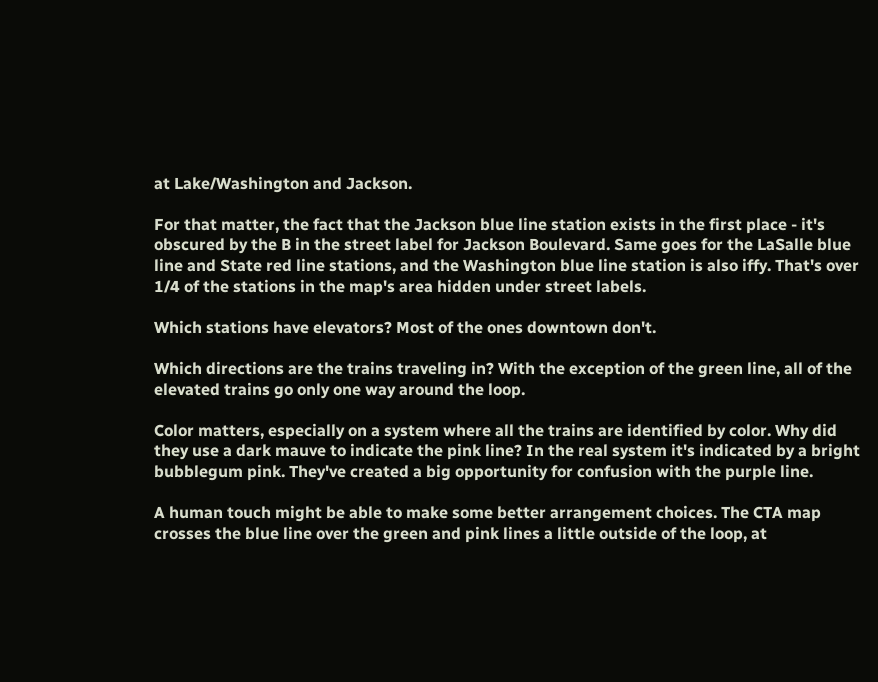at Lake/Washington and Jackson.

For that matter, the fact that the Jackson blue line station exists in the first place - it's obscured by the B in the street label for Jackson Boulevard. Same goes for the LaSalle blue line and State red line stations, and the Washington blue line station is also iffy. That's over 1/4 of the stations in the map's area hidden under street labels.

Which stations have elevators? Most of the ones downtown don't.

Which directions are the trains traveling in? With the exception of the green line, all of the elevated trains go only one way around the loop.

Color matters, especially on a system where all the trains are identified by color. Why did they use a dark mauve to indicate the pink line? In the real system it's indicated by a bright bubblegum pink. They've created a big opportunity for confusion with the purple line.

A human touch might be able to make some better arrangement choices. The CTA map crosses the blue line over the green and pink lines a little outside of the loop, at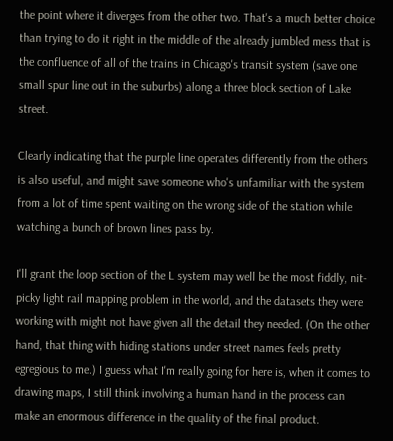the point where it diverges from the other two. That's a much better choice than trying to do it right in the middle of the already jumbled mess that is the confluence of all of the trains in Chicago's transit system (save one small spur line out in the suburbs) along a three block section of Lake street.

Clearly indicating that the purple line operates differently from the others is also useful, and might save someone who's unfamiliar with the system from a lot of time spent waiting on the wrong side of the station while watching a bunch of brown lines pass by.

I'll grant the loop section of the L system may well be the most fiddly, nit-picky light rail mapping problem in the world, and the datasets they were working with might not have given all the detail they needed. (On the other hand, that thing with hiding stations under street names feels pretty egregious to me.) I guess what I'm really going for here is, when it comes to drawing maps, I still think involving a human hand in the process can make an enormous difference in the quality of the final product.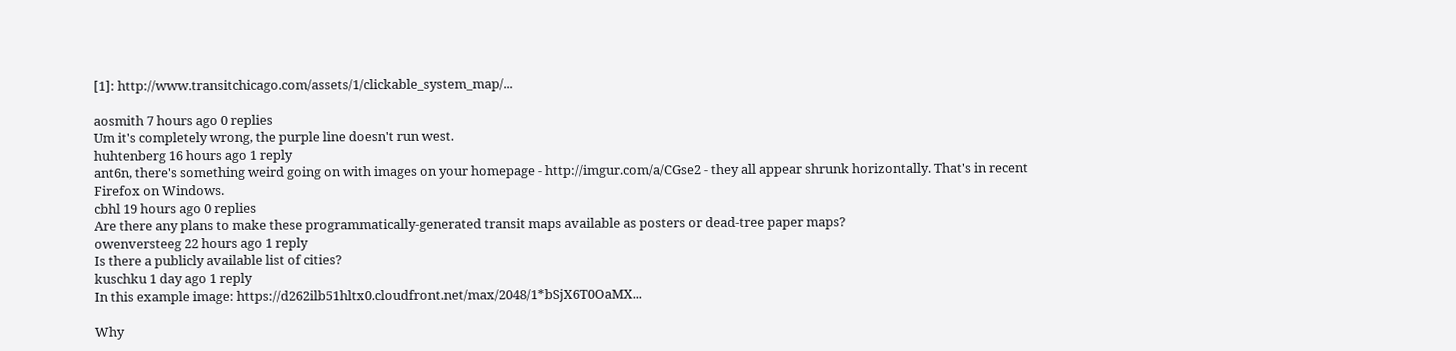[1]: http://www.transitchicago.com/assets/1/clickable_system_map/...

aosmith 7 hours ago 0 replies
Um it's completely wrong, the purple line doesn't run west.
huhtenberg 16 hours ago 1 reply
ant6n, there's something weird going on with images on your homepage - http://imgur.com/a/CGse2 - they all appear shrunk horizontally. That's in recent Firefox on Windows.
cbhl 19 hours ago 0 replies
Are there any plans to make these programmatically-generated transit maps available as posters or dead-tree paper maps?
owenversteeg 22 hours ago 1 reply
Is there a publicly available list of cities?
kuschku 1 day ago 1 reply
In this example image: https://d262ilb51hltx0.cloudfront.net/max/2048/1*bSjX6T0OaMX...

Why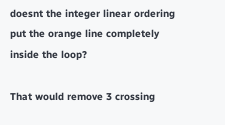doesnt the integer linear ordering put the orange line completely inside the loop?

That would remove 3 crossing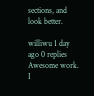sections, and look better.

williwu 1 day ago 0 replies
Awesome work. I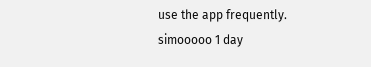use the app frequently.
simooooo 1 day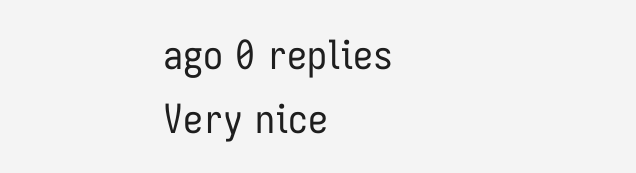ago 0 replies
Very nice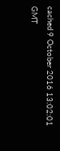cached 9 October 2016 13:02:01 GMT